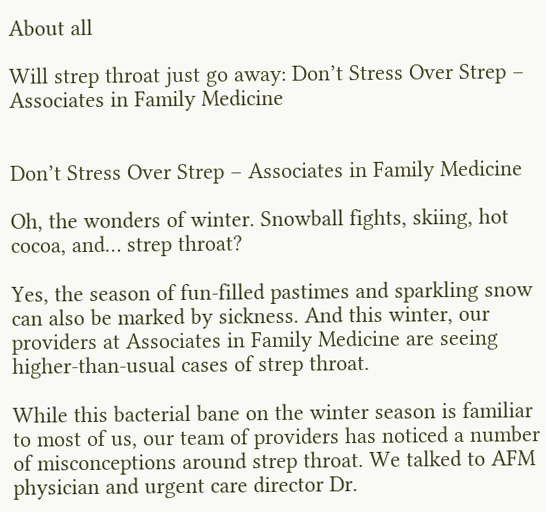About all

Will strep throat just go away: Don’t Stress Over Strep – Associates in Family Medicine


Don’t Stress Over Strep – Associates in Family Medicine

Oh, the wonders of winter. Snowball fights, skiing, hot cocoa, and… strep throat?

Yes, the season of fun-filled pastimes and sparkling snow can also be marked by sickness. And this winter, our providers at Associates in Family Medicine are seeing higher-than-usual cases of strep throat.

While this bacterial bane on the winter season is familiar to most of us, our team of providers has noticed a number of misconceptions around strep throat. We talked to AFM physician and urgent care director Dr.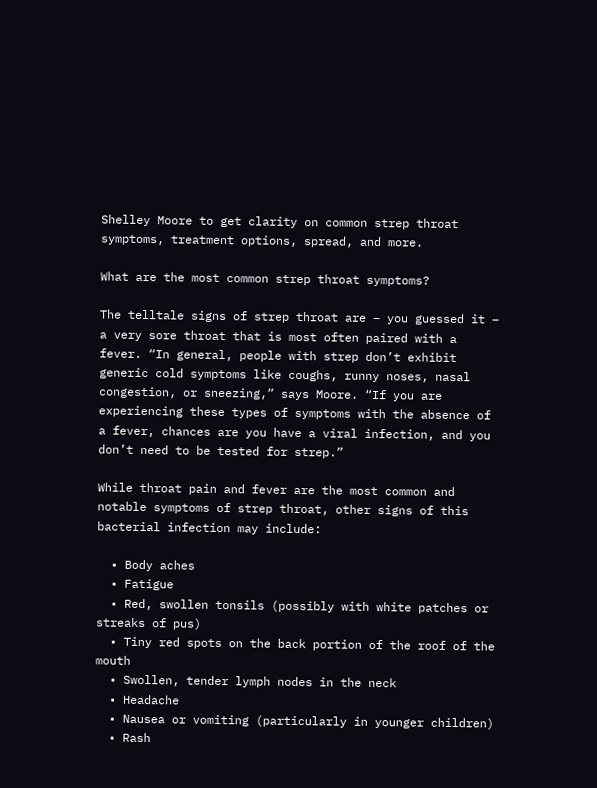Shelley Moore to get clarity on common strep throat symptoms, treatment options, spread, and more.

What are the most common strep throat symptoms?

The telltale signs of strep throat are – you guessed it – a very sore throat that is most often paired with a fever. “In general, people with strep don’t exhibit generic cold symptoms like coughs, runny noses, nasal congestion, or sneezing,” says Moore. “If you are experiencing these types of symptoms with the absence of a fever, chances are you have a viral infection, and you don’t need to be tested for strep.”

While throat pain and fever are the most common and notable symptoms of strep throat, other signs of this bacterial infection may include:

  • Body aches
  • Fatigue
  • Red, swollen tonsils (possibly with white patches or streaks of pus)
  • Tiny red spots on the back portion of the roof of the mouth
  • Swollen, tender lymph nodes in the neck
  • Headache
  • Nausea or vomiting (particularly in younger children)
  • Rash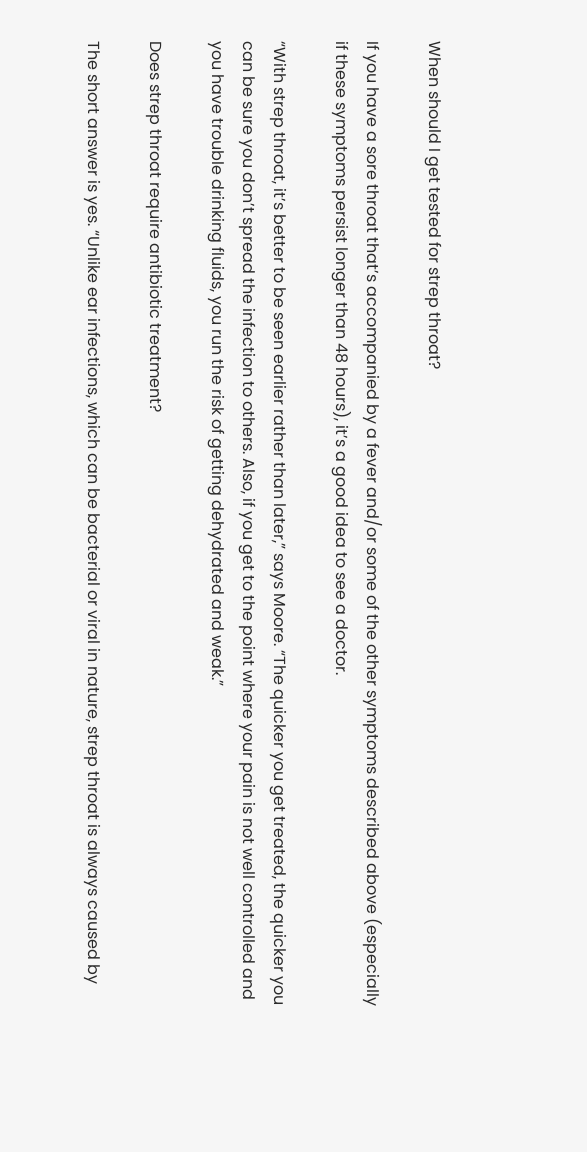When should I get tested for strep throat?

If you have a sore throat that’s accompanied by a fever and/or some of the other symptoms described above (especially if these symptoms persist longer than 48 hours), it’s a good idea to see a doctor.

“With strep throat, it’s better to be seen earlier rather than later,” says Moore. “The quicker you get treated, the quicker you can be sure you don’t spread the infection to others. Also, if you get to the point where your pain is not well controlled and you have trouble drinking fluids, you run the risk of getting dehydrated and weak.”

Does strep throat require antibiotic treatment?

The short answer is yes. “Unlike ear infections, which can be bacterial or viral in nature, strep throat is always caused by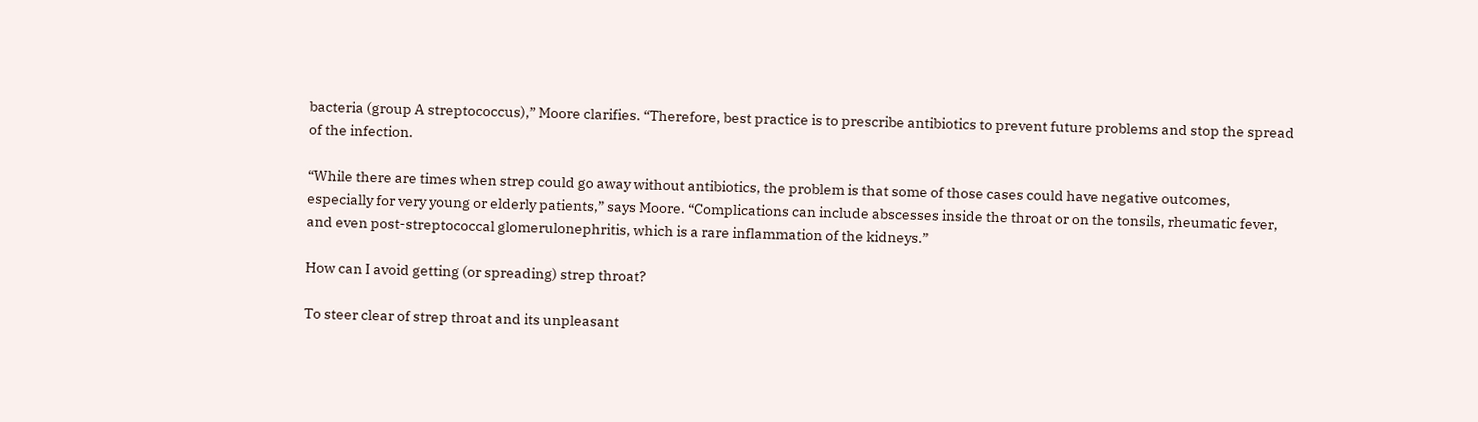bacteria (group A streptococcus),” Moore clarifies. “Therefore, best practice is to prescribe antibiotics to prevent future problems and stop the spread of the infection.

“While there are times when strep could go away without antibiotics, the problem is that some of those cases could have negative outcomes, especially for very young or elderly patients,” says Moore. “Complications can include abscesses inside the throat or on the tonsils, rheumatic fever, and even post-streptococcal glomerulonephritis, which is a rare inflammation of the kidneys.”

How can I avoid getting (or spreading) strep throat?

To steer clear of strep throat and its unpleasant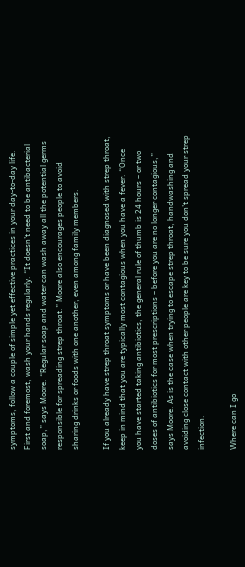symptoms, follow a couple of simple yet effective practices in your day-to-day life. First and foremost, wash your hands regularly. “It doesn’t need to be antibacterial soap,” says Moore. “Regular soap and water can wash away all the potential germs responsible for spreading strep throat.” Moore also encourages people to avoid sharing drinks or foods with one another, even among family members.

If you already have strep throat symptoms or have been diagnosed with strep throat, keep in mind that you are typically most contagious when you have a fever. “Once you have started taking antibiotics, the general rule of thumb is 24 hours – or two doses of antibiotics for most prescriptions – before you are no longer contagious,” says Moore. As is the case when trying to escape strep throat, handwashing and avoiding close contact with other people are key to be sure you don’t spread your strep infection.

Where can I go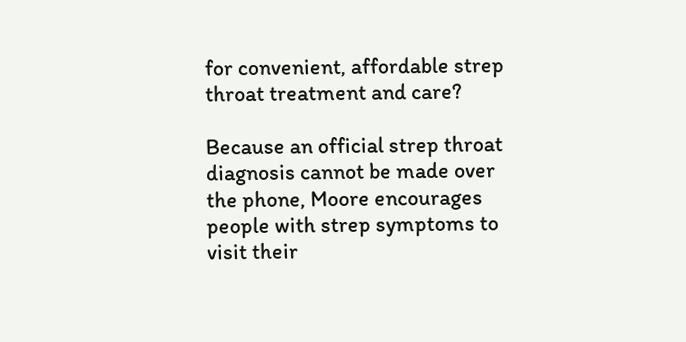for convenient, affordable strep throat treatment and care?

Because an official strep throat diagnosis cannot be made over the phone, Moore encourages people with strep symptoms to visit their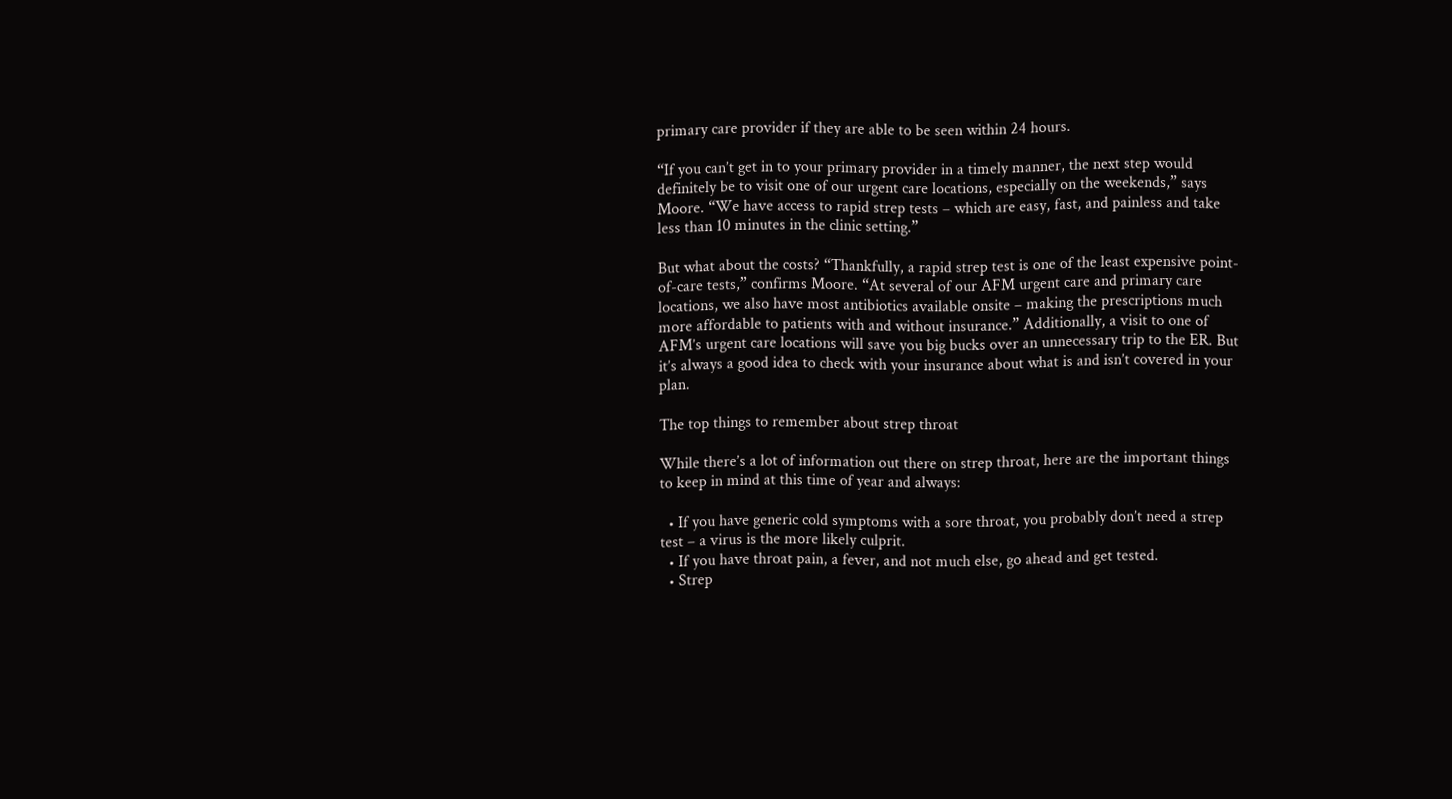primary care provider if they are able to be seen within 24 hours.

“If you can’t get in to your primary provider in a timely manner, the next step would definitely be to visit one of our urgent care locations, especially on the weekends,” says Moore. “We have access to rapid strep tests – which are easy, fast, and painless and take less than 10 minutes in the clinic setting.”

But what about the costs? “Thankfully, a rapid strep test is one of the least expensive point-of-care tests,” confirms Moore. “At several of our AFM urgent care and primary care locations, we also have most antibiotics available onsite – making the prescriptions much more affordable to patients with and without insurance.” Additionally, a visit to one of AFM’s urgent care locations will save you big bucks over an unnecessary trip to the ER. But it’s always a good idea to check with your insurance about what is and isn’t covered in your plan.

The top things to remember about strep throat

While there’s a lot of information out there on strep throat, here are the important things to keep in mind at this time of year and always:

  • If you have generic cold symptoms with a sore throat, you probably don’t need a strep test – a virus is the more likely culprit.
  • If you have throat pain, a fever, and not much else, go ahead and get tested.
  • Strep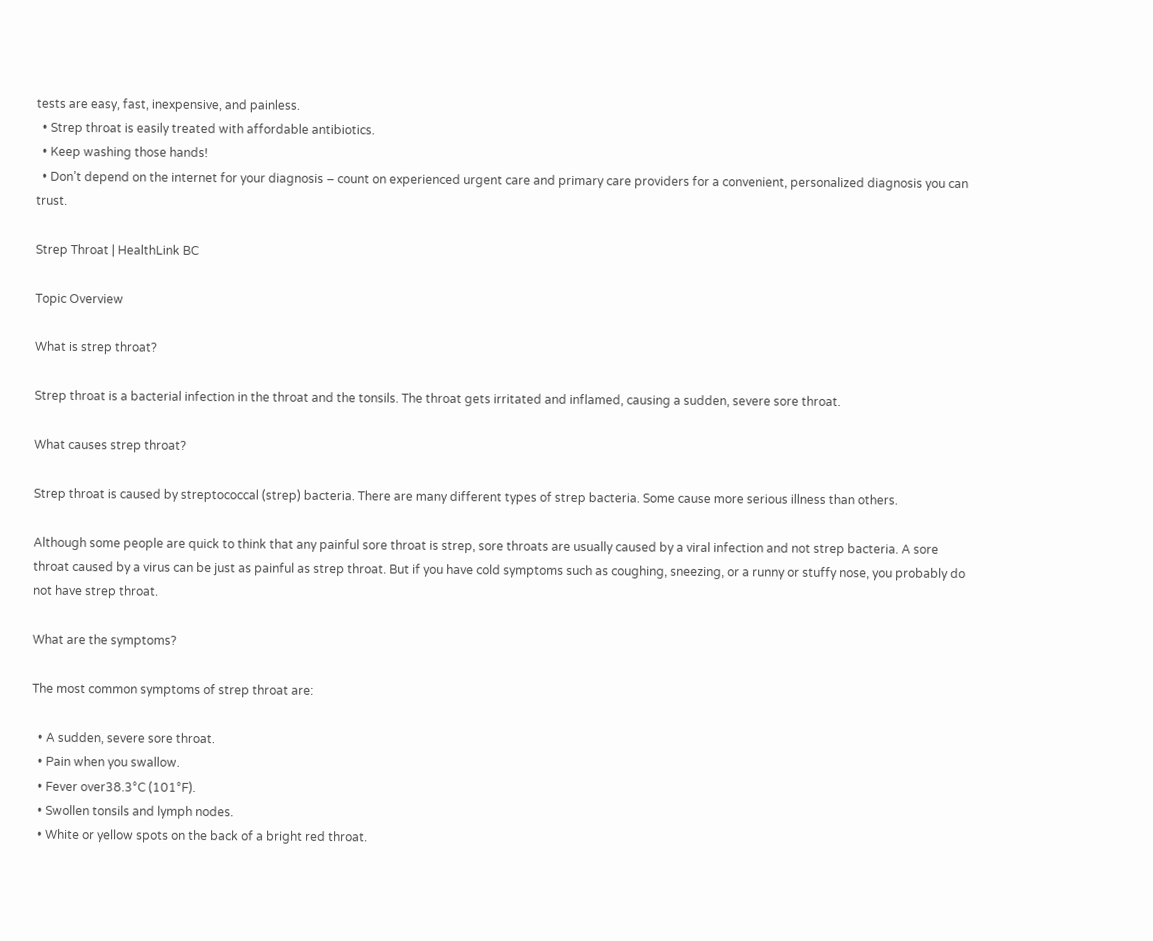tests are easy, fast, inexpensive, and painless.
  • Strep throat is easily treated with affordable antibiotics.
  • Keep washing those hands!
  • Don’t depend on the internet for your diagnosis – count on experienced urgent care and primary care providers for a convenient, personalized diagnosis you can trust.

Strep Throat | HealthLink BC

Topic Overview

What is strep throat?

Strep throat is a bacterial infection in the throat and the tonsils. The throat gets irritated and inflamed, causing a sudden, severe sore throat.

What causes strep throat?

Strep throat is caused by streptococcal (strep) bacteria. There are many different types of strep bacteria. Some cause more serious illness than others.

Although some people are quick to think that any painful sore throat is strep, sore throats are usually caused by a viral infection and not strep bacteria. A sore throat caused by a virus can be just as painful as strep throat. But if you have cold symptoms such as coughing, sneezing, or a runny or stuffy nose, you probably do not have strep throat.

What are the symptoms?

The most common symptoms of strep throat are:

  • A sudden, severe sore throat.
  • Pain when you swallow.
  • Fever over38.3°C (101°F).
  • Swollen tonsils and lymph nodes.
  • White or yellow spots on the back of a bright red throat.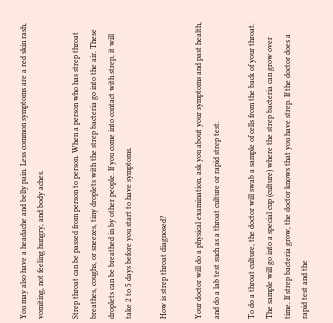You may also have a headache and belly pain. Less common symptoms are a red skin rash, vomiting, not feeling hungry, and body aches.

Strep throat can be passed from person to person. When a person who has strep throat breathes, coughs, or sneezes, tiny droplets with the strep bacteria go into the air. These droplets can be breathed in by other people. If you come into contact with strep, it will take 2 to 5 days before you start to have symptoms.

How is strep throat diagnosed?

Your doctor will do a physical examination, ask you about your symptoms and past health, and do a lab test such as a throat culture or rapid strep test.

To do a throat culture, the doctor will swab a sample of cells from the back of your throat. The sample will go into a special cup (culture) where the strep bacteria can grow over time. If strep bacteria grow, the doctor knows that you have strep. If the doctor does a rapid test and the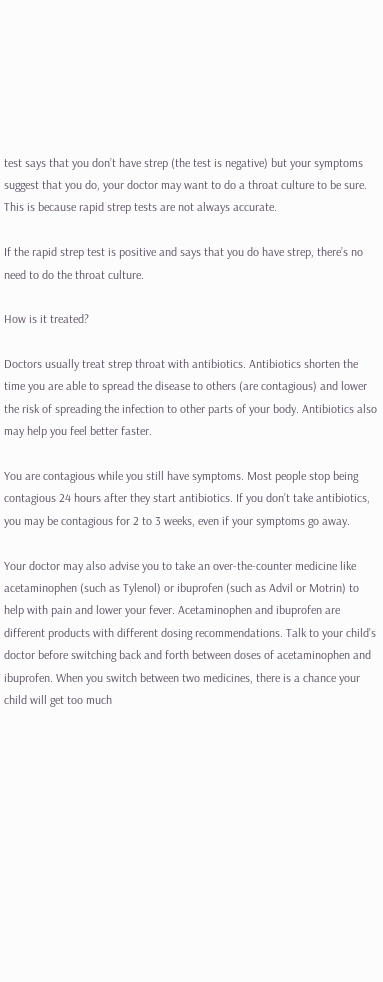test says that you don’t have strep (the test is negative) but your symptoms suggest that you do, your doctor may want to do a throat culture to be sure. This is because rapid strep tests are not always accurate.

If the rapid strep test is positive and says that you do have strep, there’s no need to do the throat culture.

How is it treated?

Doctors usually treat strep throat with antibiotics. Antibiotics shorten the time you are able to spread the disease to others (are contagious) and lower the risk of spreading the infection to other parts of your body. Antibiotics also may help you feel better faster.

You are contagious while you still have symptoms. Most people stop being contagious 24 hours after they start antibiotics. If you don’t take antibiotics, you may be contagious for 2 to 3 weeks, even if your symptoms go away.

Your doctor may also advise you to take an over-the-counter medicine like acetaminophen (such as Tylenol) or ibuprofen (such as Advil or Motrin) to help with pain and lower your fever. Acetaminophen and ibuprofen are different products with different dosing recommendations. Talk to your child’s doctor before switching back and forth between doses of acetaminophen and ibuprofen. When you switch between two medicines, there is a chance your child will get too much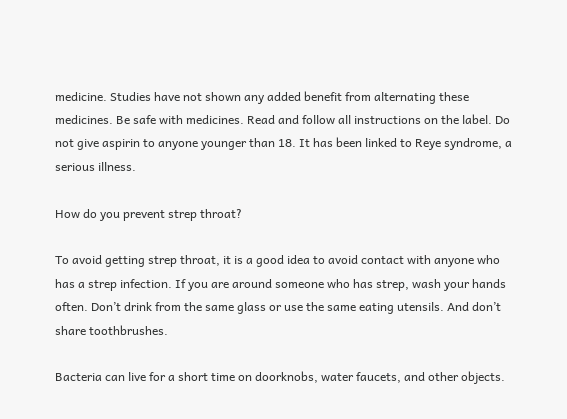medicine. Studies have not shown any added benefit from alternating these medicines. Be safe with medicines. Read and follow all instructions on the label. Do not give aspirin to anyone younger than 18. It has been linked to Reye syndrome, a serious illness.

How do you prevent strep throat?

To avoid getting strep throat, it is a good idea to avoid contact with anyone who has a strep infection. If you are around someone who has strep, wash your hands often. Don’t drink from the same glass or use the same eating utensils. And don’t share toothbrushes.

Bacteria can live for a short time on doorknobs, water faucets, and other objects.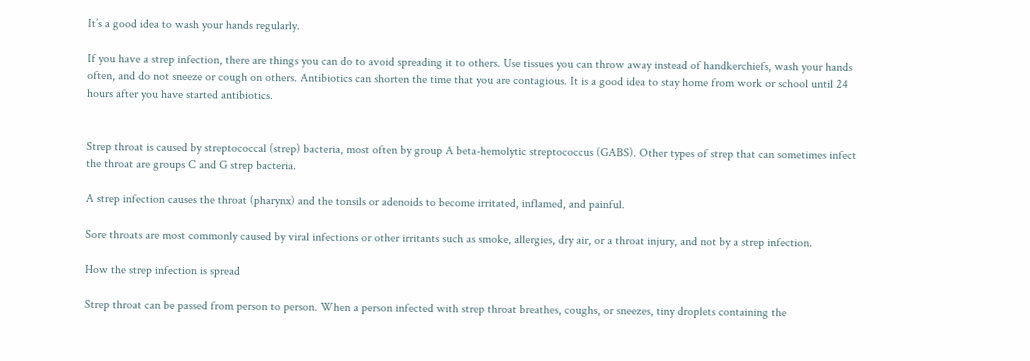It’s a good idea to wash your hands regularly.

If you have a strep infection, there are things you can do to avoid spreading it to others. Use tissues you can throw away instead of handkerchiefs, wash your hands often, and do not sneeze or cough on others. Antibiotics can shorten the time that you are contagious. It is a good idea to stay home from work or school until 24 hours after you have started antibiotics.


Strep throat is caused by streptococcal (strep) bacteria, most often by group A beta-hemolytic streptococcus (GABS). Other types of strep that can sometimes infect the throat are groups C and G strep bacteria.

A strep infection causes the throat (pharynx) and the tonsils or adenoids to become irritated, inflamed, and painful.

Sore throats are most commonly caused by viral infections or other irritants such as smoke, allergies, dry air, or a throat injury, and not by a strep infection.

How the strep infection is spread

Strep throat can be passed from person to person. When a person infected with strep throat breathes, coughs, or sneezes, tiny droplets containing the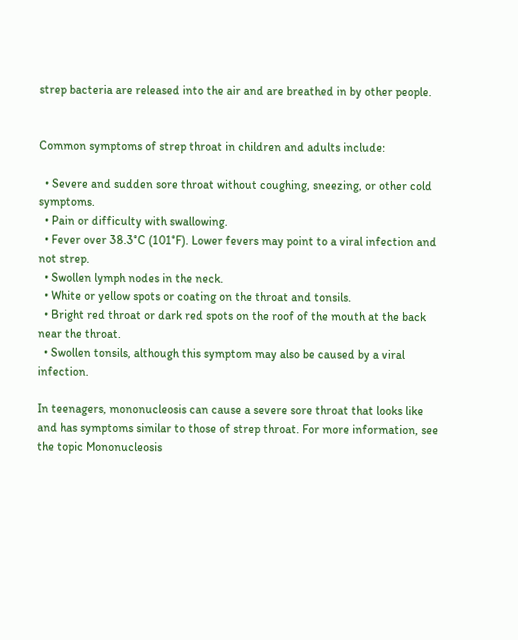strep bacteria are released into the air and are breathed in by other people.


Common symptoms of strep throat in children and adults include:

  • Severe and sudden sore throat without coughing, sneezing, or other cold symptoms.
  • Pain or difficulty with swallowing.
  • Fever over 38.3°C (101°F). Lower fevers may point to a viral infection and not strep.
  • Swollen lymph nodes in the neck.
  • White or yellow spots or coating on the throat and tonsils.
  • Bright red throat or dark red spots on the roof of the mouth at the back near the throat.
  • Swollen tonsils, although this symptom may also be caused by a viral infection.

In teenagers, mononucleosis can cause a severe sore throat that looks like and has symptoms similar to those of strep throat. For more information, see the topic Mononucleosis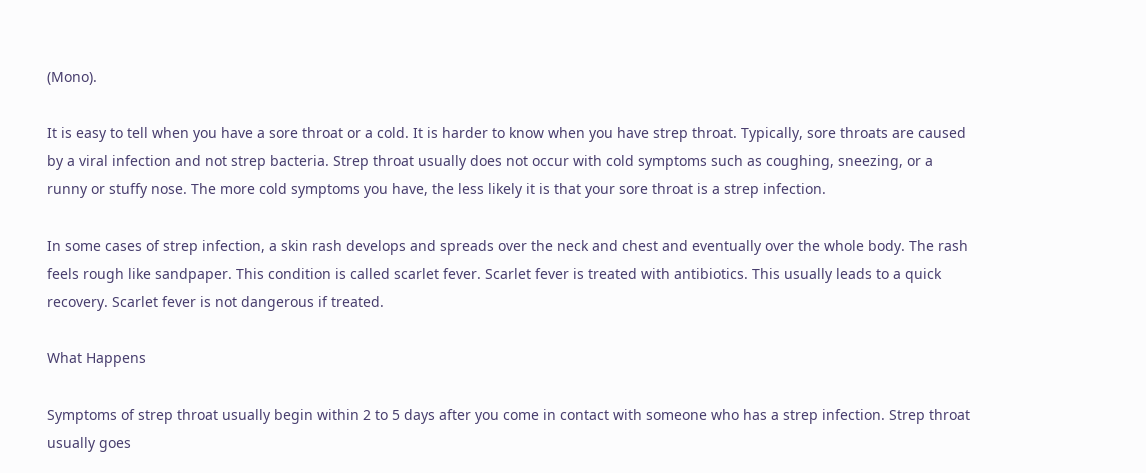(Mono).

It is easy to tell when you have a sore throat or a cold. It is harder to know when you have strep throat. Typically, sore throats are caused by a viral infection and not strep bacteria. Strep throat usually does not occur with cold symptoms such as coughing, sneezing, or a runny or stuffy nose. The more cold symptoms you have, the less likely it is that your sore throat is a strep infection.

In some cases of strep infection, a skin rash develops and spreads over the neck and chest and eventually over the whole body. The rash feels rough like sandpaper. This condition is called scarlet fever. Scarlet fever is treated with antibiotics. This usually leads to a quick recovery. Scarlet fever is not dangerous if treated.

What Happens

Symptoms of strep throat usually begin within 2 to 5 days after you come in contact with someone who has a strep infection. Strep throat usually goes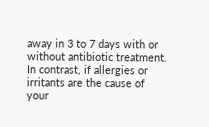away in 3 to 7 days with or without antibiotic treatment. In contrast, if allergies or irritants are the cause of your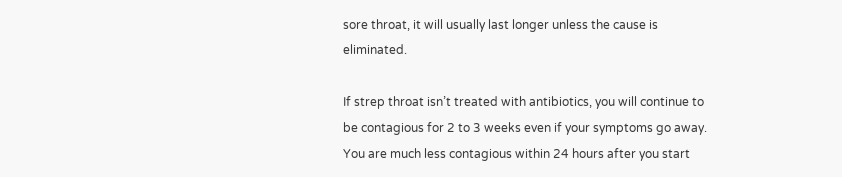sore throat, it will usually last longer unless the cause is eliminated.

If strep throat isn’t treated with antibiotics, you will continue to be contagious for 2 to 3 weeks even if your symptoms go away. You are much less contagious within 24 hours after you start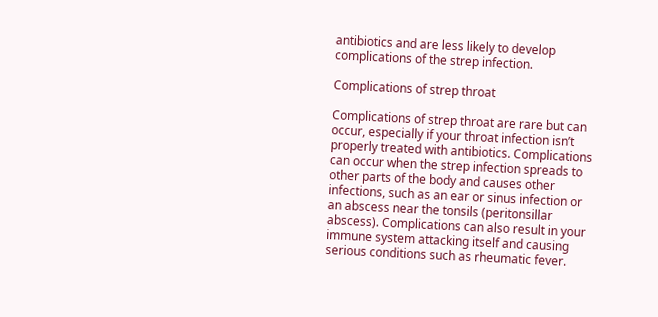antibiotics and are less likely to develop complications of the strep infection.

Complications of strep throat

Complications of strep throat are rare but can occur, especially if your throat infection isn’t properly treated with antibiotics. Complications can occur when the strep infection spreads to other parts of the body and causes other infections, such as an ear or sinus infection or an abscess near the tonsils (peritonsillar abscess). Complications can also result in your immune system attacking itself and causing serious conditions such as rheumatic fever.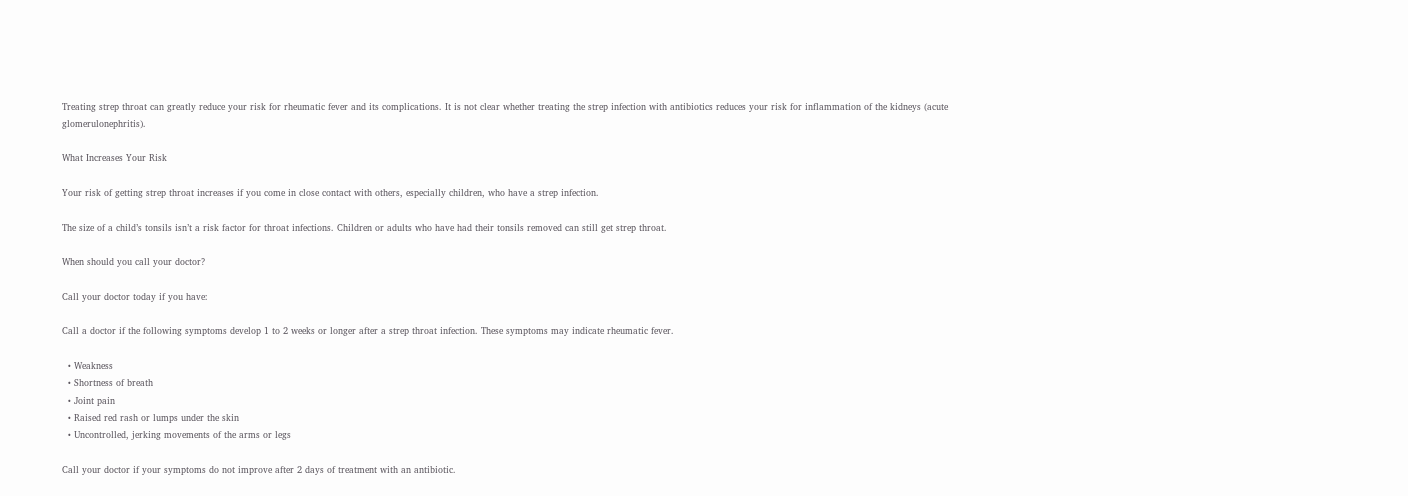Treating strep throat can greatly reduce your risk for rheumatic fever and its complications. It is not clear whether treating the strep infection with antibiotics reduces your risk for inflammation of the kidneys (acute glomerulonephritis).

What Increases Your Risk

Your risk of getting strep throat increases if you come in close contact with others, especially children, who have a strep infection.

The size of a child’s tonsils isn’t a risk factor for throat infections. Children or adults who have had their tonsils removed can still get strep throat.

When should you call your doctor?

Call your doctor today if you have:

Call a doctor if the following symptoms develop 1 to 2 weeks or longer after a strep throat infection. These symptoms may indicate rheumatic fever.

  • Weakness
  • Shortness of breath
  • Joint pain
  • Raised red rash or lumps under the skin
  • Uncontrolled, jerking movements of the arms or legs

Call your doctor if your symptoms do not improve after 2 days of treatment with an antibiotic.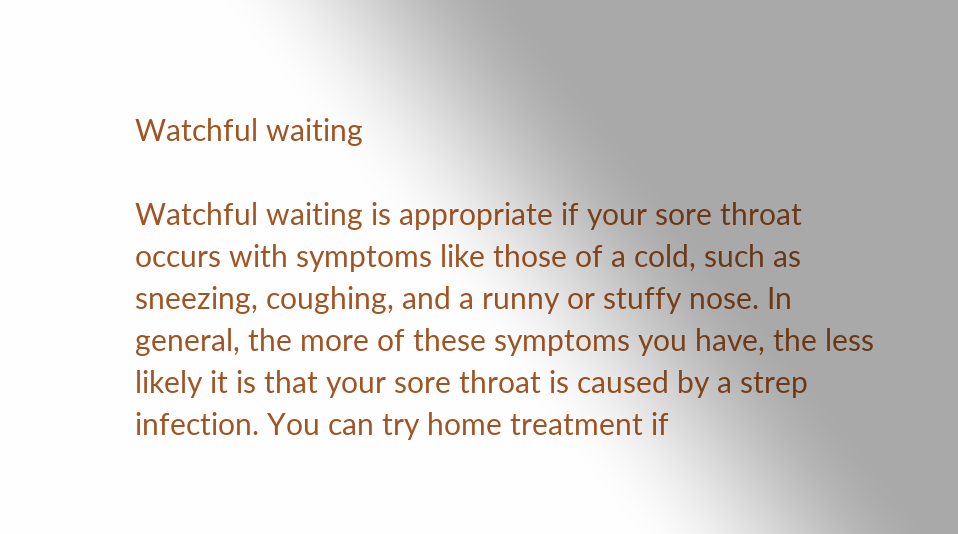Watchful waiting

Watchful waiting is appropriate if your sore throat occurs with symptoms like those of a cold, such as sneezing, coughing, and a runny or stuffy nose. In general, the more of these symptoms you have, the less likely it is that your sore throat is caused by a strep infection. You can try home treatment if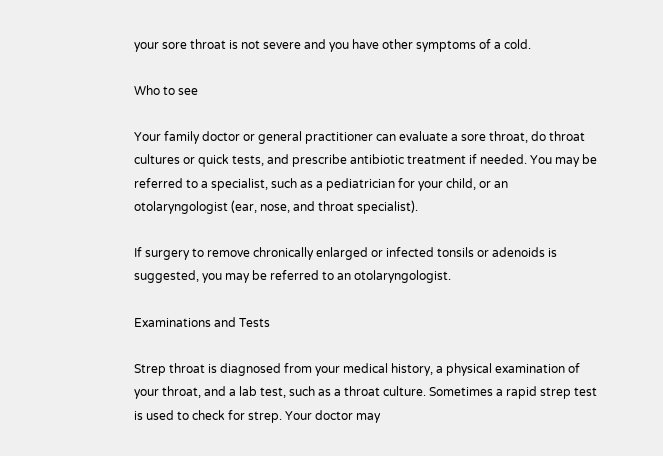your sore throat is not severe and you have other symptoms of a cold.

Who to see

Your family doctor or general practitioner can evaluate a sore throat, do throat cultures or quick tests, and prescribe antibiotic treatment if needed. You may be referred to a specialist, such as a pediatrician for your child, or an otolaryngologist (ear, nose, and throat specialist).

If surgery to remove chronically enlarged or infected tonsils or adenoids is suggested, you may be referred to an otolaryngologist.

Examinations and Tests

Strep throat is diagnosed from your medical history, a physical examination of your throat, and a lab test, such as a throat culture. Sometimes a rapid strep test is used to check for strep. Your doctor may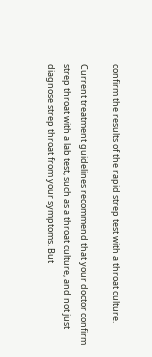confirm the results of the rapid strep test with a throat culture.

Current treatment guidelines recommend that your doctor confirm strep throat with a lab test, such as a throat culture, and not just diagnose strep throat from your symptoms. But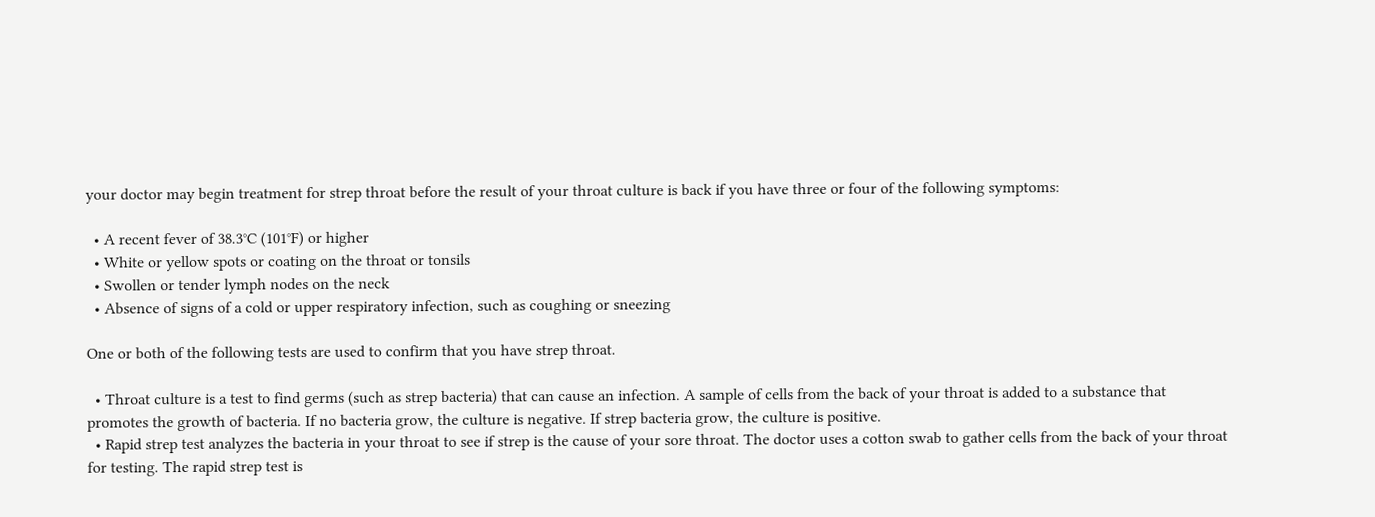your doctor may begin treatment for strep throat before the result of your throat culture is back if you have three or four of the following symptoms:

  • A recent fever of 38.3°C (101°F) or higher
  • White or yellow spots or coating on the throat or tonsils
  • Swollen or tender lymph nodes on the neck
  • Absence of signs of a cold or upper respiratory infection, such as coughing or sneezing

One or both of the following tests are used to confirm that you have strep throat.

  • Throat culture is a test to find germs (such as strep bacteria) that can cause an infection. A sample of cells from the back of your throat is added to a substance that promotes the growth of bacteria. If no bacteria grow, the culture is negative. If strep bacteria grow, the culture is positive.
  • Rapid strep test analyzes the bacteria in your throat to see if strep is the cause of your sore throat. The doctor uses a cotton swab to gather cells from the back of your throat for testing. The rapid strep test is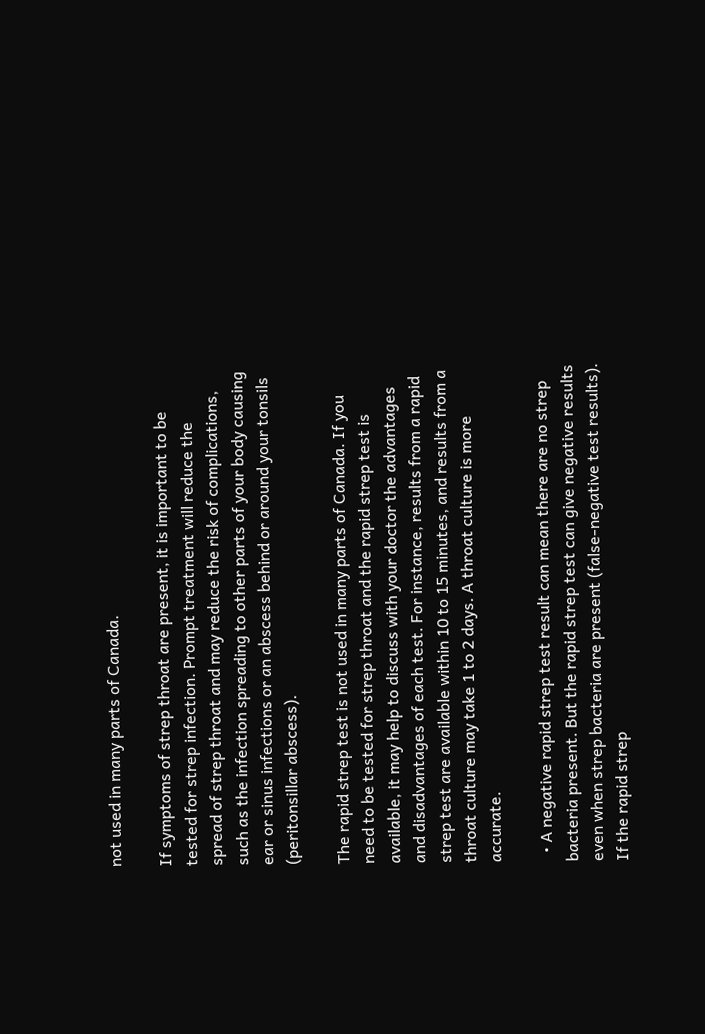not used in many parts of Canada.

If symptoms of strep throat are present, it is important to be tested for strep infection. Prompt treatment will reduce the spread of strep throat and may reduce the risk of complications, such as the infection spreading to other parts of your body causing ear or sinus infections or an abscess behind or around your tonsils (peritonsillar abscess).

The rapid strep test is not used in many parts of Canada. If you need to be tested for strep throat and the rapid strep test is available, it may help to discuss with your doctor the advantages and disadvantages of each test. For instance, results from a rapid strep test are available within 10 to 15 minutes, and results from a throat culture may take 1 to 2 days. A throat culture is more accurate.

  • A negative rapid strep test result can mean there are no strep bacteria present. But the rapid strep test can give negative results even when strep bacteria are present (false-negative test results). If the rapid strep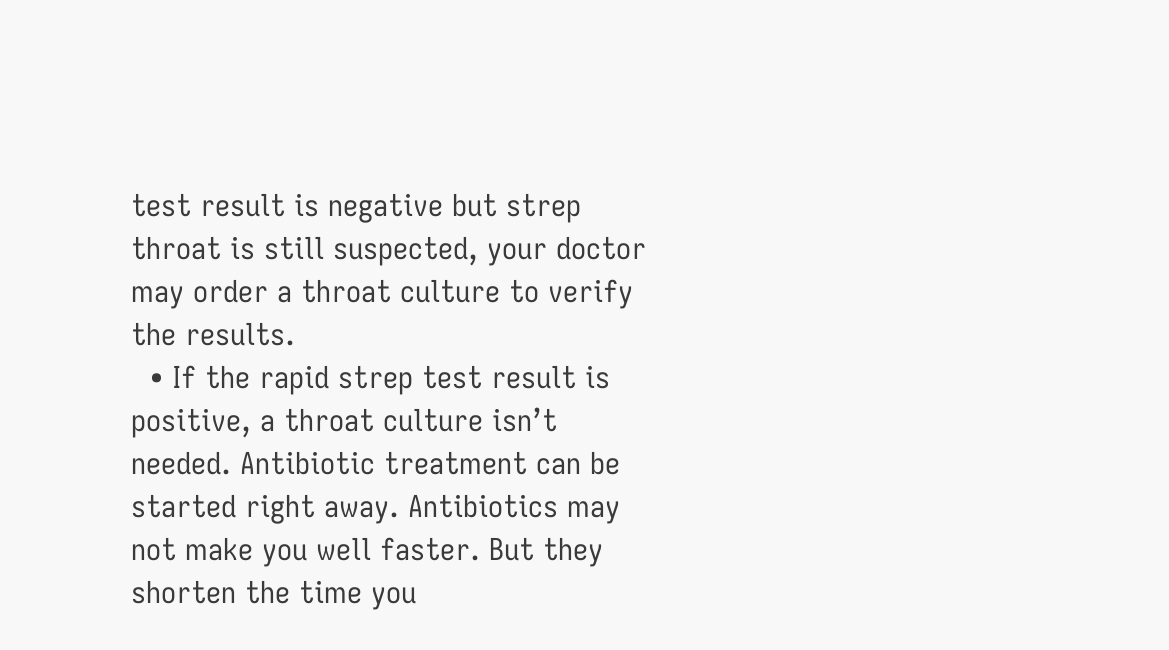test result is negative but strep throat is still suspected, your doctor may order a throat culture to verify the results.
  • If the rapid strep test result is positive, a throat culture isn’t needed. Antibiotic treatment can be started right away. Antibiotics may not make you well faster. But they shorten the time you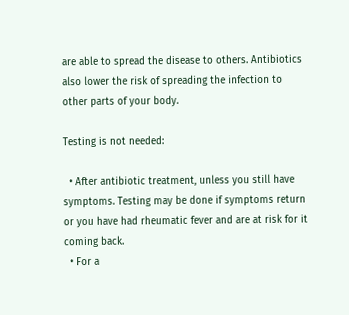are able to spread the disease to others. Antibiotics also lower the risk of spreading the infection to other parts of your body.

Testing is not needed:

  • After antibiotic treatment, unless you still have symptoms. Testing may be done if symptoms return or you have had rheumatic fever and are at risk for it coming back.
  • For a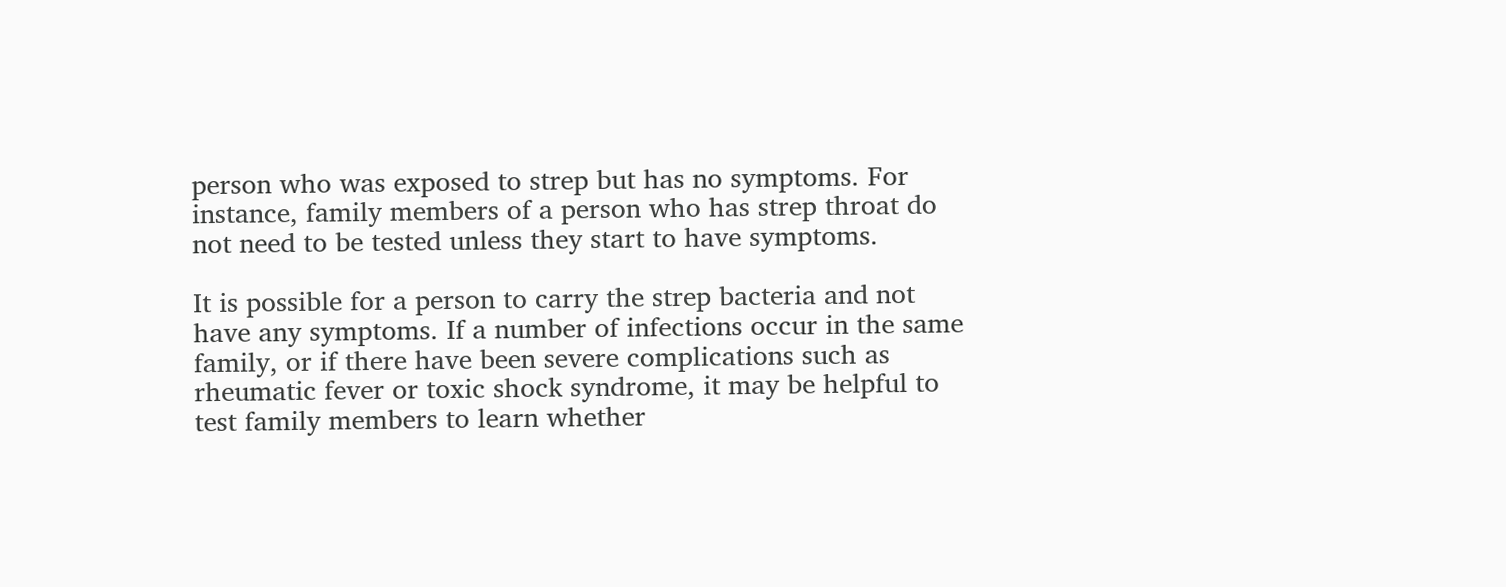person who was exposed to strep but has no symptoms. For instance, family members of a person who has strep throat do not need to be tested unless they start to have symptoms.

It is possible for a person to carry the strep bacteria and not have any symptoms. If a number of infections occur in the same family, or if there have been severe complications such as rheumatic fever or toxic shock syndrome, it may be helpful to test family members to learn whether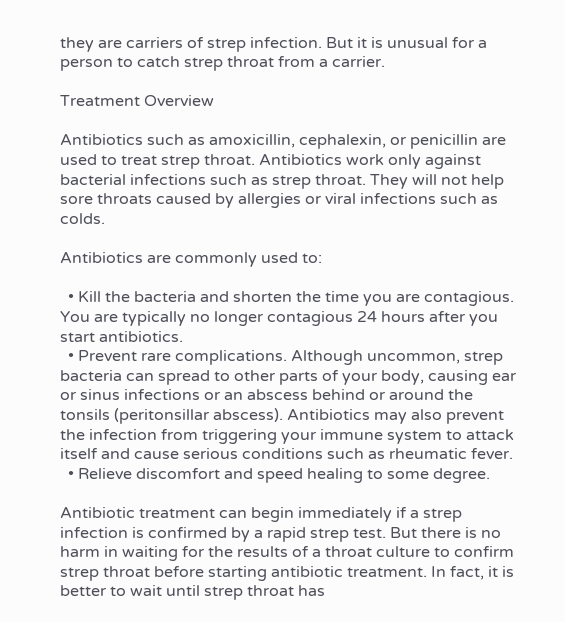they are carriers of strep infection. But it is unusual for a person to catch strep throat from a carrier.

Treatment Overview

Antibiotics such as amoxicillin, cephalexin, or penicillin are used to treat strep throat. Antibiotics work only against bacterial infections such as strep throat. They will not help sore throats caused by allergies or viral infections such as colds.

Antibiotics are commonly used to:

  • Kill the bacteria and shorten the time you are contagious. You are typically no longer contagious 24 hours after you start antibiotics.
  • Prevent rare complications. Although uncommon, strep bacteria can spread to other parts of your body, causing ear or sinus infections or an abscess behind or around the tonsils (peritonsillar abscess). Antibiotics may also prevent the infection from triggering your immune system to attack itself and cause serious conditions such as rheumatic fever.
  • Relieve discomfort and speed healing to some degree.

Antibiotic treatment can begin immediately if a strep infection is confirmed by a rapid strep test. But there is no harm in waiting for the results of a throat culture to confirm strep throat before starting antibiotic treatment. In fact, it is better to wait until strep throat has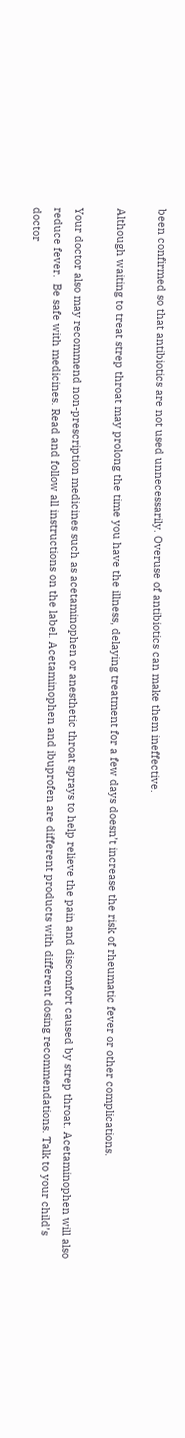been confirmed so that antibiotics are not used unnecessarily. Overuse of antibiotics can make them ineffective.

Although waiting to treat strep throat may prolong the time you have the illness, delaying treatment for a few days doesn’t increase the risk of rheumatic fever or other complications.

Your doctor also may recommend non-prescription medicines such as acetaminophen or anesthetic throat sprays to help relieve the pain and discomfort caused by strep throat. Acetaminophen will also reduce fever.  Be safe with medicines. Read and follow all instructions on the label. Acetaminophen and ibuprofen are different products with different dosing recommendations. Talk to your child’s doctor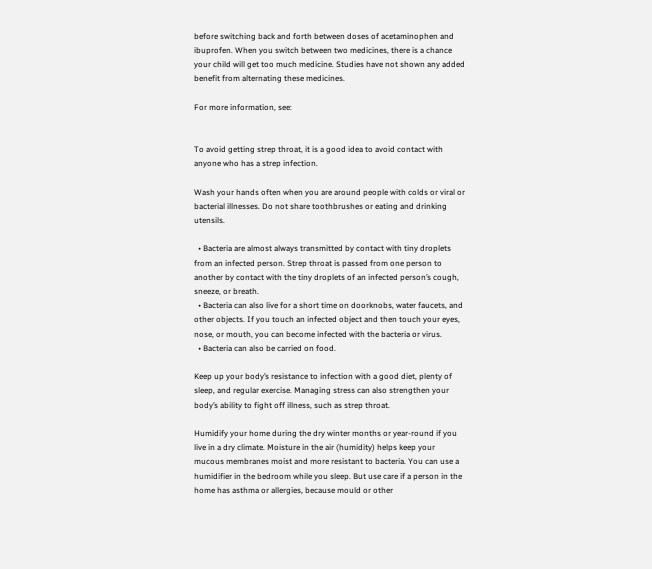before switching back and forth between doses of acetaminophen and ibuprofen. When you switch between two medicines, there is a chance your child will get too much medicine. Studies have not shown any added benefit from alternating these medicines.

For more information, see:


To avoid getting strep throat, it is a good idea to avoid contact with anyone who has a strep infection.

Wash your hands often when you are around people with colds or viral or bacterial illnesses. Do not share toothbrushes or eating and drinking utensils.

  • Bacteria are almost always transmitted by contact with tiny droplets from an infected person. Strep throat is passed from one person to another by contact with the tiny droplets of an infected person’s cough, sneeze, or breath.
  • Bacteria can also live for a short time on doorknobs, water faucets, and other objects. If you touch an infected object and then touch your eyes, nose, or mouth, you can become infected with the bacteria or virus.
  • Bacteria can also be carried on food.

Keep up your body’s resistance to infection with a good diet, plenty of sleep, and regular exercise. Managing stress can also strengthen your body’s ability to fight off illness, such as strep throat.

Humidify your home during the dry winter months or year-round if you live in a dry climate. Moisture in the air (humidity) helps keep your mucous membranes moist and more resistant to bacteria. You can use a humidifier in the bedroom while you sleep. But use care if a person in the home has asthma or allergies, because mould or other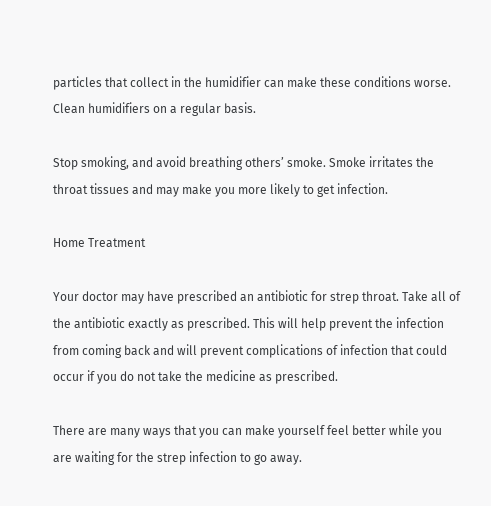particles that collect in the humidifier can make these conditions worse. Clean humidifiers on a regular basis.

Stop smoking, and avoid breathing others’ smoke. Smoke irritates the throat tissues and may make you more likely to get infection.

Home Treatment

Your doctor may have prescribed an antibiotic for strep throat. Take all of the antibiotic exactly as prescribed. This will help prevent the infection from coming back and will prevent complications of infection that could occur if you do not take the medicine as prescribed.

There are many ways that you can make yourself feel better while you are waiting for the strep infection to go away.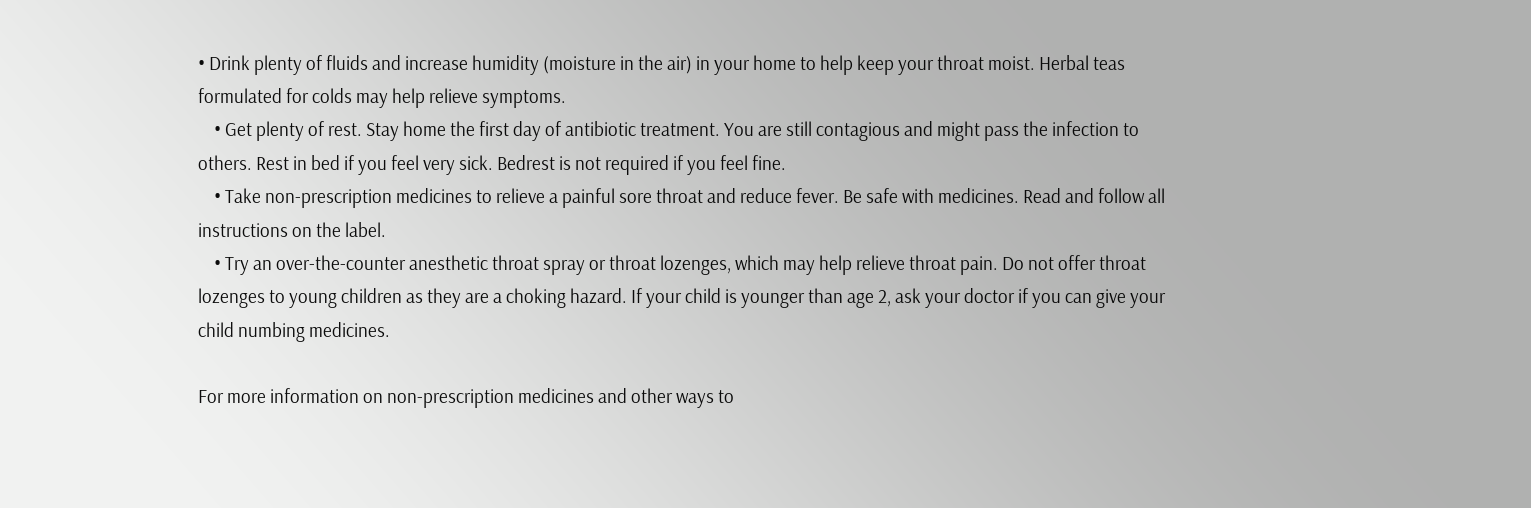• Drink plenty of fluids and increase humidity (moisture in the air) in your home to help keep your throat moist. Herbal teas formulated for colds may help relieve symptoms.
    • Get plenty of rest. Stay home the first day of antibiotic treatment. You are still contagious and might pass the infection to others. Rest in bed if you feel very sick. Bedrest is not required if you feel fine.
    • Take non-prescription medicines to relieve a painful sore throat and reduce fever. Be safe with medicines. Read and follow all instructions on the label.
    • Try an over-the-counter anesthetic throat spray or throat lozenges, which may help relieve throat pain. Do not offer throat lozenges to young children as they are a choking hazard. If your child is younger than age 2, ask your doctor if you can give your child numbing medicines.

For more information on non-prescription medicines and other ways to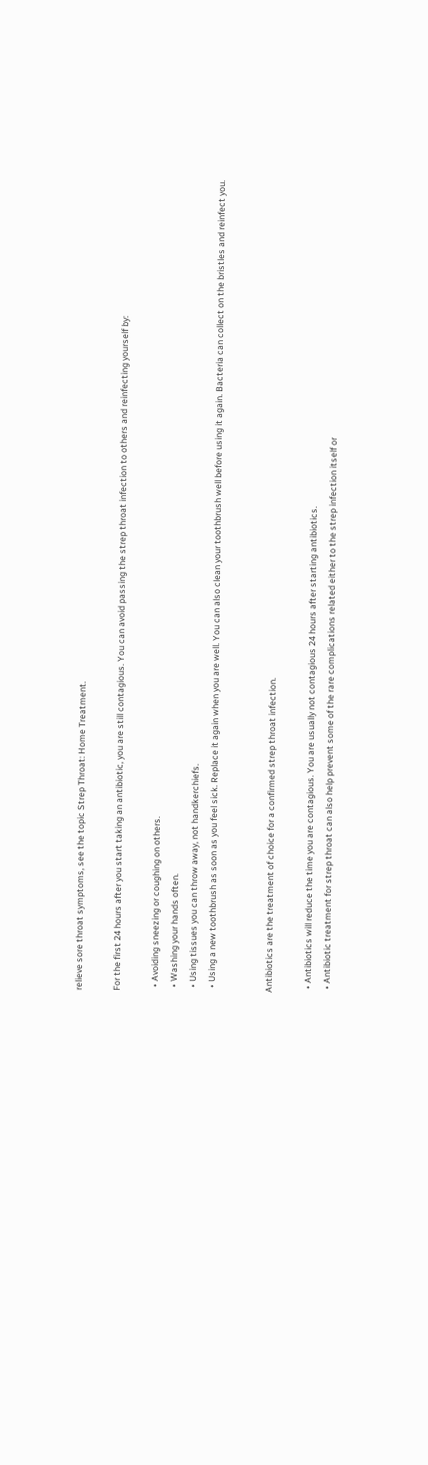relieve sore throat symptoms, see the topic Strep Throat: Home Treatment.

For the first 24 hours after you start taking an antibiotic, you are still contagious. You can avoid passing the strep throat infection to others and reinfecting yourself by:

  • Avoiding sneezing or coughing on others.
  • Washing your hands often.
  • Using tissues you can throw away, not handkerchiefs.
  • Using a new toothbrush as soon as you feel sick. Replace it again when you are well. You can also clean your toothbrush well before using it again. Bacteria can collect on the bristles and reinfect you.


Antibiotics are the treatment of choice for a confirmed strep throat infection.

  • Antibiotics will reduce the time you are contagious. You are usually not contagious 24 hours after starting antibiotics.
  • Antibiotic treatment for strep throat can also help prevent some of the rare complications related either to the strep infection itself or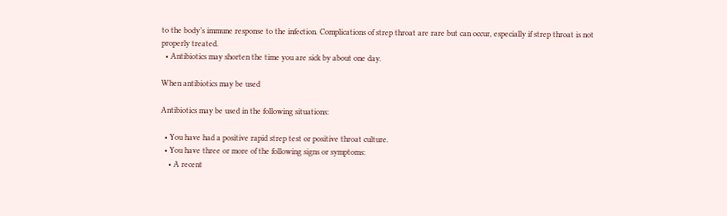to the body’s immune response to the infection. Complications of strep throat are rare but can occur, especially if strep throat is not properly treated.
  • Antibiotics may shorten the time you are sick by about one day.

When antibiotics may be used

Antibiotics may be used in the following situations:

  • You have had a positive rapid strep test or positive throat culture.
  • You have three or more of the following signs or symptoms:
    • A recent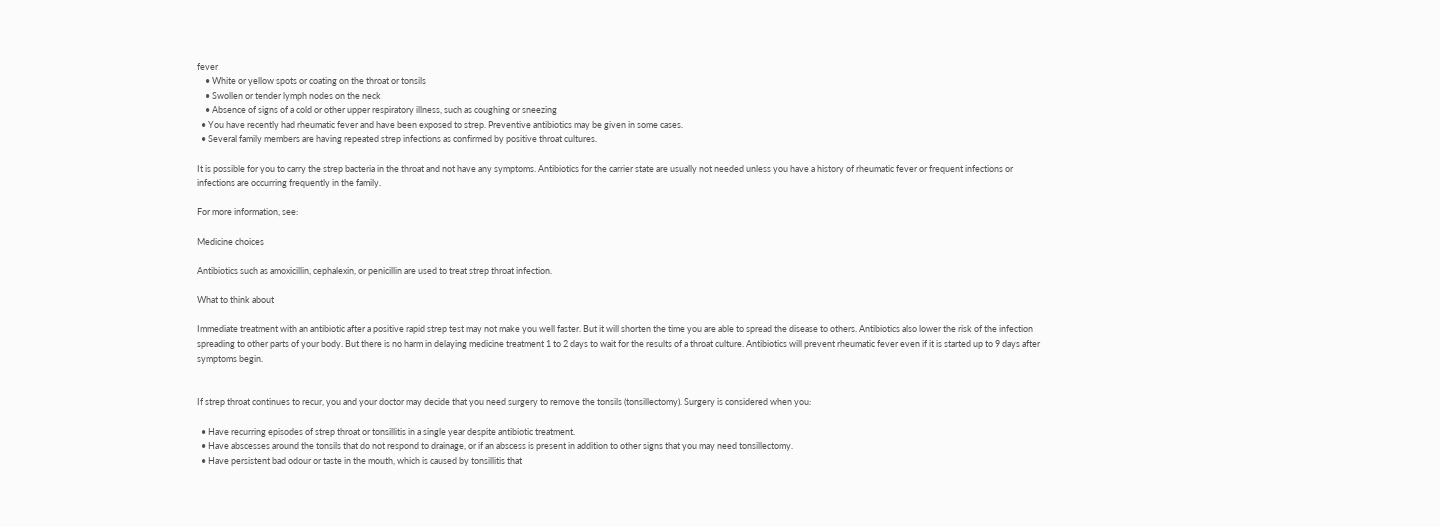fever
    • White or yellow spots or coating on the throat or tonsils
    • Swollen or tender lymph nodes on the neck
    • Absence of signs of a cold or other upper respiratory illness, such as coughing or sneezing
  • You have recently had rheumatic fever and have been exposed to strep. Preventive antibiotics may be given in some cases.
  • Several family members are having repeated strep infections as confirmed by positive throat cultures.

It is possible for you to carry the strep bacteria in the throat and not have any symptoms. Antibiotics for the carrier state are usually not needed unless you have a history of rheumatic fever or frequent infections or infections are occurring frequently in the family.

For more information, see:

Medicine choices

Antibiotics such as amoxicillin, cephalexin, or penicillin are used to treat strep throat infection.

What to think about

Immediate treatment with an antibiotic after a positive rapid strep test may not make you well faster. But it will shorten the time you are able to spread the disease to others. Antibiotics also lower the risk of the infection spreading to other parts of your body. But there is no harm in delaying medicine treatment 1 to 2 days to wait for the results of a throat culture. Antibiotics will prevent rheumatic fever even if it is started up to 9 days after symptoms begin.


If strep throat continues to recur, you and your doctor may decide that you need surgery to remove the tonsils (tonsillectomy). Surgery is considered when you:

  • Have recurring episodes of strep throat or tonsillitis in a single year despite antibiotic treatment.
  • Have abscesses around the tonsils that do not respond to drainage, or if an abscess is present in addition to other signs that you may need tonsillectomy.
  • Have persistent bad odour or taste in the mouth, which is caused by tonsillitis that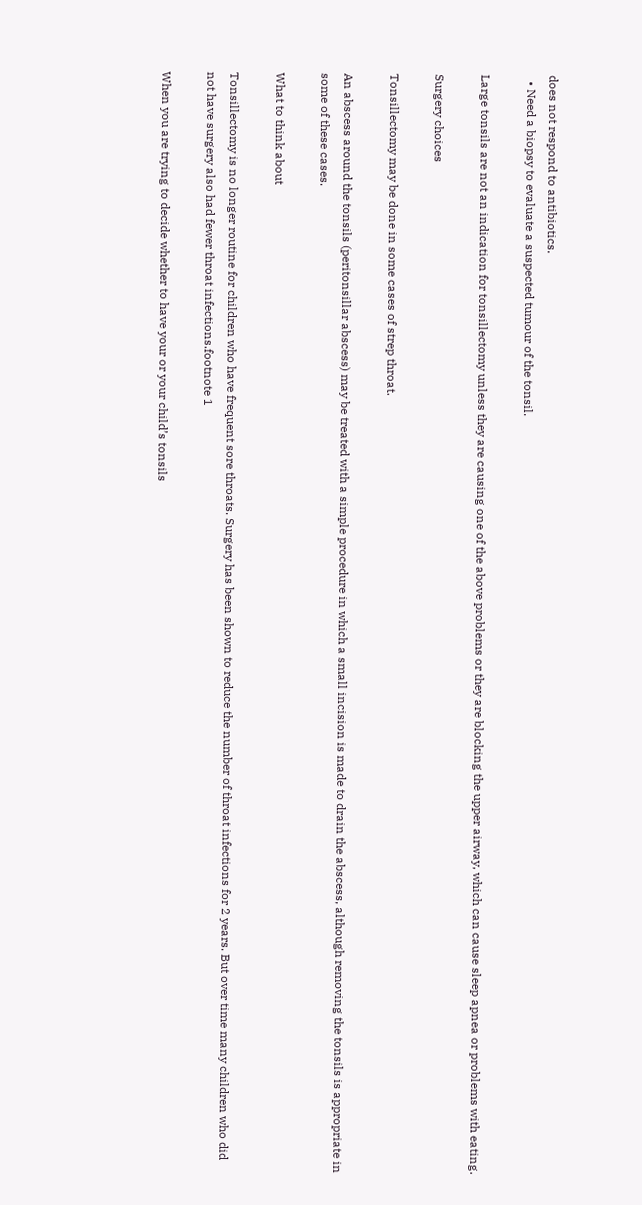does not respond to antibiotics.
  • Need a biopsy to evaluate a suspected tumour of the tonsil.

Large tonsils are not an indication for tonsillectomy unless they are causing one of the above problems or they are blocking the upper airway, which can cause sleep apnea or problems with eating.

Surgery choices

Tonsillectomy may be done in some cases of strep throat.

An abscess around the tonsils (peritonsillar abscess) may be treated with a simple procedure in which a small incision is made to drain the abscess, although removing the tonsils is appropriate in some of these cases.

What to think about

Tonsillectomy is no longer routine for children who have frequent sore throats. Surgery has been shown to reduce the number of throat infections for 2 years. But over time many children who did not have surgery also had fewer throat infections.footnote 1

When you are trying to decide whether to have your or your child’s tonsils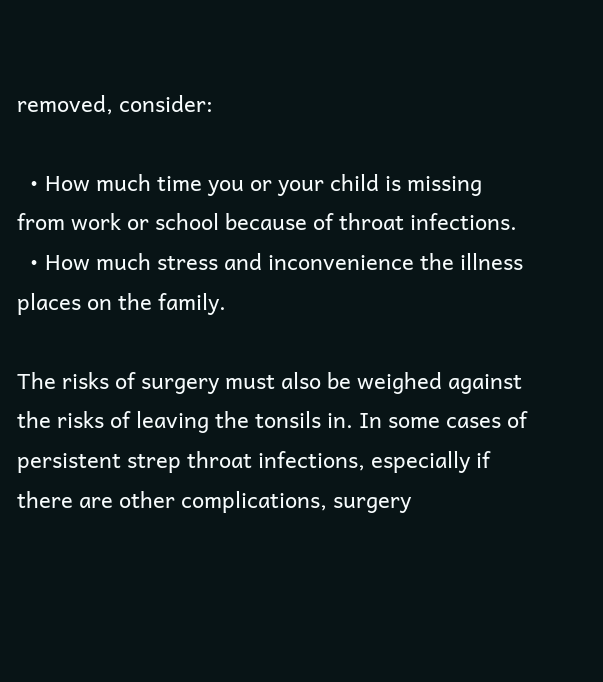removed, consider:

  • How much time you or your child is missing from work or school because of throat infections.
  • How much stress and inconvenience the illness places on the family.

The risks of surgery must also be weighed against the risks of leaving the tonsils in. In some cases of persistent strep throat infections, especially if there are other complications, surgery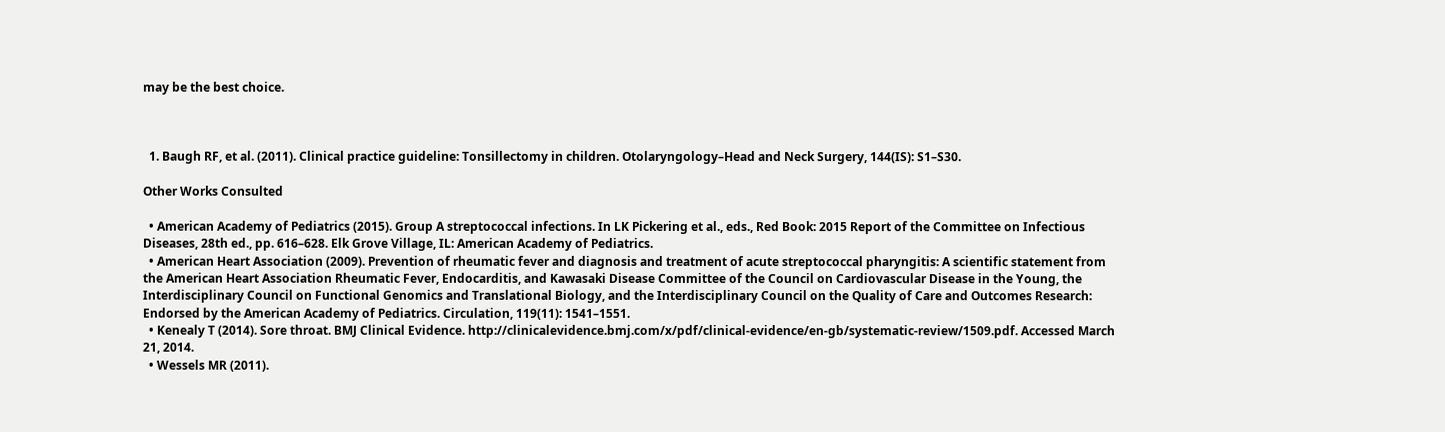may be the best choice.



  1. Baugh RF, et al. (2011). Clinical practice guideline: Tonsillectomy in children. Otolaryngology–Head and Neck Surgery, 144(IS): S1–S30.

Other Works Consulted

  • American Academy of Pediatrics (2015). Group A streptococcal infections. In LK Pickering et al., eds., Red Book: 2015 Report of the Committee on Infectious Diseases, 28th ed., pp. 616–628. Elk Grove Village, IL: American Academy of Pediatrics.
  • American Heart Association (2009). Prevention of rheumatic fever and diagnosis and treatment of acute streptococcal pharyngitis: A scientific statement from the American Heart Association Rheumatic Fever, Endocarditis, and Kawasaki Disease Committee of the Council on Cardiovascular Disease in the Young, the Interdisciplinary Council on Functional Genomics and Translational Biology, and the Interdisciplinary Council on the Quality of Care and Outcomes Research: Endorsed by the American Academy of Pediatrics. Circulation, 119(11): 1541–1551.
  • Kenealy T (2014). Sore throat. BMJ Clinical Evidence. http://clinicalevidence.bmj.com/x/pdf/clinical-evidence/en-gb/systematic-review/1509.pdf. Accessed March 21, 2014.
  • Wessels MR (2011).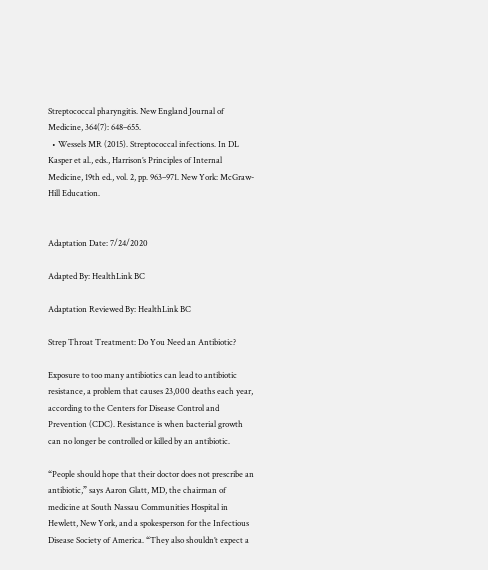Streptococcal pharyngitis. New England Journal of Medicine, 364(7): 648–655.
  • Wessels MR (2015). Streptococcal infections. In DL Kasper et al., eds., Harrison’s Principles of Internal Medicine, 19th ed., vol. 2, pp. 963–971. New York: McGraw-Hill Education.


Adaptation Date: 7/24/2020

Adapted By: HealthLink BC

Adaptation Reviewed By: HealthLink BC

Strep Throat Treatment: Do You Need an Antibiotic?

Exposure to too many antibiotics can lead to antibiotic resistance, a problem that causes 23,000 deaths each year, according to the Centers for Disease Control and Prevention (CDC). Resistance is when bacterial growth can no longer be controlled or killed by an antibiotic.

“People should hope that their doctor does not prescribe an antibiotic,” says Aaron Glatt, MD, the chairman of medicine at South Nassau Communities Hospital in Hewlett, New York, and a spokesperson for the Infectious Disease Society of America. “They also shouldn’t expect a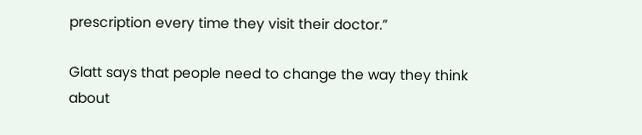prescription every time they visit their doctor.”

Glatt says that people need to change the way they think about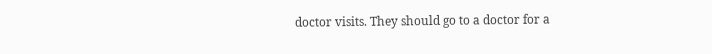doctor visits. They should go to a doctor for a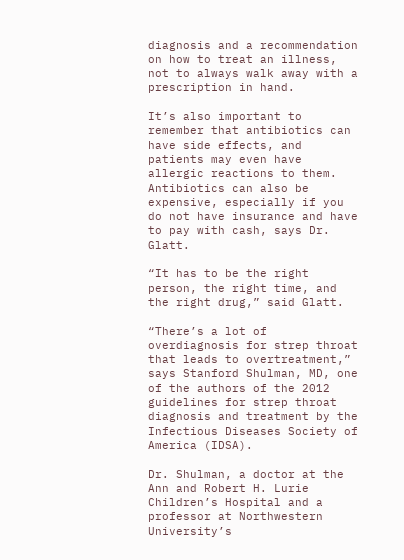diagnosis and a recommendation on how to treat an illness, not to always walk away with a prescription in hand.

It’s also important to remember that antibiotics can have side effects, and patients may even have allergic reactions to them. Antibiotics can also be expensive, especially if you do not have insurance and have to pay with cash, says Dr. Glatt.

“It has to be the right person, the right time, and the right drug,” said Glatt.

“There’s a lot of overdiagnosis for strep throat that leads to overtreatment,” says Stanford Shulman, MD, one of the authors of the 2012 guidelines for strep throat diagnosis and treatment by the Infectious Diseases Society of America (IDSA).

Dr. Shulman, a doctor at the Ann and Robert H. Lurie Children’s Hospital and a professor at Northwestern University’s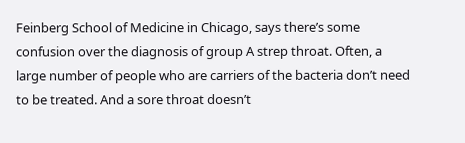Feinberg School of Medicine in Chicago, says there’s some confusion over the diagnosis of group A strep throat. Often, a large number of people who are carriers of the bacteria don’t need to be treated. And a sore throat doesn’t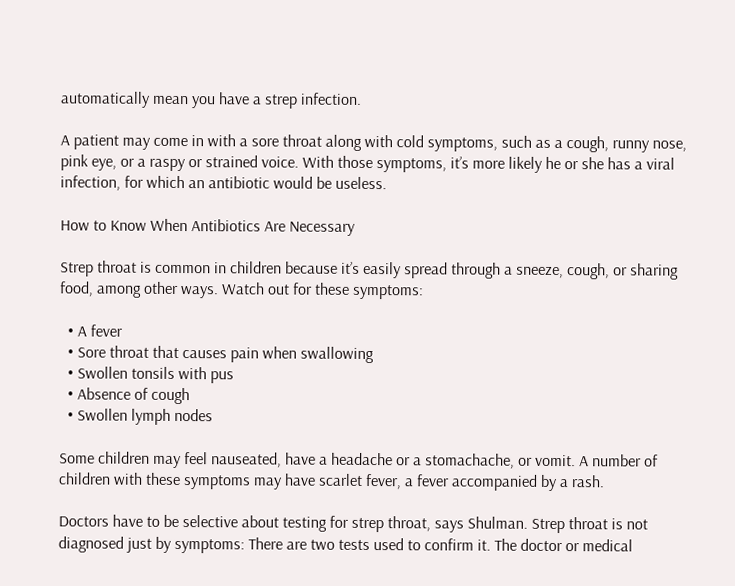automatically mean you have a strep infection.

A patient may come in with a sore throat along with cold symptoms, such as a cough, runny nose, pink eye, or a raspy or strained voice. With those symptoms, it’s more likely he or she has a viral infection, for which an antibiotic would be useless.

How to Know When Antibiotics Are Necessary

Strep throat is common in children because it’s easily spread through a sneeze, cough, or sharing food, among other ways. Watch out for these symptoms:

  • A fever
  • Sore throat that causes pain when swallowing
  • Swollen tonsils with pus
  • Absence of cough
  • Swollen lymph nodes

Some children may feel nauseated, have a headache or a stomachache, or vomit. A number of children with these symptoms may have scarlet fever, a fever accompanied by a rash.

Doctors have to be selective about testing for strep throat, says Shulman. Strep throat is not diagnosed just by symptoms: There are two tests used to confirm it. The doctor or medical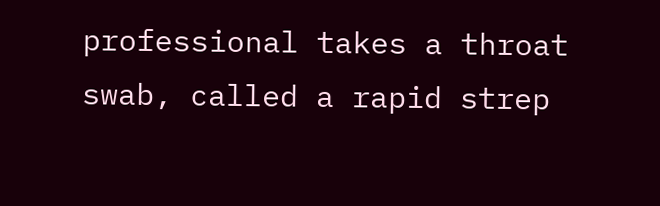professional takes a throat swab, called a rapid strep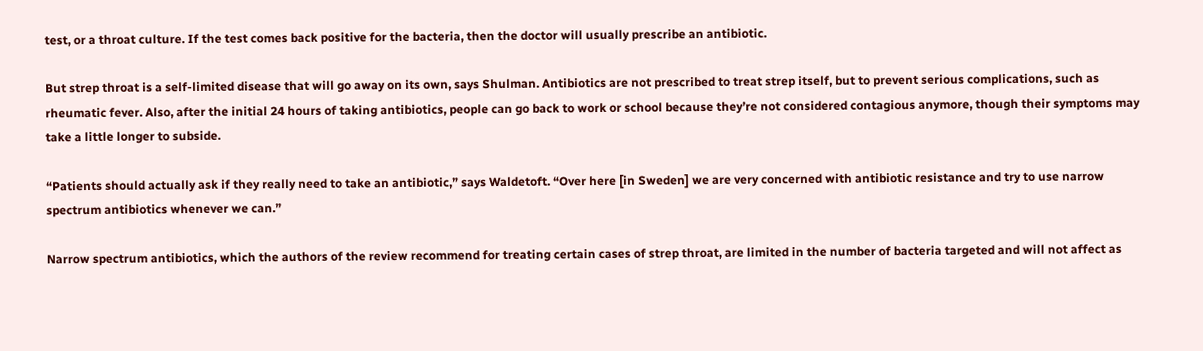test, or a throat culture. If the test comes back positive for the bacteria, then the doctor will usually prescribe an antibiotic.

But strep throat is a self-limited disease that will go away on its own, says Shulman. Antibiotics are not prescribed to treat strep itself, but to prevent serious complications, such as rheumatic fever. Also, after the initial 24 hours of taking antibiotics, people can go back to work or school because they’re not considered contagious anymore, though their symptoms may take a little longer to subside.

“Patients should actually ask if they really need to take an antibiotic,” says Waldetoft. “Over here [in Sweden] we are very concerned with antibiotic resistance and try to use narrow spectrum antibiotics whenever we can.”

Narrow spectrum antibiotics, which the authors of the review recommend for treating certain cases of strep throat, are limited in the number of bacteria targeted and will not affect as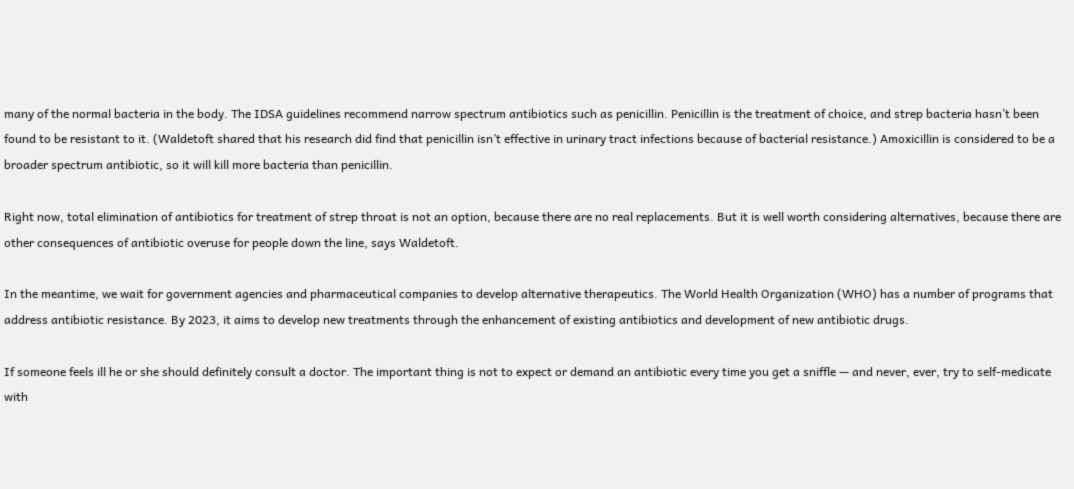many of the normal bacteria in the body. The IDSA guidelines recommend narrow spectrum antibiotics such as penicillin. Penicillin is the treatment of choice, and strep bacteria hasn’t been found to be resistant to it. (Waldetoft shared that his research did find that penicillin isn’t effective in urinary tract infections because of bacterial resistance.) Amoxicillin is considered to be a broader spectrum antibiotic, so it will kill more bacteria than penicillin.

Right now, total elimination of antibiotics for treatment of strep throat is not an option, because there are no real replacements. But it is well worth considering alternatives, because there are other consequences of antibiotic overuse for people down the line, says Waldetoft.

In the meantime, we wait for government agencies and pharmaceutical companies to develop alternative therapeutics. The World Health Organization (WHO) has a number of programs that address antibiotic resistance. By 2023, it aims to develop new treatments through the enhancement of existing antibiotics and development of new antibiotic drugs.

If someone feels ill he or she should definitely consult a doctor. The important thing is not to expect or demand an antibiotic every time you get a sniffle — and never, ever, try to self-medicate with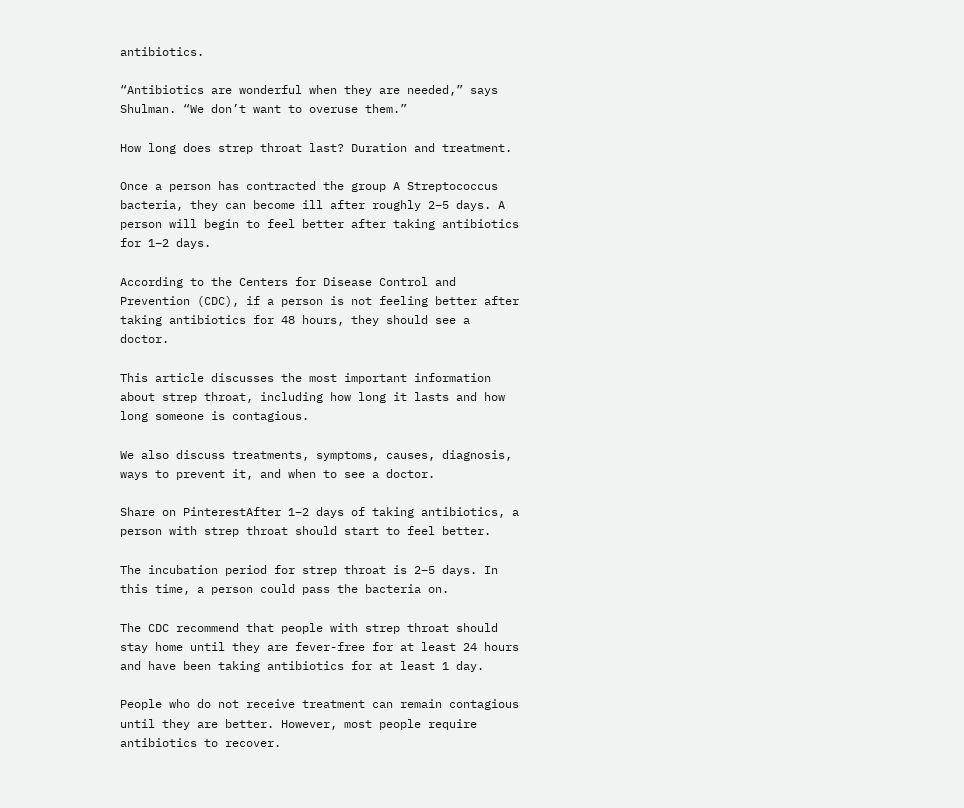antibiotics.

“Antibiotics are wonderful when they are needed,” says Shulman. “We don’t want to overuse them.”

How long does strep throat last? Duration and treatment.

Once a person has contracted the group A Streptococcus bacteria, they can become ill after roughly 2–5 days. A person will begin to feel better after taking antibiotics for 1–2 days.

According to the Centers for Disease Control and Prevention (CDC), if a person is not feeling better after taking antibiotics for 48 hours, they should see a doctor.

This article discusses the most important information about strep throat, including how long it lasts and how long someone is contagious.

We also discuss treatments, symptoms, causes, diagnosis, ways to prevent it, and when to see a doctor.

Share on PinterestAfter 1–2 days of taking antibiotics, a person with strep throat should start to feel better.

The incubation period for strep throat is 2–5 days. In this time, a person could pass the bacteria on.

The CDC recommend that people with strep throat should stay home until they are fever-free for at least 24 hours and have been taking antibiotics for at least 1 day.

People who do not receive treatment can remain contagious until they are better. However, most people require antibiotics to recover.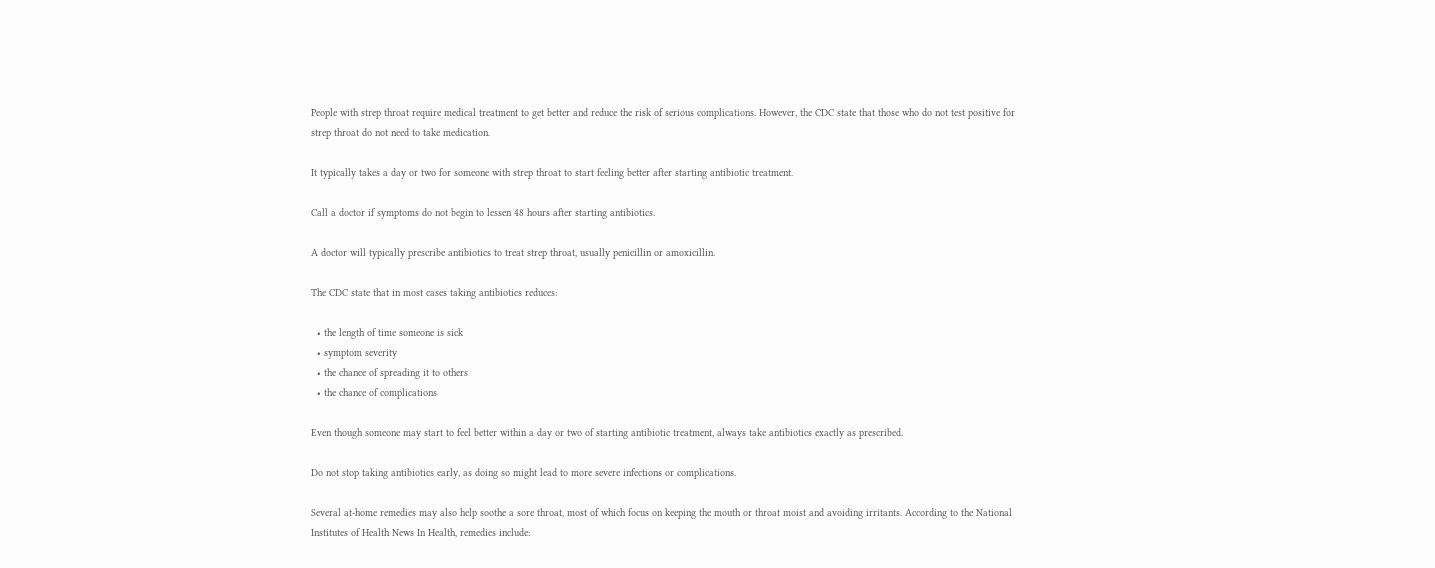People with strep throat require medical treatment to get better and reduce the risk of serious complications. However, the CDC state that those who do not test positive for strep throat do not need to take medication.

It typically takes a day or two for someone with strep throat to start feeling better after starting antibiotic treatment.

Call a doctor if symptoms do not begin to lessen 48 hours after starting antibiotics.

A doctor will typically prescribe antibiotics to treat strep throat, usually penicillin or amoxicillin.

The CDC state that in most cases taking antibiotics reduces:

  • the length of time someone is sick
  • symptom severity
  • the chance of spreading it to others
  • the chance of complications

Even though someone may start to feel better within a day or two of starting antibiotic treatment, always take antibiotics exactly as prescribed.

Do not stop taking antibiotics early, as doing so might lead to more severe infections or complications.

Several at-home remedies may also help soothe a sore throat, most of which focus on keeping the mouth or throat moist and avoiding irritants. According to the National Institutes of Health News In Health, remedies include: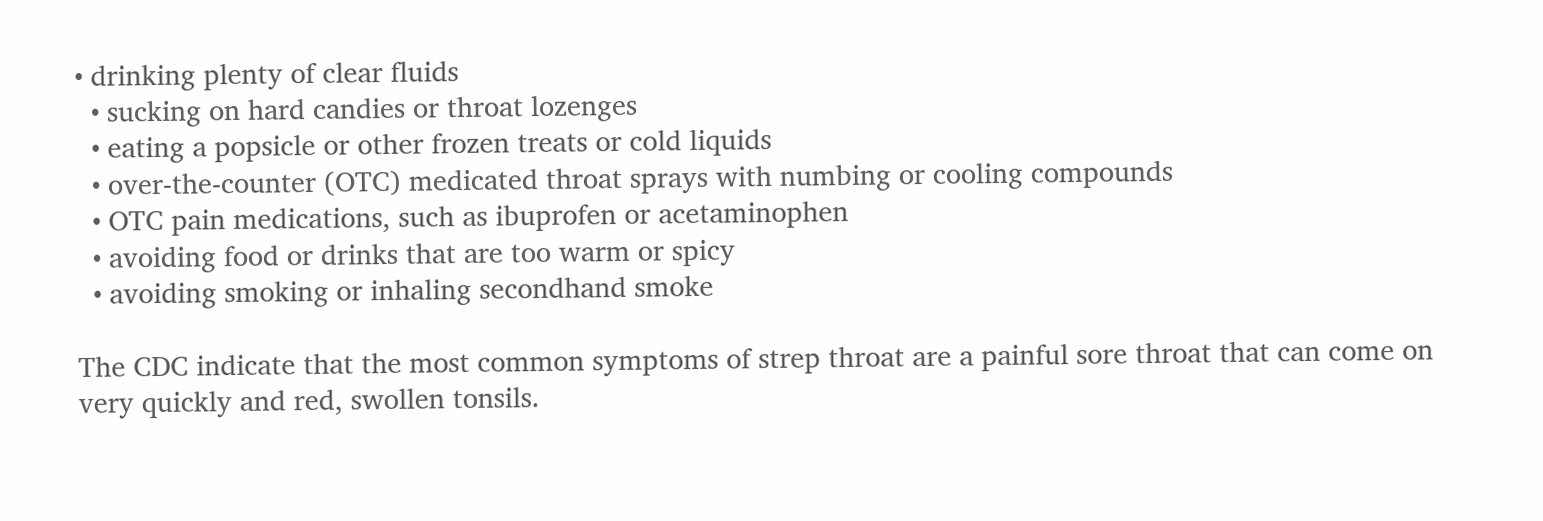• drinking plenty of clear fluids
  • sucking on hard candies or throat lozenges
  • eating a popsicle or other frozen treats or cold liquids
  • over-the-counter (OTC) medicated throat sprays with numbing or cooling compounds
  • OTC pain medications, such as ibuprofen or acetaminophen
  • avoiding food or drinks that are too warm or spicy
  • avoiding smoking or inhaling secondhand smoke

The CDC indicate that the most common symptoms of strep throat are a painful sore throat that can come on very quickly and red, swollen tonsils.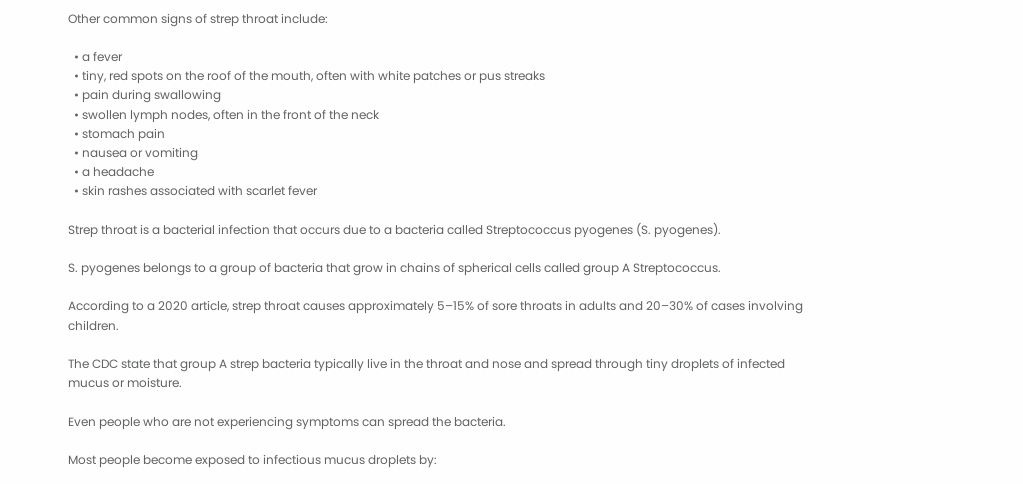Other common signs of strep throat include:

  • a fever
  • tiny, red spots on the roof of the mouth, often with white patches or pus streaks
  • pain during swallowing
  • swollen lymph nodes, often in the front of the neck
  • stomach pain
  • nausea or vomiting
  • a headache
  • skin rashes associated with scarlet fever

Strep throat is a bacterial infection that occurs due to a bacteria called Streptococcus pyogenes (S. pyogenes).

S. pyogenes belongs to a group of bacteria that grow in chains of spherical cells called group A Streptococcus.

According to a 2020 article, strep throat causes approximately 5–15% of sore throats in adults and 20–30% of cases involving children.

The CDC state that group A strep bacteria typically live in the throat and nose and spread through tiny droplets of infected mucus or moisture.

Even people who are not experiencing symptoms can spread the bacteria.

Most people become exposed to infectious mucus droplets by: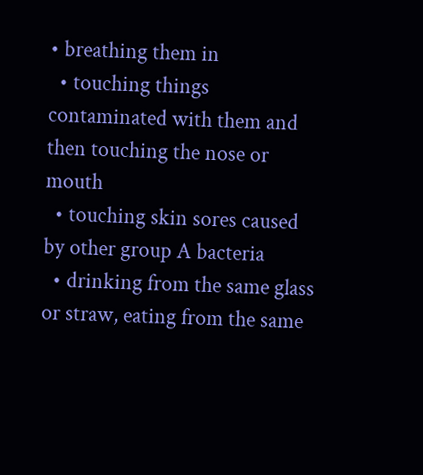• breathing them in
  • touching things contaminated with them and then touching the nose or mouth
  • touching skin sores caused by other group A bacteria
  • drinking from the same glass or straw, eating from the same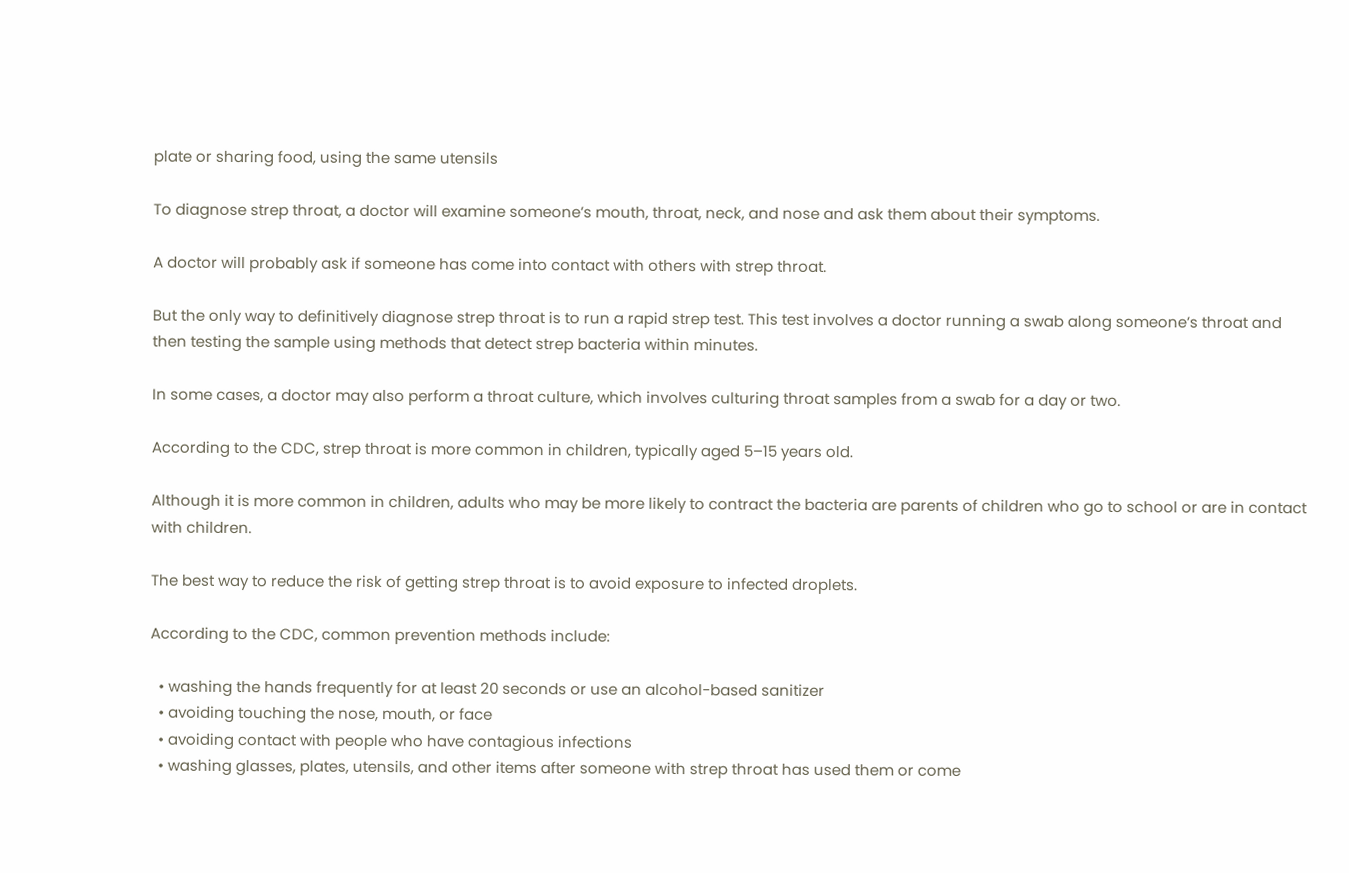plate or sharing food, using the same utensils

To diagnose strep throat, a doctor will examine someone’s mouth, throat, neck, and nose and ask them about their symptoms.

A doctor will probably ask if someone has come into contact with others with strep throat.

But the only way to definitively diagnose strep throat is to run a rapid strep test. This test involves a doctor running a swab along someone’s throat and then testing the sample using methods that detect strep bacteria within minutes.

In some cases, a doctor may also perform a throat culture, which involves culturing throat samples from a swab for a day or two.

According to the CDC, strep throat is more common in children, typically aged 5–15 years old.

Although it is more common in children, adults who may be more likely to contract the bacteria are parents of children who go to school or are in contact with children.

The best way to reduce the risk of getting strep throat is to avoid exposure to infected droplets.

According to the CDC, common prevention methods include:

  • washing the hands frequently for at least 20 seconds or use an alcohol-based sanitizer
  • avoiding touching the nose, mouth, or face
  • avoiding contact with people who have contagious infections
  • washing glasses, plates, utensils, and other items after someone with strep throat has used them or come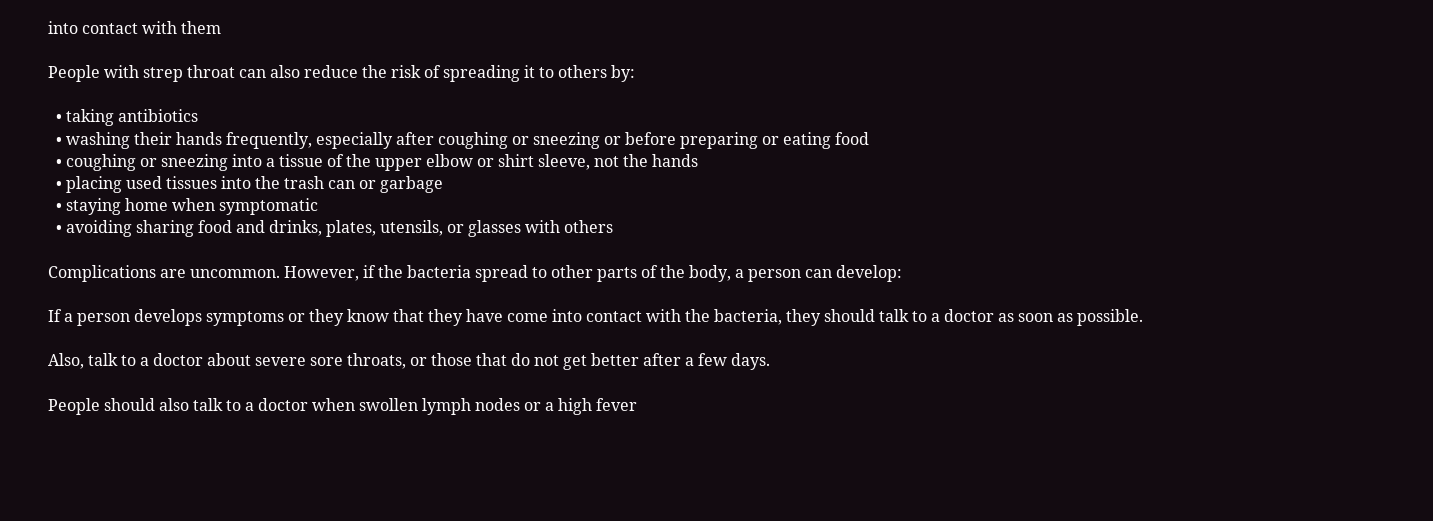into contact with them

People with strep throat can also reduce the risk of spreading it to others by:

  • taking antibiotics
  • washing their hands frequently, especially after coughing or sneezing or before preparing or eating food
  • coughing or sneezing into a tissue of the upper elbow or shirt sleeve, not the hands
  • placing used tissues into the trash can or garbage
  • staying home when symptomatic
  • avoiding sharing food and drinks, plates, utensils, or glasses with others

Complications are uncommon. However, if the bacteria spread to other parts of the body, a person can develop:

If a person develops symptoms or they know that they have come into contact with the bacteria, they should talk to a doctor as soon as possible.

Also, talk to a doctor about severe sore throats, or those that do not get better after a few days.

People should also talk to a doctor when swollen lymph nodes or a high fever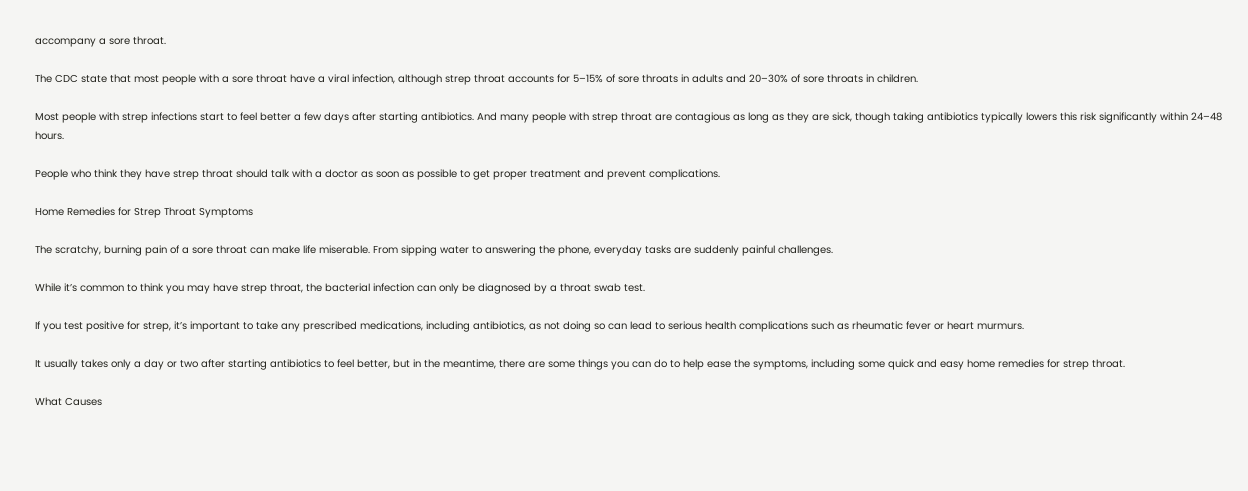accompany a sore throat.

The CDC state that most people with a sore throat have a viral infection, although strep throat accounts for 5–15% of sore throats in adults and 20–30% of sore throats in children.

Most people with strep infections start to feel better a few days after starting antibiotics. And many people with strep throat are contagious as long as they are sick, though taking antibiotics typically lowers this risk significantly within 24–48 hours.

People who think they have strep throat should talk with a doctor as soon as possible to get proper treatment and prevent complications.

Home Remedies for Strep Throat Symptoms

The scratchy, burning pain of a sore throat can make life miserable. From sipping water to answering the phone, everyday tasks are suddenly painful challenges.

While it’s common to think you may have strep throat, the bacterial infection can only be diagnosed by a throat swab test.

If you test positive for strep, it’s important to take any prescribed medications, including antibiotics, as not doing so can lead to serious health complications such as rheumatic fever or heart murmurs.

It usually takes only a day or two after starting antibiotics to feel better, but in the meantime, there are some things you can do to help ease the symptoms, including some quick and easy home remedies for strep throat.

What Causes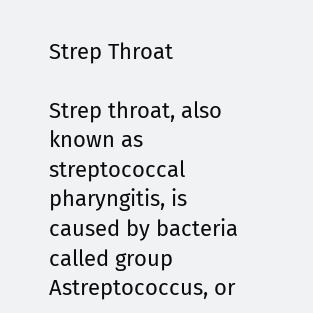Strep Throat

Strep throat, also known as streptococcal pharyngitis, is caused by bacteria called group Astreptococcus, or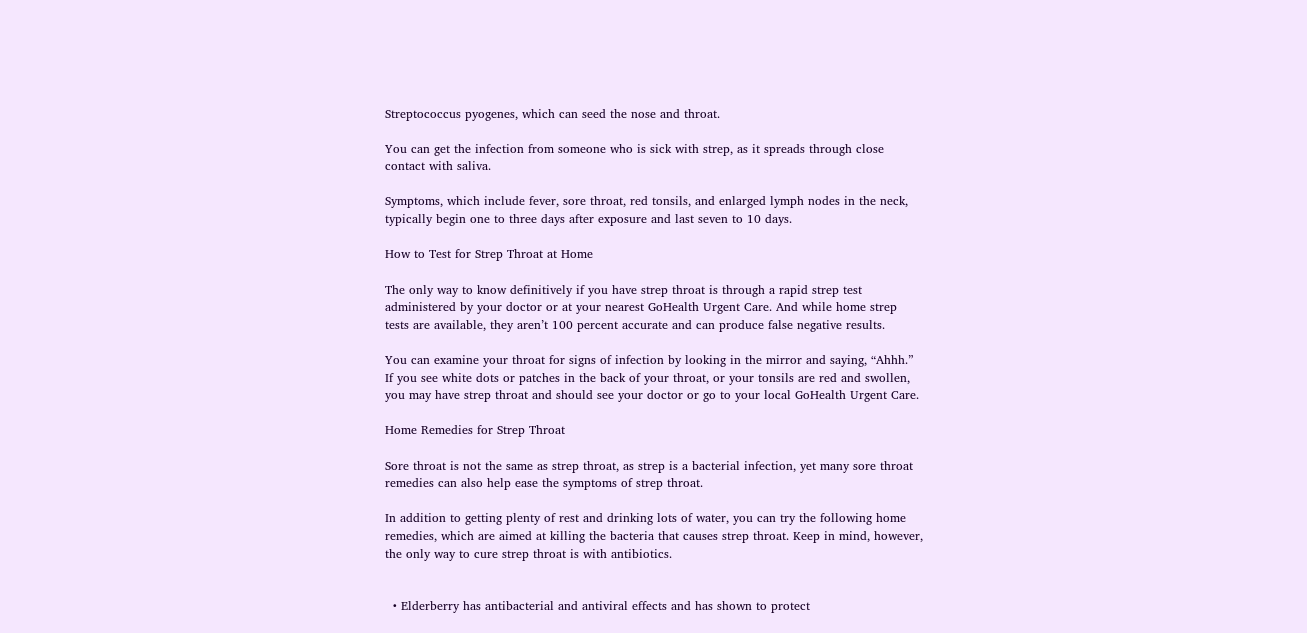Streptococcus pyogenes, which can seed the nose and throat.

You can get the infection from someone who is sick with strep, as it spreads through close contact with saliva.

Symptoms, which include fever, sore throat, red tonsils, and enlarged lymph nodes in the neck, typically begin one to three days after exposure and last seven to 10 days.

How to Test for Strep Throat at Home

The only way to know definitively if you have strep throat is through a rapid strep test administered by your doctor or at your nearest GoHealth Urgent Care. And while home strep tests are available, they aren’t 100 percent accurate and can produce false negative results.

You can examine your throat for signs of infection by looking in the mirror and saying, “Ahhh.” If you see white dots or patches in the back of your throat, or your tonsils are red and swollen, you may have strep throat and should see your doctor or go to your local GoHealth Urgent Care.

Home Remedies for Strep Throat

Sore throat is not the same as strep throat, as strep is a bacterial infection, yet many sore throat remedies can also help ease the symptoms of strep throat.

In addition to getting plenty of rest and drinking lots of water, you can try the following home remedies, which are aimed at killing the bacteria that causes strep throat. Keep in mind, however, the only way to cure strep throat is with antibiotics.


  • Elderberry has antibacterial and antiviral effects and has shown to protect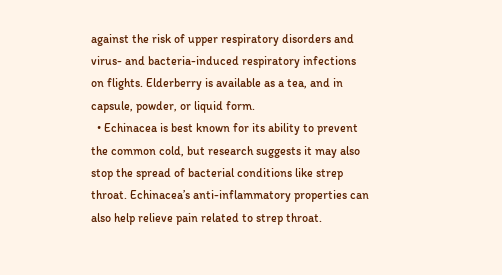against the risk of upper respiratory disorders and virus- and bacteria-induced respiratory infections on flights. Elderberry is available as a tea, and in capsule, powder, or liquid form.
  • Echinacea is best known for its ability to prevent the common cold, but research suggests it may also stop the spread of bacterial conditions like strep throat. Echinacea’s anti-inflammatory properties can also help relieve pain related to strep throat.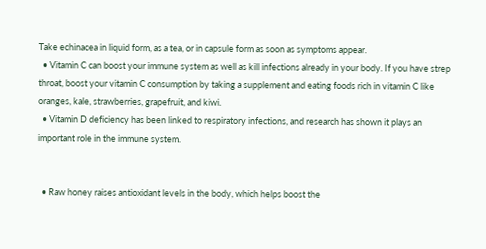Take echinacea in liquid form, as a tea, or in capsule form as soon as symptoms appear.
  • Vitamin C can boost your immune system as well as kill infections already in your body. If you have strep throat, boost your vitamin C consumption by taking a supplement and eating foods rich in vitamin C like oranges, kale, strawberries, grapefruit, and kiwi.
  • Vitamin D deficiency has been linked to respiratory infections, and research has shown it plays an important role in the immune system.


  • Raw honey raises antioxidant levels in the body, which helps boost the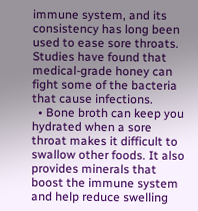immune system, and its consistency has long been used to ease sore throats. Studies have found that medical-grade honey can fight some of the bacteria that cause infections.
  • Bone broth can keep you hydrated when a sore throat makes it difficult to swallow other foods. It also provides minerals that boost the immune system and help reduce swelling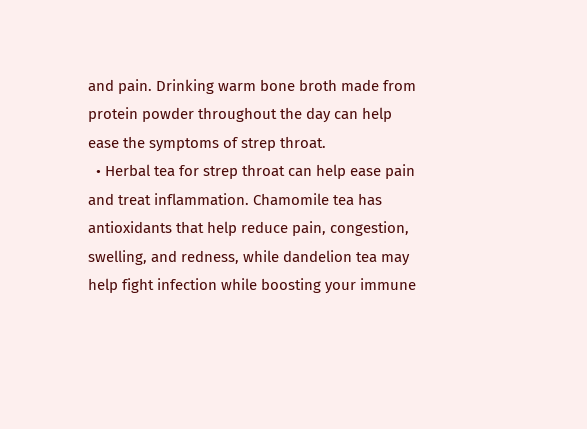and pain. Drinking warm bone broth made from protein powder throughout the day can help ease the symptoms of strep throat.
  • Herbal tea for strep throat can help ease pain and treat inflammation. Chamomile tea has antioxidants that help reduce pain, congestion, swelling, and redness, while dandelion tea may help fight infection while boosting your immune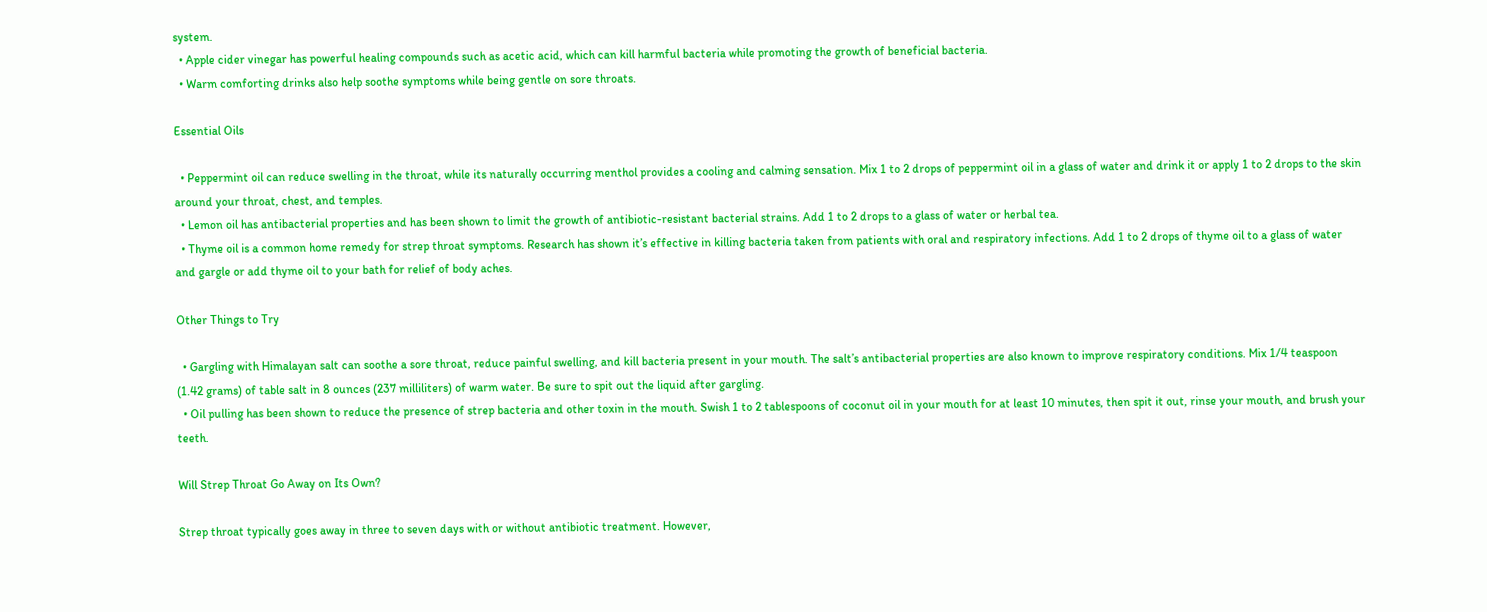system.
  • Apple cider vinegar has powerful healing compounds such as acetic acid, which can kill harmful bacteria while promoting the growth of beneficial bacteria.
  • Warm comforting drinks also help soothe symptoms while being gentle on sore throats.

Essential Oils

  • Peppermint oil can reduce swelling in the throat, while its naturally occurring menthol provides a cooling and calming sensation. Mix 1 to 2 drops of peppermint oil in a glass of water and drink it or apply 1 to 2 drops to the skin around your throat, chest, and temples.
  • Lemon oil has antibacterial properties and has been shown to limit the growth of antibiotic-resistant bacterial strains. Add 1 to 2 drops to a glass of water or herbal tea.
  • Thyme oil is a common home remedy for strep throat symptoms. Research has shown it’s effective in killing bacteria taken from patients with oral and respiratory infections. Add 1 to 2 drops of thyme oil to a glass of water and gargle or add thyme oil to your bath for relief of body aches.

Other Things to Try

  • Gargling with Himalayan salt can soothe a sore throat, reduce painful swelling, and kill bacteria present in your mouth. The salt’s antibacterial properties are also known to improve respiratory conditions. Mix 1/4 teaspoon (1.42 grams) of table salt in 8 ounces (237 milliliters) of warm water. Be sure to spit out the liquid after gargling.
  • Oil pulling has been shown to reduce the presence of strep bacteria and other toxin in the mouth. Swish 1 to 2 tablespoons of coconut oil in your mouth for at least 10 minutes, then spit it out, rinse your mouth, and brush your teeth.

Will Strep Throat Go Away on Its Own?

Strep throat typically goes away in three to seven days with or without antibiotic treatment. However,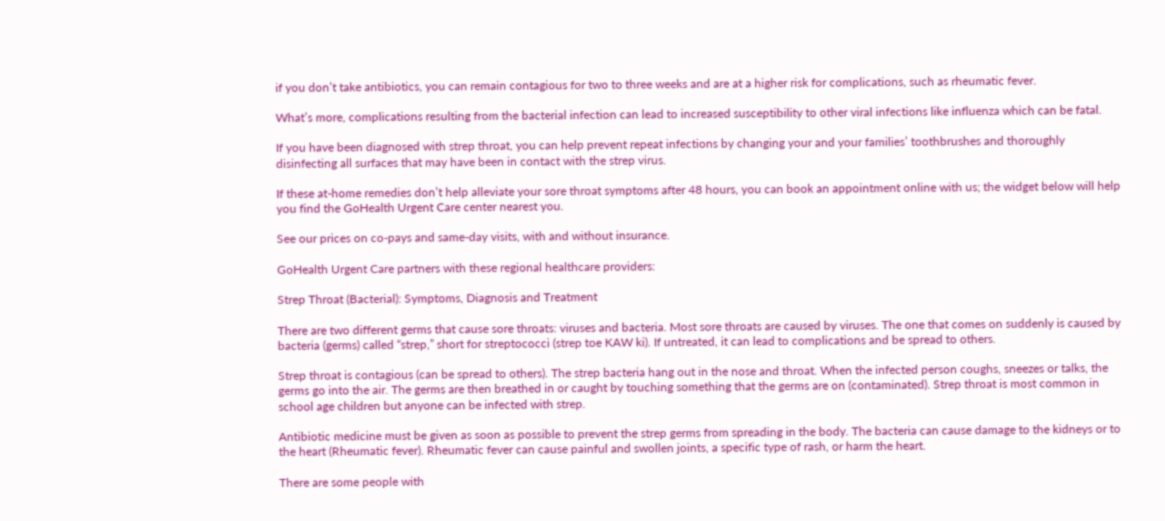if you don’t take antibiotics, you can remain contagious for two to three weeks and are at a higher risk for complications, such as rheumatic fever.

What’s more, complications resulting from the bacterial infection can lead to increased susceptibility to other viral infections like influenza which can be fatal.

If you have been diagnosed with strep throat, you can help prevent repeat infections by changing your and your families’ toothbrushes and thoroughly disinfecting all surfaces that may have been in contact with the strep virus.

If these at-home remedies don’t help alleviate your sore throat symptoms after 48 hours, you can book an appointment online with us; the widget below will help you find the GoHealth Urgent Care center nearest you.

See our prices on co-pays and same-day visits, with and without insurance.

GoHealth Urgent Care partners with these regional healthcare providers:

Strep Throat (Bacterial): Symptoms, Diagnosis and Treatment

There are two different germs that cause sore throats: viruses and bacteria. Most sore throats are caused by viruses. The one that comes on suddenly is caused by bacteria (germs) called “strep,” short for streptococci (strep toe KAW ki). If untreated, it can lead to complications and be spread to others.

Strep throat is contagious (can be spread to others). The strep bacteria hang out in the nose and throat. When the infected person coughs, sneezes or talks, the germs go into the air. The germs are then breathed in or caught by touching something that the germs are on (contaminated). Strep throat is most common in school age children but anyone can be infected with strep.

Antibiotic medicine must be given as soon as possible to prevent the strep germs from spreading in the body. The bacteria can cause damage to the kidneys or to the heart (Rheumatic fever). Rheumatic fever can cause painful and swollen joints, a specific type of rash, or harm the heart.

There are some people with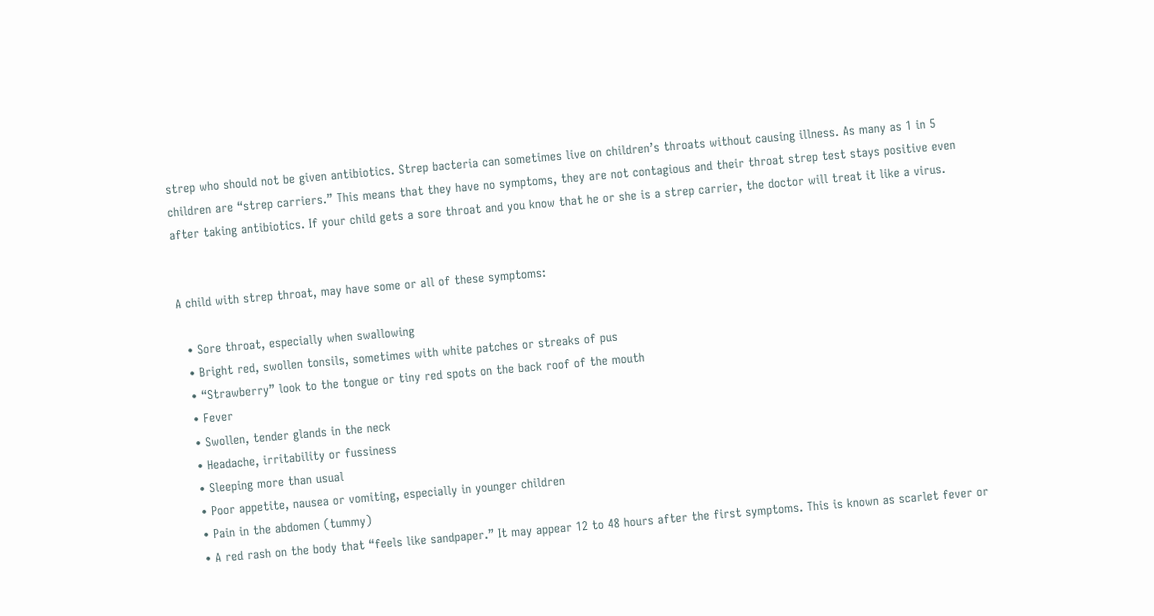strep who should not be given antibiotics. Strep bacteria can sometimes live on children’s throats without causing illness. As many as 1 in 5 children are “strep carriers.” This means that they have no symptoms, they are not contagious and their throat strep test stays positive even after taking antibiotics. If your child gets a sore throat and you know that he or she is a strep carrier, the doctor will treat it like a virus.


A child with strep throat, may have some or all of these symptoms:

  • Sore throat, especially when swallowing
  • Bright red, swollen tonsils, sometimes with white patches or streaks of pus
  • “Strawberry” look to the tongue or tiny red spots on the back roof of the mouth
  • Fever
  • Swollen, tender glands in the neck
  • Headache, irritability or fussiness
  • Sleeping more than usual
  • Poor appetite, nausea or vomiting, especially in younger children
  • Pain in the abdomen (tummy)
  • A red rash on the body that “feels like sandpaper.” It may appear 12 to 48 hours after the first symptoms. This is known as scarlet fever or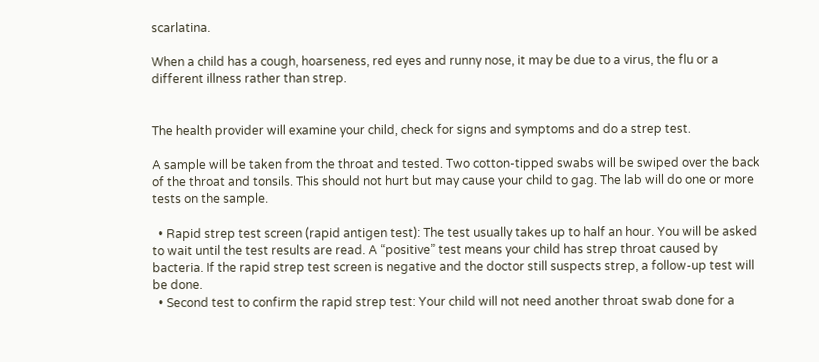scarlatina.

When a child has a cough, hoarseness, red eyes and runny nose, it may be due to a virus, the flu or a different illness rather than strep.


The health provider will examine your child, check for signs and symptoms and do a strep test.

A sample will be taken from the throat and tested. Two cotton-tipped swabs will be swiped over the back of the throat and tonsils. This should not hurt but may cause your child to gag. The lab will do one or more tests on the sample.

  • Rapid strep test screen (rapid antigen test): The test usually takes up to half an hour. You will be asked to wait until the test results are read. A “positive” test means your child has strep throat caused by bacteria. If the rapid strep test screen is negative and the doctor still suspects strep, a follow-up test will be done.
  • Second test to confirm the rapid strep test: Your child will not need another throat swab done for a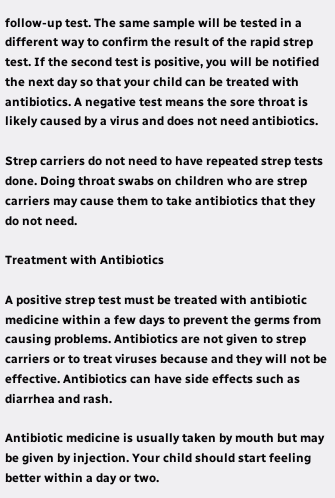follow-up test. The same sample will be tested in a different way to confirm the result of the rapid strep test. If the second test is positive, you will be notified the next day so that your child can be treated with antibiotics. A negative test means the sore throat is likely caused by a virus and does not need antibiotics.

Strep carriers do not need to have repeated strep tests done. Doing throat swabs on children who are strep carriers may cause them to take antibiotics that they do not need.

Treatment with Antibiotics

A positive strep test must be treated with antibiotic medicine within a few days to prevent the germs from causing problems. Antibiotics are not given to strep carriers or to treat viruses because and they will not be effective. Antibiotics can have side effects such as diarrhea and rash.

Antibiotic medicine is usually taken by mouth but may be given by injection. Your child should start feeling better within a day or two.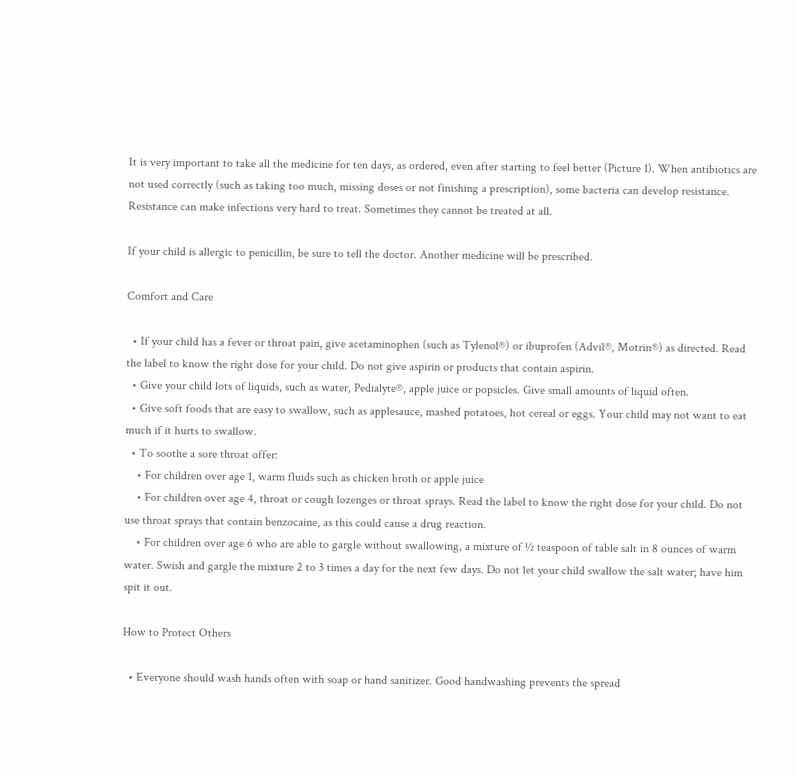It is very important to take all the medicine for ten days, as ordered, even after starting to feel better (Picture 1). When antibiotics are not used correctly (such as taking too much, missing doses or not finishing a prescription), some bacteria can develop resistance. Resistance can make infections very hard to treat. Sometimes they cannot be treated at all.

If your child is allergic to penicillin, be sure to tell the doctor. Another medicine will be prescribed.

Comfort and Care

  • If your child has a fever or throat pain, give acetaminophen (such as Tylenol®) or ibuprofen (Advil®, Motrin®) as directed. Read the label to know the right dose for your child. Do not give aspirin or products that contain aspirin.
  • Give your child lots of liquids, such as water, Pedialyte®, apple juice or popsicles. Give small amounts of liquid often.
  • Give soft foods that are easy to swallow, such as applesauce, mashed potatoes, hot cereal or eggs. Your child may not want to eat much if it hurts to swallow.
  • To soothe a sore throat offer:
    • For children over age 1, warm fluids such as chicken broth or apple juice
    • For children over age 4, throat or cough lozenges or throat sprays. Read the label to know the right dose for your child. Do not use throat sprays that contain benzocaine, as this could cause a drug reaction.
    • For children over age 6 who are able to gargle without swallowing, a mixture of ½ teaspoon of table salt in 8 ounces of warm water. Swish and gargle the mixture 2 to 3 times a day for the next few days. Do not let your child swallow the salt water; have him spit it out.

How to Protect Others

  • Everyone should wash hands often with soap or hand sanitizer. Good handwashing prevents the spread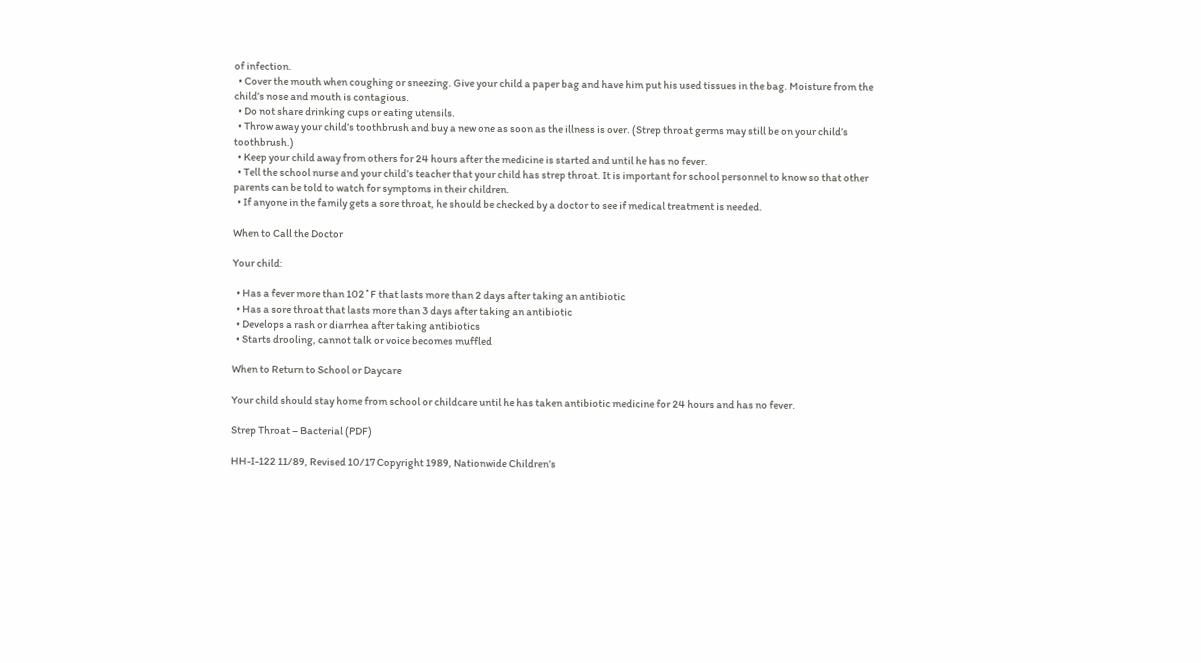of infection.
  • Cover the mouth when coughing or sneezing. Give your child a paper bag and have him put his used tissues in the bag. Moisture from the child’s nose and mouth is contagious.
  • Do not share drinking cups or eating utensils.
  • Throw away your child’s toothbrush and buy a new one as soon as the illness is over. (Strep throat germs may still be on your child’s toothbrush.)
  • Keep your child away from others for 24 hours after the medicine is started and until he has no fever.
  • Tell the school nurse and your child’s teacher that your child has strep throat. It is important for school personnel to know so that other parents can be told to watch for symptoms in their children.
  • If anyone in the family gets a sore throat, he should be checked by a doctor to see if medical treatment is needed.

When to Call the Doctor

Your child:

  • Has a fever more than 102˚F that lasts more than 2 days after taking an antibiotic
  • Has a sore throat that lasts more than 3 days after taking an antibiotic
  • Develops a rash or diarrhea after taking antibiotics
  • Starts drooling, cannot talk or voice becomes muffled

When to Return to School or Daycare

Your child should stay home from school or childcare until he has taken antibiotic medicine for 24 hours and has no fever.

Strep Throat – Bacterial (PDF)

HH-I-122 11/89, Revised 10/17 Copyright 1989, Nationwide Children’s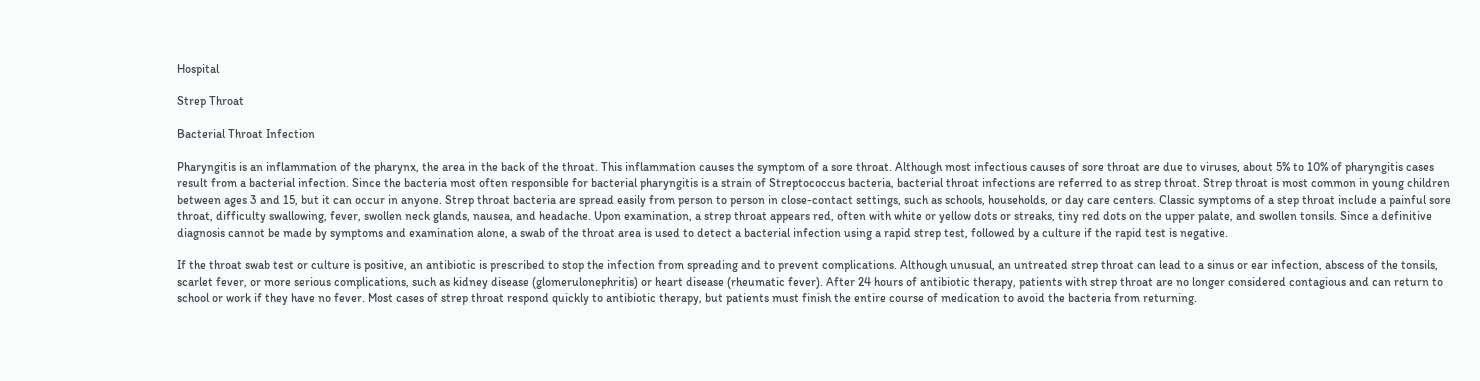Hospital

Strep Throat

Bacterial Throat Infection

Pharyngitis is an inflammation of the pharynx, the area in the back of the throat. This inflammation causes the symptom of a sore throat. Although most infectious causes of sore throat are due to viruses, about 5% to 10% of pharyngitis cases result from a bacterial infection. Since the bacteria most often responsible for bacterial pharyngitis is a strain of Streptococcus bacteria, bacterial throat infections are referred to as strep throat. Strep throat is most common in young children between ages 3 and 15, but it can occur in anyone. Strep throat bacteria are spread easily from person to person in close-contact settings, such as schools, households, or day care centers. Classic symptoms of a step throat include a painful sore throat, difficulty swallowing, fever, swollen neck glands, nausea, and headache. Upon examination, a strep throat appears red, often with white or yellow dots or streaks, tiny red dots on the upper palate, and swollen tonsils. Since a definitive diagnosis cannot be made by symptoms and examination alone, a swab of the throat area is used to detect a bacterial infection using a rapid strep test, followed by a culture if the rapid test is negative.

If the throat swab test or culture is positive, an antibiotic is prescribed to stop the infection from spreading and to prevent complications. Although unusual, an untreated strep throat can lead to a sinus or ear infection, abscess of the tonsils, scarlet fever, or more serious complications, such as kidney disease (glomerulonephritis) or heart disease (rheumatic fever). After 24 hours of antibiotic therapy, patients with strep throat are no longer considered contagious and can return to school or work if they have no fever. Most cases of strep throat respond quickly to antibiotic therapy, but patients must finish the entire course of medication to avoid the bacteria from returning.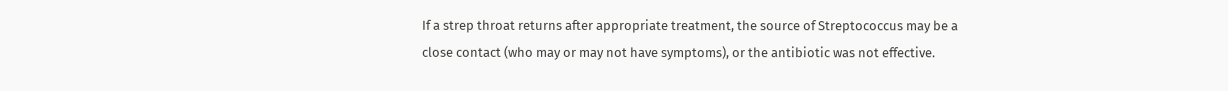If a strep throat returns after appropriate treatment, the source of Streptococcus may be a close contact (who may or may not have symptoms), or the antibiotic was not effective.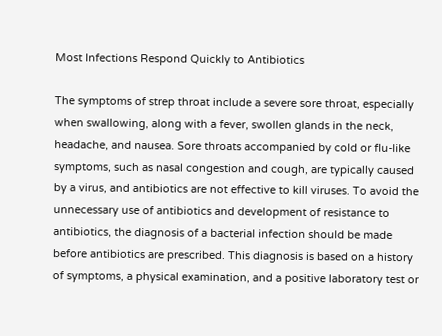Most Infections Respond Quickly to Antibiotics

The symptoms of strep throat include a severe sore throat, especially when swallowing, along with a fever, swollen glands in the neck, headache, and nausea. Sore throats accompanied by cold or flu-like symptoms, such as nasal congestion and cough, are typically caused by a virus, and antibiotics are not effective to kill viruses. To avoid the unnecessary use of antibiotics and development of resistance to antibiotics, the diagnosis of a bacterial infection should be made before antibiotics are prescribed. This diagnosis is based on a history of symptoms, a physical examination, and a positive laboratory test or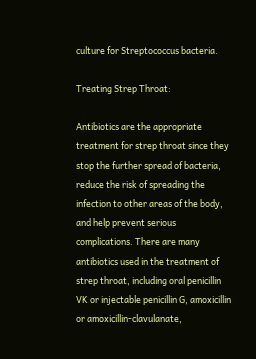culture for Streptococcus bacteria.

Treating Strep Throat:

Antibiotics are the appropriate treatment for strep throat since they stop the further spread of bacteria, reduce the risk of spreading the infection to other areas of the body, and help prevent serious complications. There are many antibiotics used in the treatment of strep throat, including oral penicillin VK or injectable penicillin G, amoxicillin or amoxicillin-clavulanate,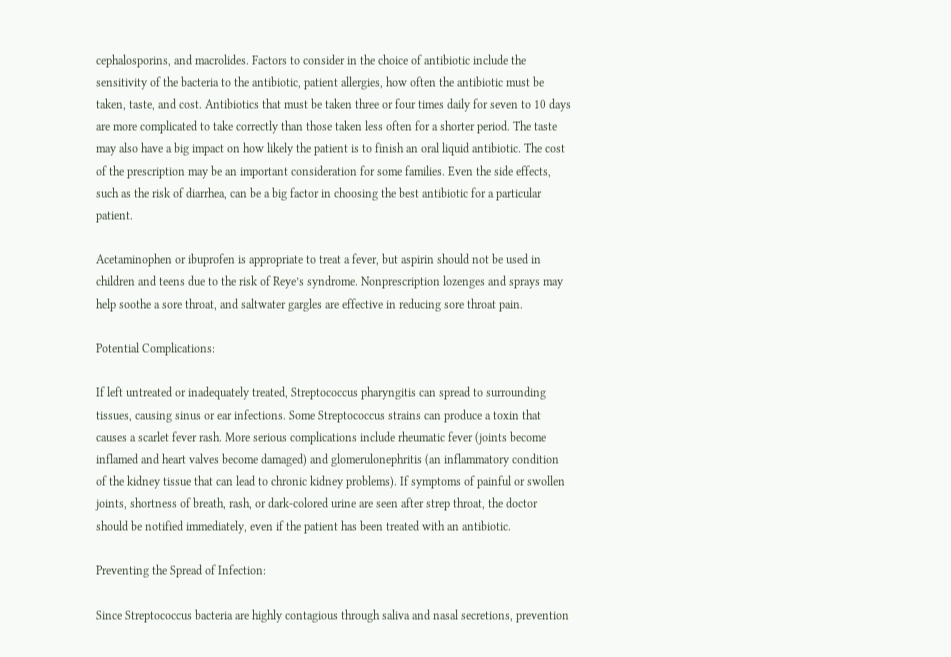cephalosporins, and macrolides. Factors to consider in the choice of antibiotic include the sensitivity of the bacteria to the antibiotic, patient allergies, how often the antibiotic must be taken, taste, and cost. Antibiotics that must be taken three or four times daily for seven to 10 days are more complicated to take correctly than those taken less often for a shorter period. The taste may also have a big impact on how likely the patient is to finish an oral liquid antibiotic. The cost of the prescription may be an important consideration for some families. Even the side effects, such as the risk of diarrhea, can be a big factor in choosing the best antibiotic for a particular patient.

Acetaminophen or ibuprofen is appropriate to treat a fever, but aspirin should not be used in children and teens due to the risk of Reye’s syndrome. Nonprescription lozenges and sprays may help soothe a sore throat, and saltwater gargles are effective in reducing sore throat pain.

Potential Complications:

If left untreated or inadequately treated, Streptococcus pharyngitis can spread to surrounding tissues, causing sinus or ear infections. Some Streptococcus strains can produce a toxin that causes a scarlet fever rash. More serious complications include rheumatic fever (joints become inflamed and heart valves become damaged) and glomerulonephritis (an inflammatory condition of the kidney tissue that can lead to chronic kidney problems). If symptoms of painful or swollen joints, shortness of breath, rash, or dark-colored urine are seen after strep throat, the doctor should be notified immediately, even if the patient has been treated with an antibiotic.

Preventing the Spread of Infection:

Since Streptococcus bacteria are highly contagious through saliva and nasal secretions, prevention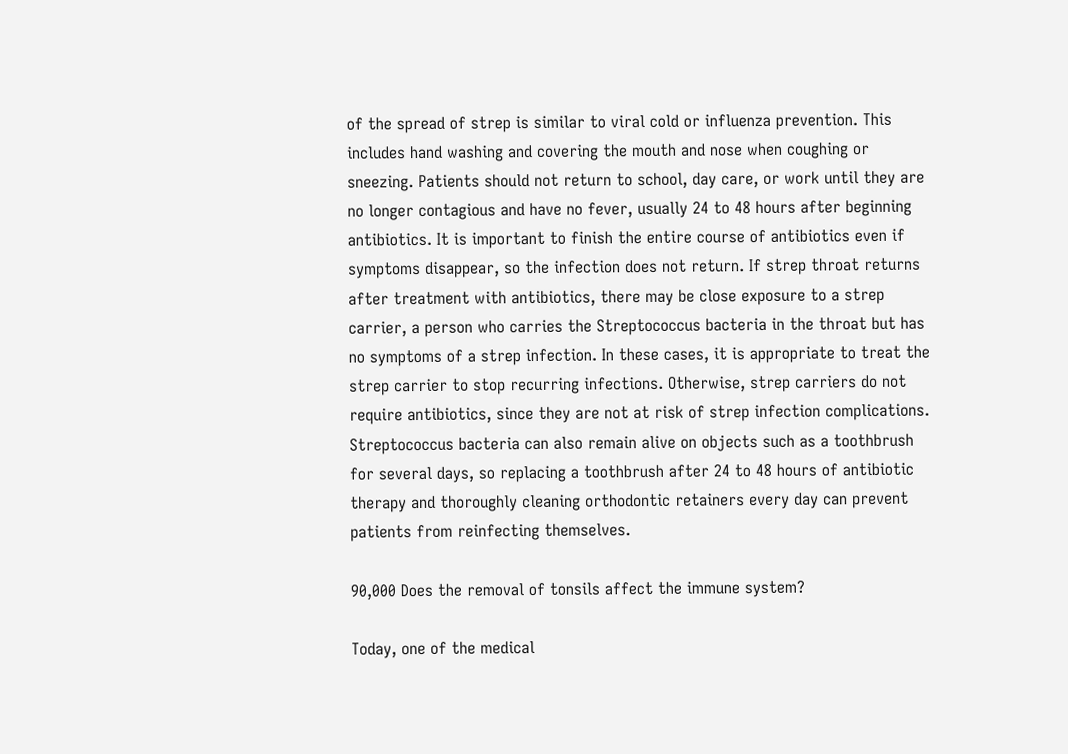of the spread of strep is similar to viral cold or influenza prevention. This includes hand washing and covering the mouth and nose when coughing or sneezing. Patients should not return to school, day care, or work until they are no longer contagious and have no fever, usually 24 to 48 hours after beginning antibiotics. It is important to finish the entire course of antibiotics even if symptoms disappear, so the infection does not return. If strep throat returns after treatment with antibiotics, there may be close exposure to a strep carrier, a person who carries the Streptococcus bacteria in the throat but has no symptoms of a strep infection. In these cases, it is appropriate to treat the strep carrier to stop recurring infections. Otherwise, strep carriers do not require antibiotics, since they are not at risk of strep infection complications. Streptococcus bacteria can also remain alive on objects such as a toothbrush for several days, so replacing a toothbrush after 24 to 48 hours of antibiotic therapy and thoroughly cleaning orthodontic retainers every day can prevent patients from reinfecting themselves.

90,000 Does the removal of tonsils affect the immune system?

Today, one of the medical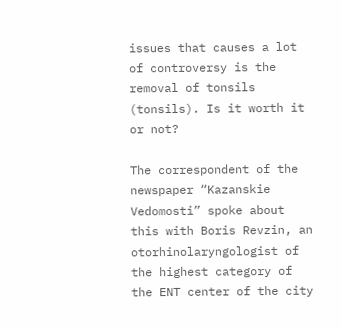issues that causes a lot of controversy is the removal of tonsils (tonsils). Is it worth it or not?

The correspondent of the newspaper “Kazanskie Vedomosti” spoke about this with Boris Revzin, an otorhinolaryngologist of the highest category of the ENT center of the city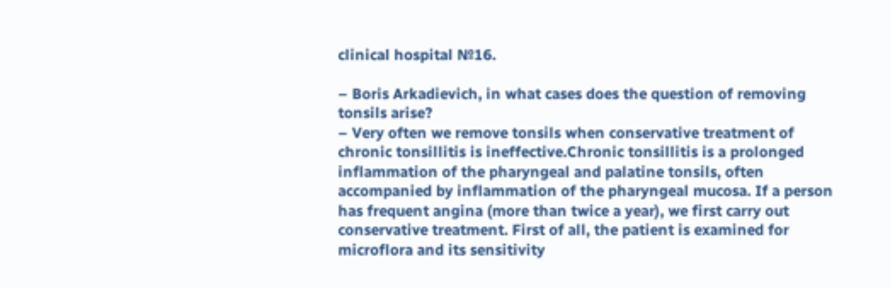clinical hospital №16.

– Boris Arkadievich, in what cases does the question of removing tonsils arise?
– Very often we remove tonsils when conservative treatment of chronic tonsillitis is ineffective.Chronic tonsillitis is a prolonged inflammation of the pharyngeal and palatine tonsils, often accompanied by inflammation of the pharyngeal mucosa. If a person has frequent angina (more than twice a year), we first carry out conservative treatment. First of all, the patient is examined for microflora and its sensitivity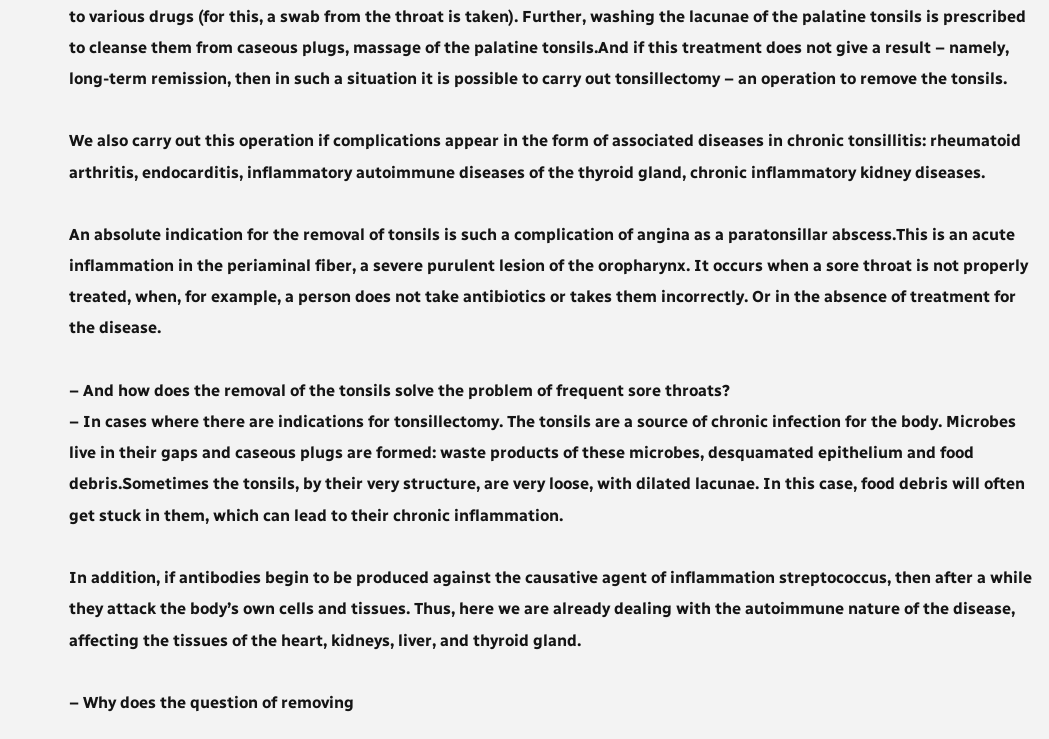to various drugs (for this, a swab from the throat is taken). Further, washing the lacunae of the palatine tonsils is prescribed to cleanse them from caseous plugs, massage of the palatine tonsils.And if this treatment does not give a result – namely, long-term remission, then in such a situation it is possible to carry out tonsillectomy – an operation to remove the tonsils.

We also carry out this operation if complications appear in the form of associated diseases in chronic tonsillitis: rheumatoid arthritis, endocarditis, inflammatory autoimmune diseases of the thyroid gland, chronic inflammatory kidney diseases.

An absolute indication for the removal of tonsils is such a complication of angina as a paratonsillar abscess.This is an acute inflammation in the periaminal fiber, a severe purulent lesion of the oropharynx. It occurs when a sore throat is not properly treated, when, for example, a person does not take antibiotics or takes them incorrectly. Or in the absence of treatment for the disease.

– And how does the removal of the tonsils solve the problem of frequent sore throats?
– In cases where there are indications for tonsillectomy. The tonsils are a source of chronic infection for the body. Microbes live in their gaps and caseous plugs are formed: waste products of these microbes, desquamated epithelium and food debris.Sometimes the tonsils, by their very structure, are very loose, with dilated lacunae. In this case, food debris will often get stuck in them, which can lead to their chronic inflammation.

In addition, if antibodies begin to be produced against the causative agent of inflammation streptococcus, then after a while they attack the body’s own cells and tissues. Thus, here we are already dealing with the autoimmune nature of the disease, affecting the tissues of the heart, kidneys, liver, and thyroid gland.

– Why does the question of removing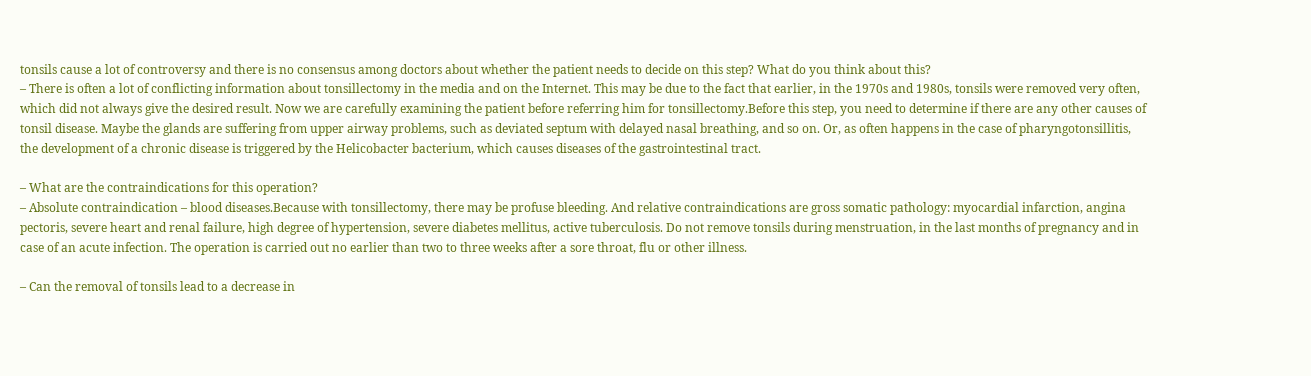tonsils cause a lot of controversy and there is no consensus among doctors about whether the patient needs to decide on this step? What do you think about this?
– There is often a lot of conflicting information about tonsillectomy in the media and on the Internet. This may be due to the fact that earlier, in the 1970s and 1980s, tonsils were removed very often, which did not always give the desired result. Now we are carefully examining the patient before referring him for tonsillectomy.Before this step, you need to determine if there are any other causes of tonsil disease. Maybe the glands are suffering from upper airway problems, such as deviated septum with delayed nasal breathing, and so on. Or, as often happens in the case of pharyngotonsillitis, the development of a chronic disease is triggered by the Helicobacter bacterium, which causes diseases of the gastrointestinal tract.

– What are the contraindications for this operation?
– Absolute contraindication – blood diseases.Because with tonsillectomy, there may be profuse bleeding. And relative contraindications are gross somatic pathology: myocardial infarction, angina pectoris, severe heart and renal failure, high degree of hypertension, severe diabetes mellitus, active tuberculosis. Do not remove tonsils during menstruation, in the last months of pregnancy and in case of an acute infection. The operation is carried out no earlier than two to three weeks after a sore throat, flu or other illness.

– Can the removal of tonsils lead to a decrease in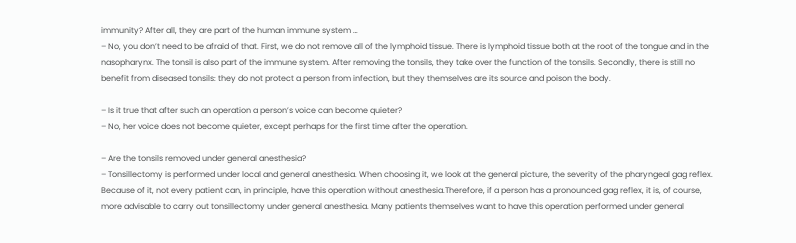immunity? After all, they are part of the human immune system …
– No, you don’t need to be afraid of that. First, we do not remove all of the lymphoid tissue. There is lymphoid tissue both at the root of the tongue and in the nasopharynx. The tonsil is also part of the immune system. After removing the tonsils, they take over the function of the tonsils. Secondly, there is still no benefit from diseased tonsils: they do not protect a person from infection, but they themselves are its source and poison the body.

– Is it true that after such an operation a person’s voice can become quieter?
– No, her voice does not become quieter, except perhaps for the first time after the operation.

– Are the tonsils removed under general anesthesia?
– Tonsillectomy is performed under local and general anesthesia. When choosing it, we look at the general picture, the severity of the pharyngeal gag reflex. Because of it, not every patient can, in principle, have this operation without anesthesia.Therefore, if a person has a pronounced gag reflex, it is, of course, more advisable to carry out tonsillectomy under general anesthesia. Many patients themselves want to have this operation performed under general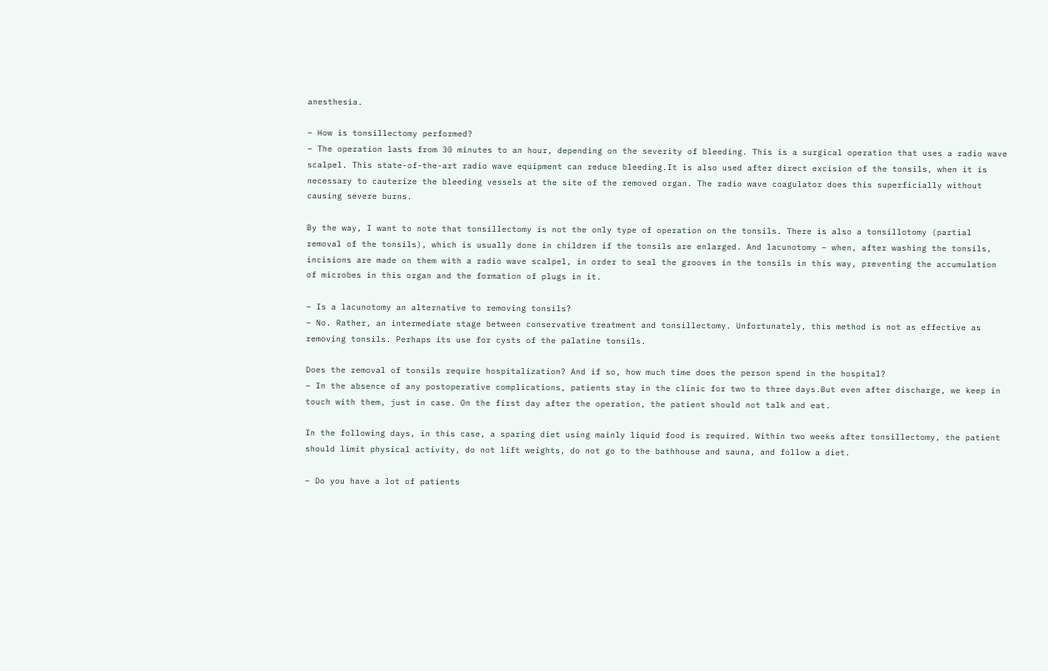anesthesia.

– How is tonsillectomy performed?
– The operation lasts from 30 minutes to an hour, depending on the severity of bleeding. This is a surgical operation that uses a radio wave scalpel. This state-of-the-art radio wave equipment can reduce bleeding.It is also used after direct excision of the tonsils, when it is necessary to cauterize the bleeding vessels at the site of the removed organ. The radio wave coagulator does this superficially without causing severe burns.

By the way, I want to note that tonsillectomy is not the only type of operation on the tonsils. There is also a tonsillotomy (partial removal of the tonsils), which is usually done in children if the tonsils are enlarged. And lacunotomy – when, after washing the tonsils, incisions are made on them with a radio wave scalpel, in order to seal the grooves in the tonsils in this way, preventing the accumulation of microbes in this organ and the formation of plugs in it.

– Is a lacunotomy an alternative to removing tonsils?
– No. Rather, an intermediate stage between conservative treatment and tonsillectomy. Unfortunately, this method is not as effective as removing tonsils. Perhaps its use for cysts of the palatine tonsils.

Does the removal of tonsils require hospitalization? And if so, how much time does the person spend in the hospital?
– In the absence of any postoperative complications, patients stay in the clinic for two to three days.But even after discharge, we keep in touch with them, just in case. On the first day after the operation, the patient should not talk and eat.

In the following days, in this case, a sparing diet using mainly liquid food is required. Within two weeks after tonsillectomy, the patient should limit physical activity, do not lift weights, do not go to the bathhouse and sauna, and follow a diet.

– Do you have a lot of patients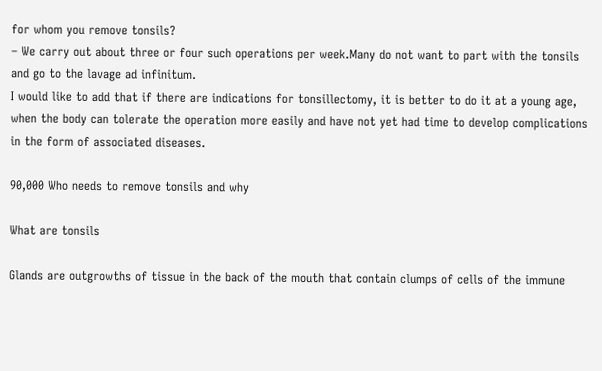for whom you remove tonsils?
– We carry out about three or four such operations per week.Many do not want to part with the tonsils and go to the lavage ad infinitum.
I would like to add that if there are indications for tonsillectomy, it is better to do it at a young age, when the body can tolerate the operation more easily and have not yet had time to develop complications in the form of associated diseases.

90,000 Who needs to remove tonsils and why

What are tonsils

Glands are outgrowths of tissue in the back of the mouth that contain clumps of cells of the immune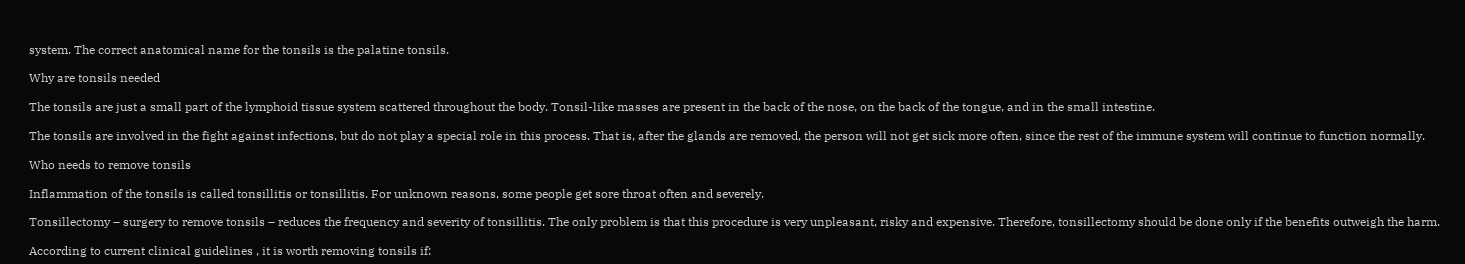system. The correct anatomical name for the tonsils is the palatine tonsils.

Why are tonsils needed

The tonsils are just a small part of the lymphoid tissue system scattered throughout the body. Tonsil-like masses are present in the back of the nose, on the back of the tongue, and in the small intestine.

The tonsils are involved in the fight against infections, but do not play a special role in this process. That is, after the glands are removed, the person will not get sick more often, since the rest of the immune system will continue to function normally.

Who needs to remove tonsils

Inflammation of the tonsils is called tonsillitis or tonsillitis. For unknown reasons, some people get sore throat often and severely.

Tonsillectomy – surgery to remove tonsils – reduces the frequency and severity of tonsillitis. The only problem is that this procedure is very unpleasant, risky and expensive. Therefore, tonsillectomy should be done only if the benefits outweigh the harm.

According to current clinical guidelines , it is worth removing tonsils if: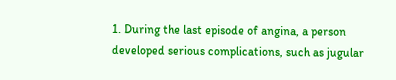1. During the last episode of angina, a person developed serious complications, such as jugular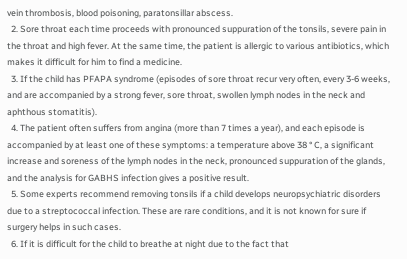vein thrombosis, blood poisoning, paratonsillar abscess.
  2. Sore throat each time proceeds with pronounced suppuration of the tonsils, severe pain in the throat and high fever. At the same time, the patient is allergic to various antibiotics, which makes it difficult for him to find a medicine.
  3. If the child has PFAPA syndrome (episodes of sore throat recur very often, every 3-6 weeks, and are accompanied by a strong fever, sore throat, swollen lymph nodes in the neck and aphthous stomatitis).
  4. The patient often suffers from angina (more than 7 times a year), and each episode is accompanied by at least one of these symptoms: a temperature above 38 ° C, a significant increase and soreness of the lymph nodes in the neck, pronounced suppuration of the glands, and the analysis for GABHS infection gives a positive result.
  5. Some experts recommend removing tonsils if a child develops neuropsychiatric disorders due to a streptococcal infection. These are rare conditions, and it is not known for sure if surgery helps in such cases.
  6. If it is difficult for the child to breathe at night due to the fact that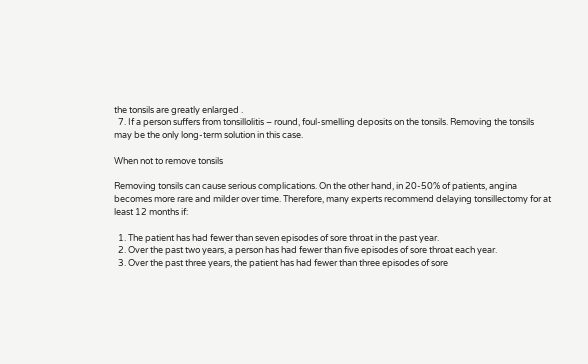the tonsils are greatly enlarged .
  7. If a person suffers from tonsillolitis – round, foul-smelling deposits on the tonsils. Removing the tonsils may be the only long-term solution in this case.

When not to remove tonsils

Removing tonsils can cause serious complications. On the other hand, in 20-50% of patients, angina becomes more rare and milder over time. Therefore, many experts recommend delaying tonsillectomy for at least 12 months if:

  1. The patient has had fewer than seven episodes of sore throat in the past year.
  2. Over the past two years, a person has had fewer than five episodes of sore throat each year.
  3. Over the past three years, the patient has had fewer than three episodes of sore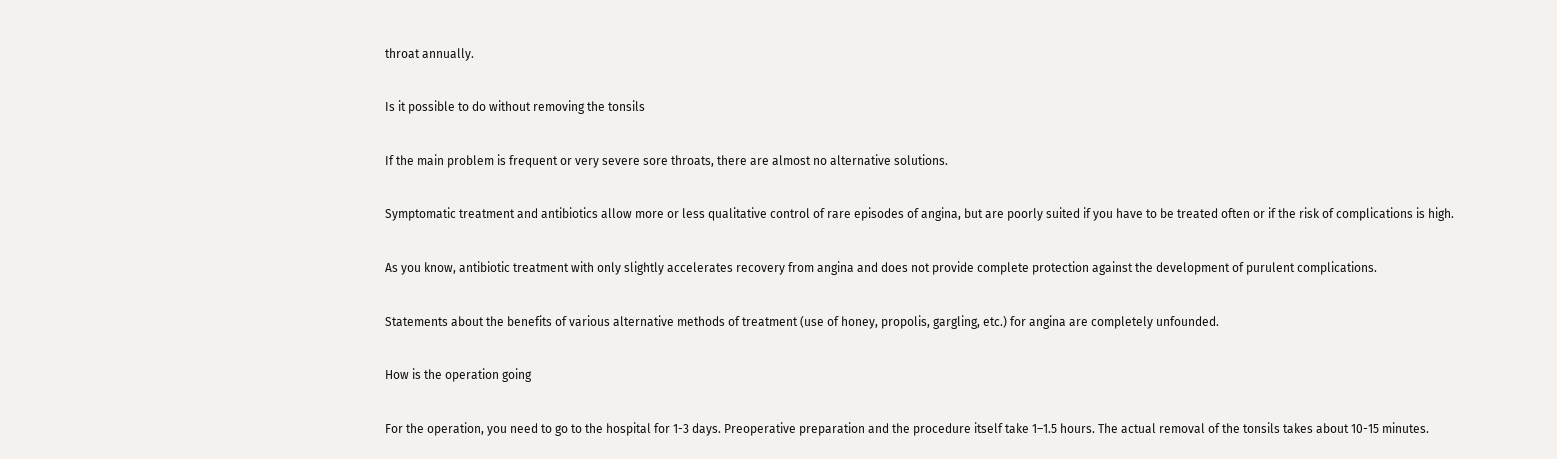throat annually.

Is it possible to do without removing the tonsils

If the main problem is frequent or very severe sore throats, there are almost no alternative solutions.

Symptomatic treatment and antibiotics allow more or less qualitative control of rare episodes of angina, but are poorly suited if you have to be treated often or if the risk of complications is high.

As you know, antibiotic treatment with only slightly accelerates recovery from angina and does not provide complete protection against the development of purulent complications.

Statements about the benefits of various alternative methods of treatment (use of honey, propolis, gargling, etc.) for angina are completely unfounded.

How is the operation going

For the operation, you need to go to the hospital for 1-3 days. Preoperative preparation and the procedure itself take 1–1.5 hours. The actual removal of the tonsils takes about 10-15 minutes.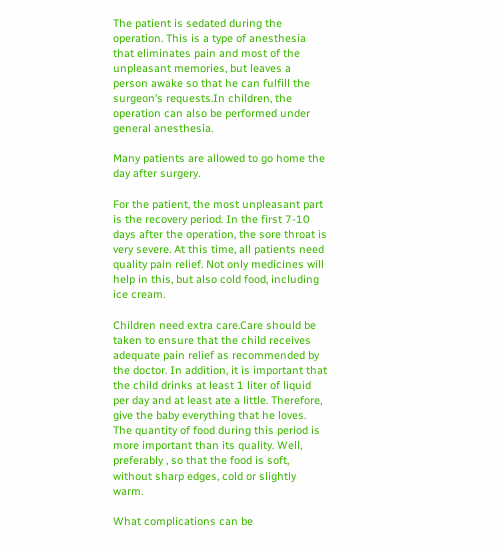The patient is sedated during the operation. This is a type of anesthesia that eliminates pain and most of the unpleasant memories, but leaves a person awake so that he can fulfill the surgeon’s requests.In children, the operation can also be performed under general anesthesia.

Many patients are allowed to go home the day after surgery.

For the patient, the most unpleasant part is the recovery period. In the first 7-10 days after the operation, the sore throat is very severe. At this time, all patients need quality pain relief. Not only medicines will help in this, but also cold food, including ice cream.

Children need extra care.Care should be taken to ensure that the child receives adequate pain relief as recommended by the doctor. In addition, it is important that the child drinks at least 1 liter of liquid per day and at least ate a little. Therefore, give the baby everything that he loves. The quantity of food during this period is more important than its quality. Well, preferably , so that the food is soft, without sharp edges, cold or slightly warm.

What complications can be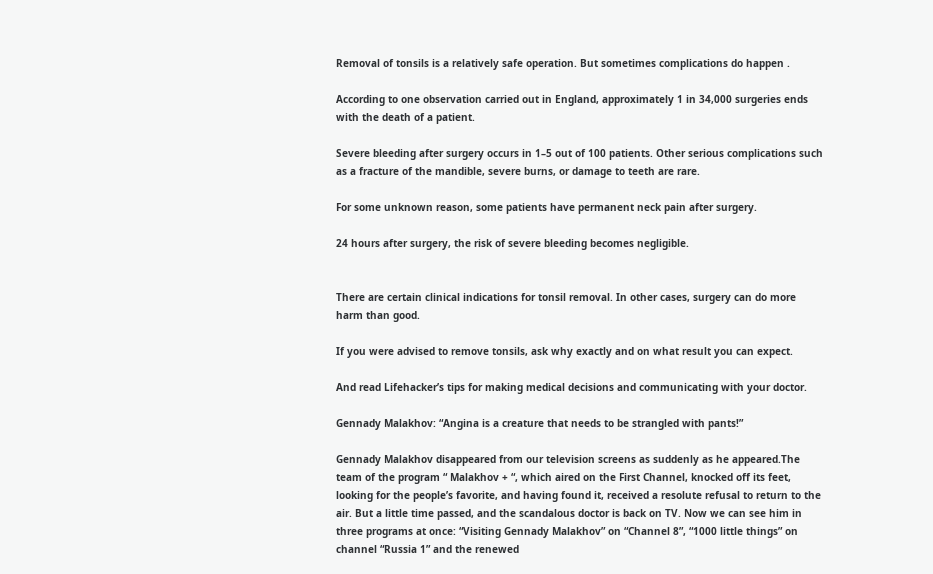Removal of tonsils is a relatively safe operation. But sometimes complications do happen .

According to one observation carried out in England, approximately 1 in 34,000 surgeries ends with the death of a patient.

Severe bleeding after surgery occurs in 1–5 out of 100 patients. Other serious complications such as a fracture of the mandible, severe burns, or damage to teeth are rare.

For some unknown reason, some patients have permanent neck pain after surgery.

24 hours after surgery, the risk of severe bleeding becomes negligible.


There are certain clinical indications for tonsil removal. In other cases, surgery can do more harm than good.

If you were advised to remove tonsils, ask why exactly and on what result you can expect.

And read Lifehacker’s tips for making medical decisions and communicating with your doctor.

Gennady Malakhov: “Angina is a creature that needs to be strangled with pants!”

Gennady Malakhov disappeared from our television screens as suddenly as he appeared.The team of the program “ Malakhov + “, which aired on the First Channel, knocked off its feet, looking for the people’s favorite, and having found it, received a resolute refusal to return to the air. But a little time passed, and the scandalous doctor is back on TV. Now we can see him in three programs at once: “Visiting Gennady Malakhov” on “Channel 8”, “1000 little things” on channel “Russia 1” and the renewed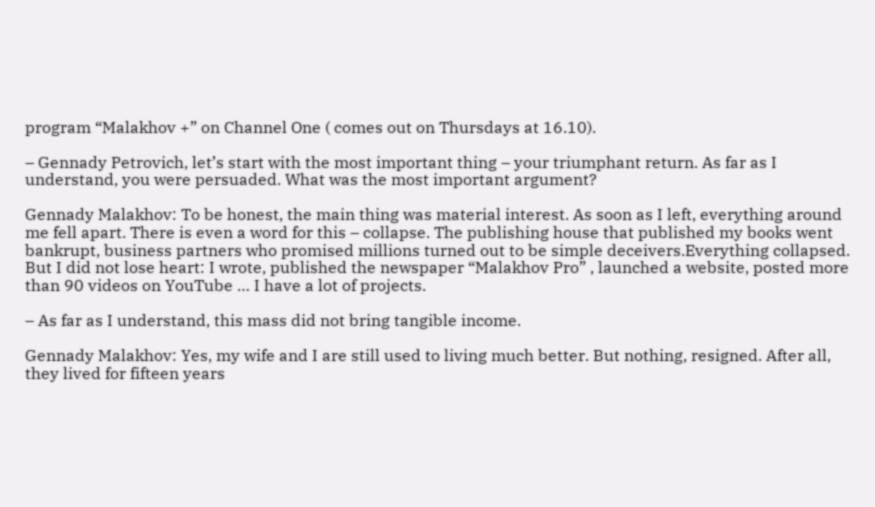program “Malakhov +” on Channel One ( comes out on Thursdays at 16.10).

– Gennady Petrovich, let’s start with the most important thing – your triumphant return. As far as I understand, you were persuaded. What was the most important argument?

Gennady Malakhov: To be honest, the main thing was material interest. As soon as I left, everything around me fell apart. There is even a word for this – collapse. The publishing house that published my books went bankrupt, business partners who promised millions turned out to be simple deceivers.Everything collapsed. But I did not lose heart: I wrote, published the newspaper “Malakhov Pro” , launched a website, posted more than 90 videos on YouTube … I have a lot of projects.

– As far as I understand, this mass did not bring tangible income.

Gennady Malakhov: Yes, my wife and I are still used to living much better. But nothing, resigned. After all, they lived for fifteen years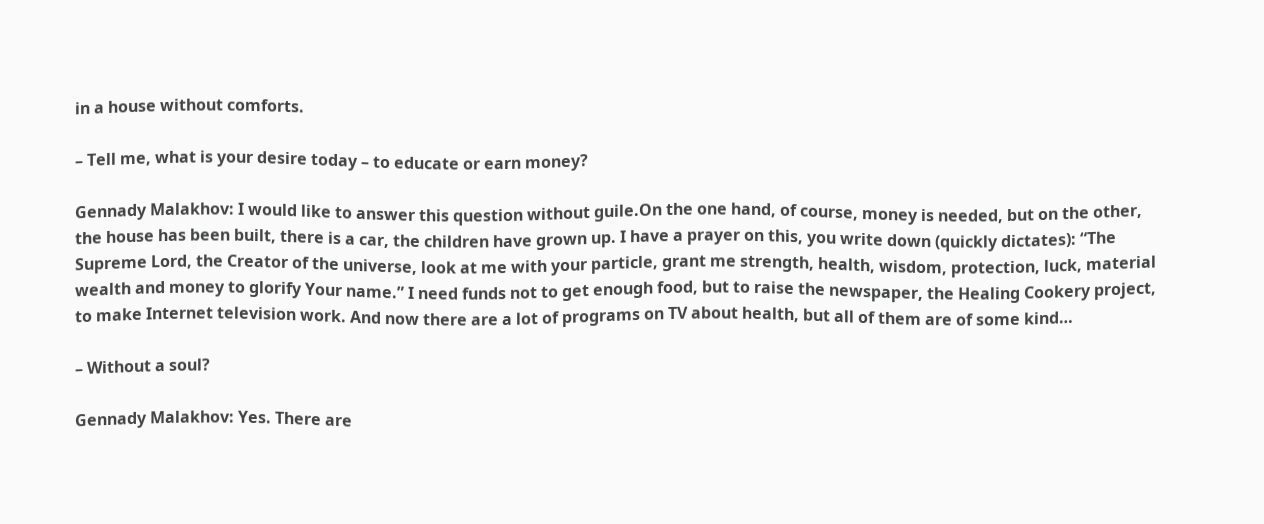in a house without comforts.

– Tell me, what is your desire today – to educate or earn money?

Gennady Malakhov: I would like to answer this question without guile.On the one hand, of course, money is needed, but on the other, the house has been built, there is a car, the children have grown up. I have a prayer on this, you write down (quickly dictates): “The Supreme Lord, the Creator of the universe, look at me with your particle, grant me strength, health, wisdom, protection, luck, material wealth and money to glorify Your name.” I need funds not to get enough food, but to raise the newspaper, the Healing Cookery project, to make Internet television work. And now there are a lot of programs on TV about health, but all of them are of some kind…

– Without a soul?

Gennady Malakhov: Yes. There are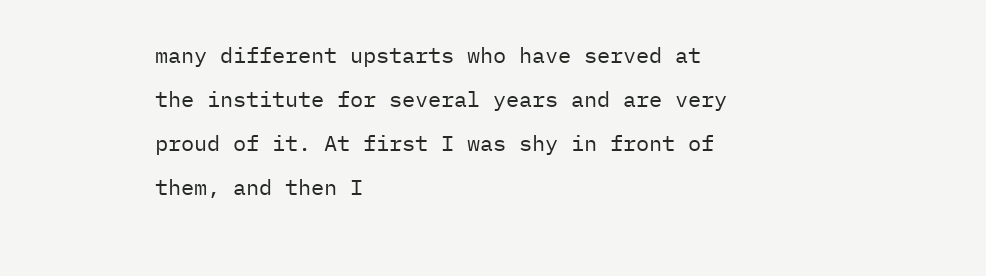many different upstarts who have served at the institute for several years and are very proud of it. At first I was shy in front of them, and then I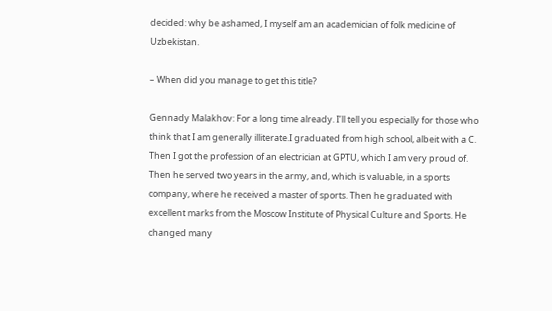decided: why be ashamed, I myself am an academician of folk medicine of Uzbekistan.

– When did you manage to get this title?

Gennady Malakhov: For a long time already. I’ll tell you especially for those who think that I am generally illiterate.I graduated from high school, albeit with a C. Then I got the profession of an electrician at GPTU, which I am very proud of. Then he served two years in the army, and, which is valuable, in a sports company, where he received a master of sports. Then he graduated with excellent marks from the Moscow Institute of Physical Culture and Sports. He changed many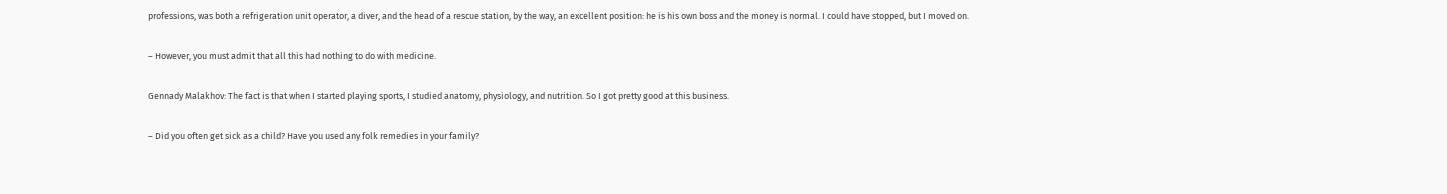professions, was both a refrigeration unit operator, a diver, and the head of a rescue station, by the way, an excellent position: he is his own boss and the money is normal. I could have stopped, but I moved on.

– However, you must admit that all this had nothing to do with medicine.

Gennady Malakhov: The fact is that when I started playing sports, I studied anatomy, physiology, and nutrition. So I got pretty good at this business.

– Did you often get sick as a child? Have you used any folk remedies in your family?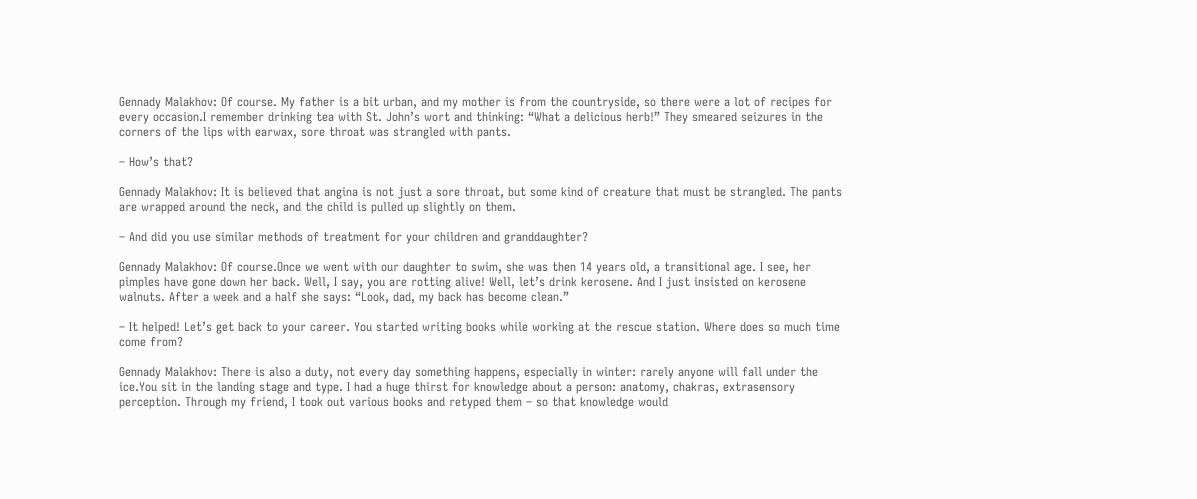Gennady Malakhov: Of course. My father is a bit urban, and my mother is from the countryside, so there were a lot of recipes for every occasion.I remember drinking tea with St. John’s wort and thinking: “What a delicious herb!” They smeared seizures in the corners of the lips with earwax, sore throat was strangled with pants.

– How’s that?

Gennady Malakhov: It is believed that angina is not just a sore throat, but some kind of creature that must be strangled. The pants are wrapped around the neck, and the child is pulled up slightly on them.

– And did you use similar methods of treatment for your children and granddaughter?

Gennady Malakhov: Of course.Once we went with our daughter to swim, she was then 14 years old, a transitional age. I see, her pimples have gone down her back. Well, I say, you are rotting alive! Well, let’s drink kerosene. And I just insisted on kerosene walnuts. After a week and a half she says: “Look, dad, my back has become clean.”

– It helped! Let’s get back to your career. You started writing books while working at the rescue station. Where does so much time come from?

Gennady Malakhov: There is also a duty, not every day something happens, especially in winter: rarely anyone will fall under the ice.You sit in the landing stage and type. I had a huge thirst for knowledge about a person: anatomy, chakras, extrasensory perception. Through my friend, I took out various books and retyped them – so that knowledge would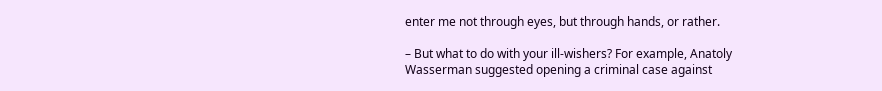enter me not through eyes, but through hands, or rather.

– But what to do with your ill-wishers? For example, Anatoly Wasserman suggested opening a criminal case against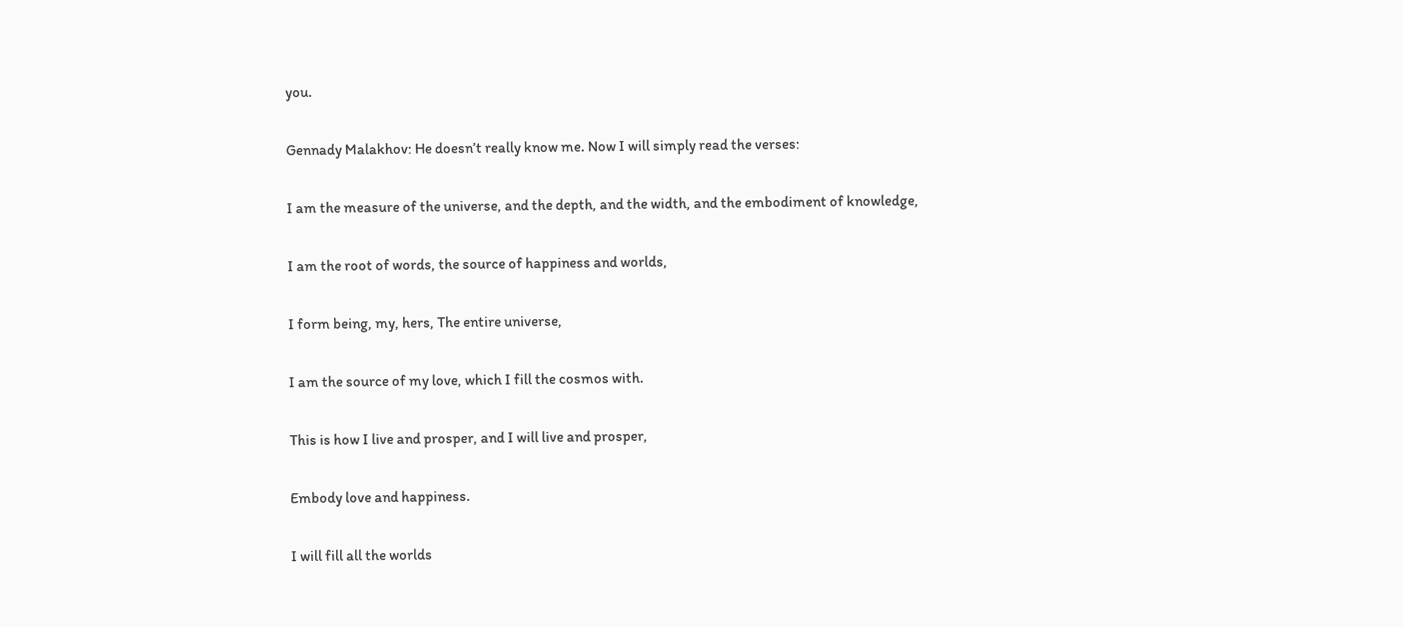you.

Gennady Malakhov: He doesn’t really know me. Now I will simply read the verses:

I am the measure of the universe, and the depth, and the width, and the embodiment of knowledge,

I am the root of words, the source of happiness and worlds,

I form being, my, hers, The entire universe,

I am the source of my love, which I fill the cosmos with.

This is how I live and prosper, and I will live and prosper,

Embody love and happiness.

I will fill all the worlds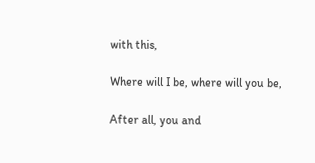with this,

Where will I be, where will you be,

After all, you and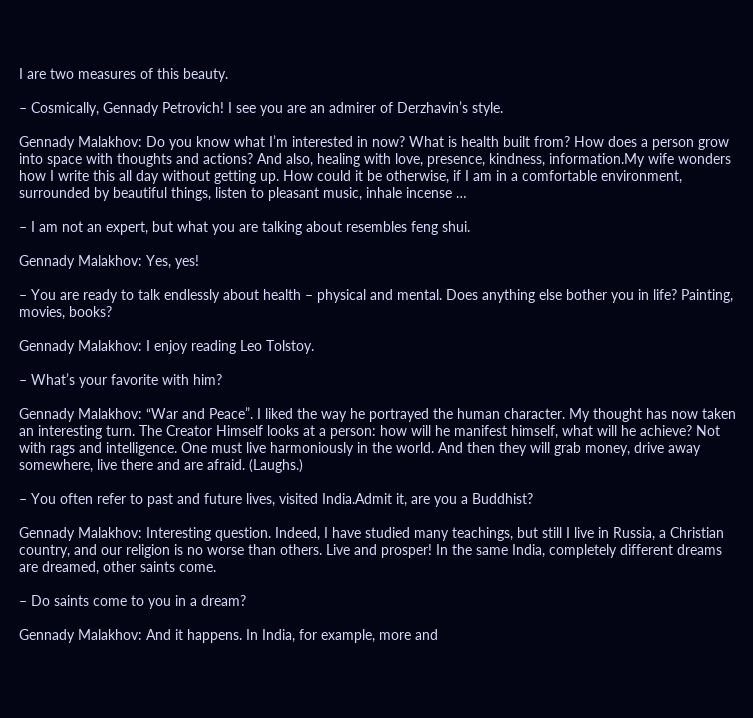I are two measures of this beauty.

– Cosmically, Gennady Petrovich! I see you are an admirer of Derzhavin’s style.

Gennady Malakhov: Do you know what I’m interested in now? What is health built from? How does a person grow into space with thoughts and actions? And also, healing with love, presence, kindness, information.My wife wonders how I write this all day without getting up. How could it be otherwise, if I am in a comfortable environment, surrounded by beautiful things, listen to pleasant music, inhale incense …

– I am not an expert, but what you are talking about resembles feng shui.

Gennady Malakhov: Yes, yes!

– You are ready to talk endlessly about health – physical and mental. Does anything else bother you in life? Painting, movies, books?

Gennady Malakhov: I enjoy reading Leo Tolstoy.

– What’s your favorite with him?

Gennady Malakhov: “War and Peace”. I liked the way he portrayed the human character. My thought has now taken an interesting turn. The Creator Himself looks at a person: how will he manifest himself, what will he achieve? Not with rags and intelligence. One must live harmoniously in the world. And then they will grab money, drive away somewhere, live there and are afraid. (Laughs.)

– You often refer to past and future lives, visited India.Admit it, are you a Buddhist?

Gennady Malakhov: Interesting question. Indeed, I have studied many teachings, but still I live in Russia, a Christian country, and our religion is no worse than others. Live and prosper! In the same India, completely different dreams are dreamed, other saints come.

– Do saints come to you in a dream?

Gennady Malakhov: And it happens. In India, for example, more and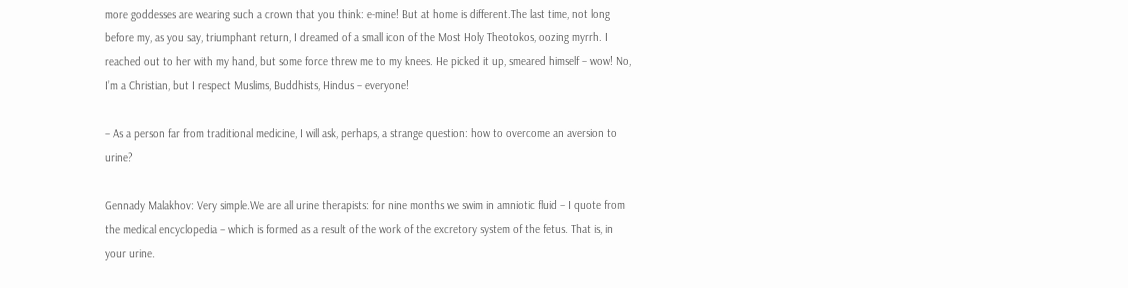more goddesses are wearing such a crown that you think: e-mine! But at home is different.The last time, not long before my, as you say, triumphant return, I dreamed of a small icon of the Most Holy Theotokos, oozing myrrh. I reached out to her with my hand, but some force threw me to my knees. He picked it up, smeared himself – wow! No, I’m a Christian, but I respect Muslims, Buddhists, Hindus – everyone!

– As a person far from traditional medicine, I will ask, perhaps, a strange question: how to overcome an aversion to urine?

Gennady Malakhov: Very simple.We are all urine therapists: for nine months we swim in amniotic fluid – I quote from the medical encyclopedia – which is formed as a result of the work of the excretory system of the fetus. That is, in your urine.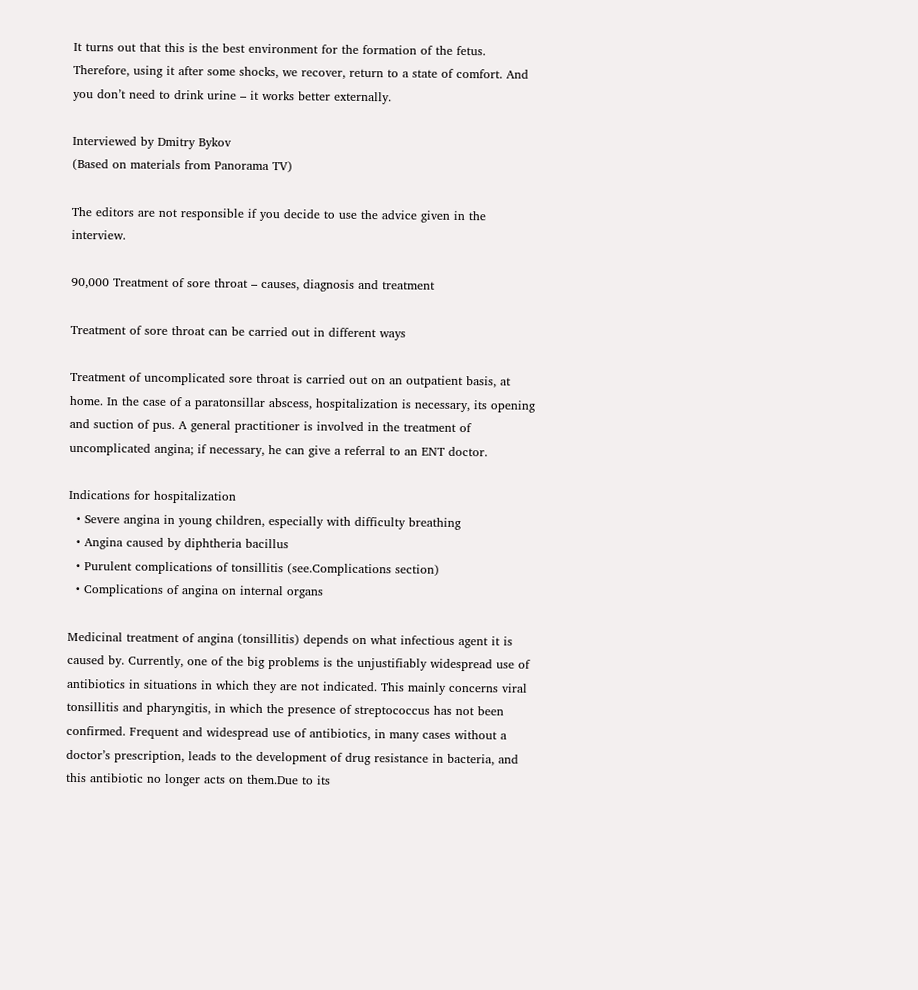It turns out that this is the best environment for the formation of the fetus. Therefore, using it after some shocks, we recover, return to a state of comfort. And you don’t need to drink urine – it works better externally.

Interviewed by Dmitry Bykov
(Based on materials from Panorama TV)

The editors are not responsible if you decide to use the advice given in the interview.

90,000 Treatment of sore throat – causes, diagnosis and treatment

Treatment of sore throat can be carried out in different ways

Treatment of uncomplicated sore throat is carried out on an outpatient basis, at home. In the case of a paratonsillar abscess, hospitalization is necessary, its opening and suction of pus. A general practitioner is involved in the treatment of uncomplicated angina; if necessary, he can give a referral to an ENT doctor.

Indications for hospitalization
  • Severe angina in young children, especially with difficulty breathing
  • Angina caused by diphtheria bacillus
  • Purulent complications of tonsillitis (see.Complications section)
  • Complications of angina on internal organs

Medicinal treatment of angina (tonsillitis) depends on what infectious agent it is caused by. Currently, one of the big problems is the unjustifiably widespread use of antibiotics in situations in which they are not indicated. This mainly concerns viral tonsillitis and pharyngitis, in which the presence of streptococcus has not been confirmed. Frequent and widespread use of antibiotics, in many cases without a doctor’s prescription, leads to the development of drug resistance in bacteria, and this antibiotic no longer acts on them.Due to its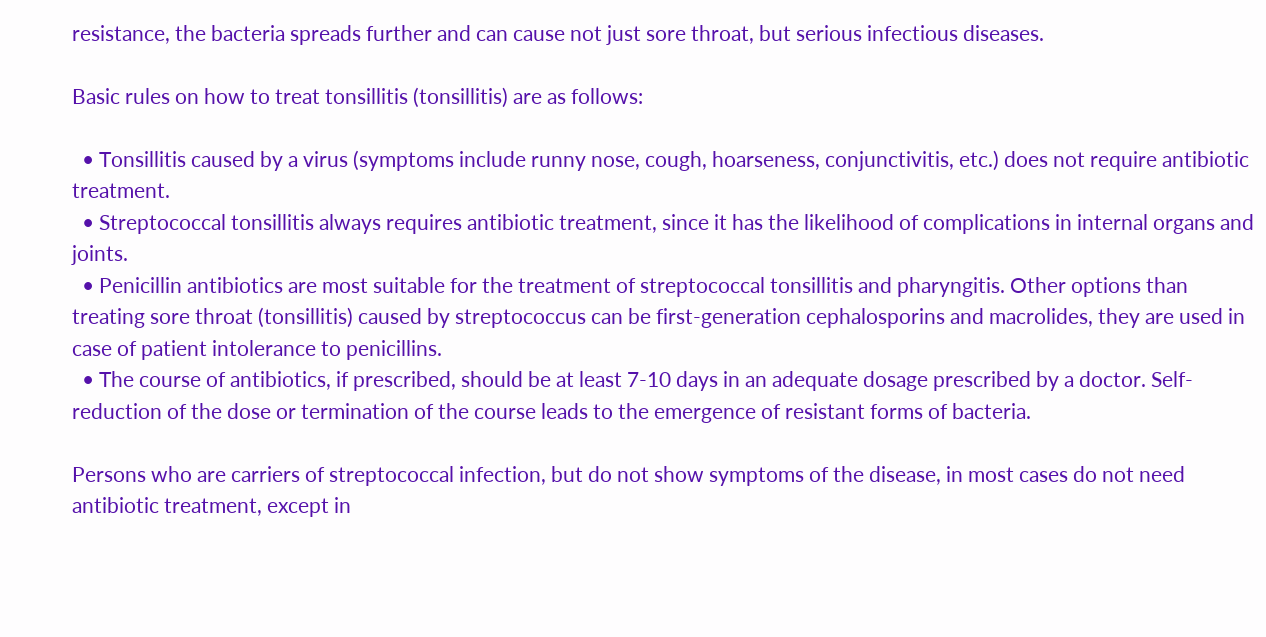resistance, the bacteria spreads further and can cause not just sore throat, but serious infectious diseases.

Basic rules on how to treat tonsillitis (tonsillitis) are as follows:

  • Tonsillitis caused by a virus (symptoms include runny nose, cough, hoarseness, conjunctivitis, etc.) does not require antibiotic treatment.
  • Streptococcal tonsillitis always requires antibiotic treatment, since it has the likelihood of complications in internal organs and joints.
  • Penicillin antibiotics are most suitable for the treatment of streptococcal tonsillitis and pharyngitis. Other options than treating sore throat (tonsillitis) caused by streptococcus can be first-generation cephalosporins and macrolides, they are used in case of patient intolerance to penicillins.
  • The course of antibiotics, if prescribed, should be at least 7-10 days in an adequate dosage prescribed by a doctor. Self-reduction of the dose or termination of the course leads to the emergence of resistant forms of bacteria.

Persons who are carriers of streptococcal infection, but do not show symptoms of the disease, in most cases do not need antibiotic treatment, except in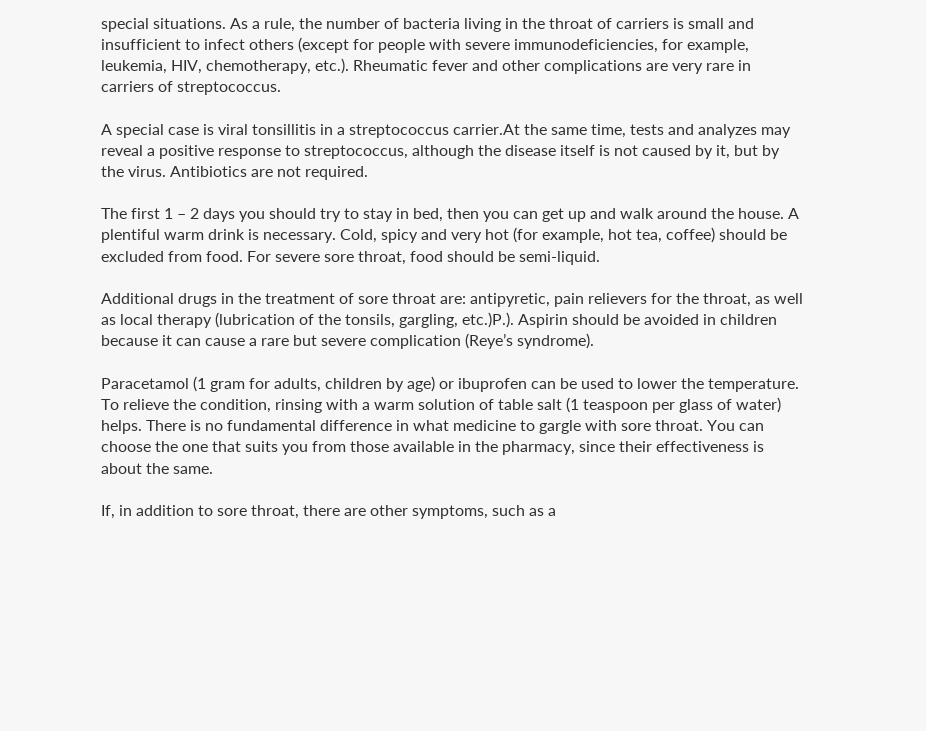special situations. As a rule, the number of bacteria living in the throat of carriers is small and insufficient to infect others (except for people with severe immunodeficiencies, for example, leukemia, HIV, chemotherapy, etc.). Rheumatic fever and other complications are very rare in carriers of streptococcus.

A special case is viral tonsillitis in a streptococcus carrier.At the same time, tests and analyzes may reveal a positive response to streptococcus, although the disease itself is not caused by it, but by the virus. Antibiotics are not required.

The first 1 – 2 days you should try to stay in bed, then you can get up and walk around the house. A plentiful warm drink is necessary. Cold, spicy and very hot (for example, hot tea, coffee) should be excluded from food. For severe sore throat, food should be semi-liquid.

Additional drugs in the treatment of sore throat are: antipyretic, pain relievers for the throat, as well as local therapy (lubrication of the tonsils, gargling, etc.)P.). Aspirin should be avoided in children because it can cause a rare but severe complication (Reye’s syndrome).

Paracetamol (1 gram for adults, children by age) or ibuprofen can be used to lower the temperature. To relieve the condition, rinsing with a warm solution of table salt (1 teaspoon per glass of water) helps. There is no fundamental difference in what medicine to gargle with sore throat. You can choose the one that suits you from those available in the pharmacy, since their effectiveness is about the same.

If, in addition to sore throat, there are other symptoms, such as a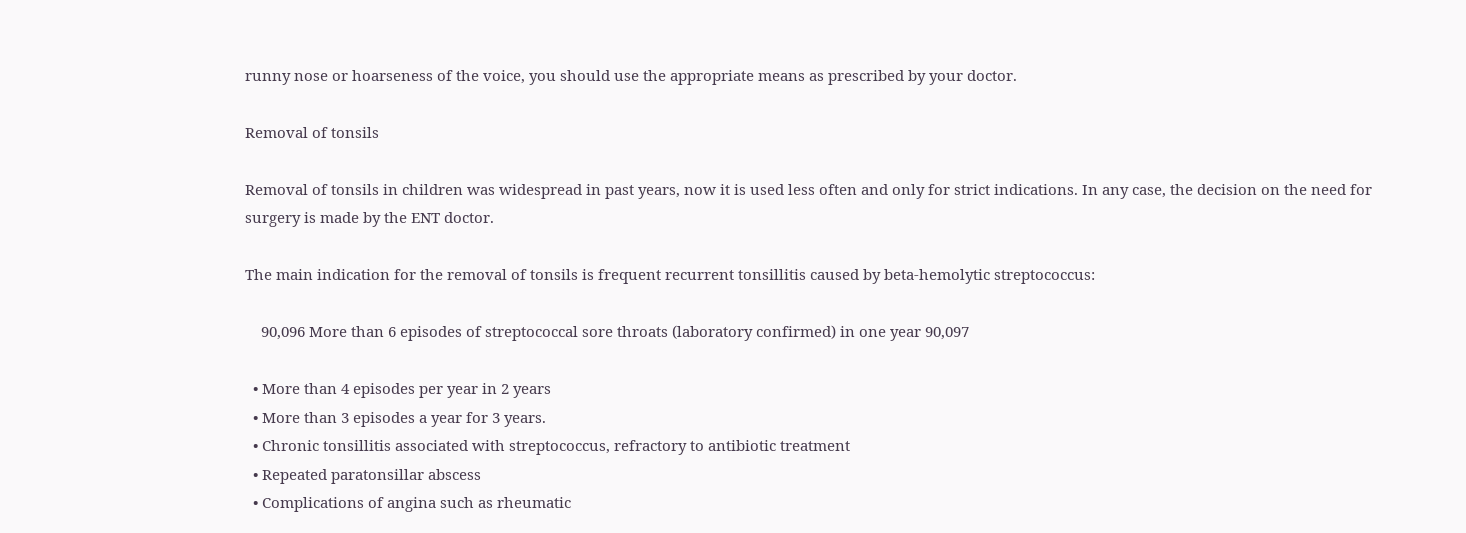runny nose or hoarseness of the voice, you should use the appropriate means as prescribed by your doctor.

Removal of tonsils

Removal of tonsils in children was widespread in past years, now it is used less often and only for strict indications. In any case, the decision on the need for surgery is made by the ENT doctor.

The main indication for the removal of tonsils is frequent recurrent tonsillitis caused by beta-hemolytic streptococcus:

    90,096 More than 6 episodes of streptococcal sore throats (laboratory confirmed) in one year 90,097

  • More than 4 episodes per year in 2 years
  • More than 3 episodes a year for 3 years.
  • Chronic tonsillitis associated with streptococcus, refractory to antibiotic treatment
  • Repeated paratonsillar abscess
  • Complications of angina such as rheumatic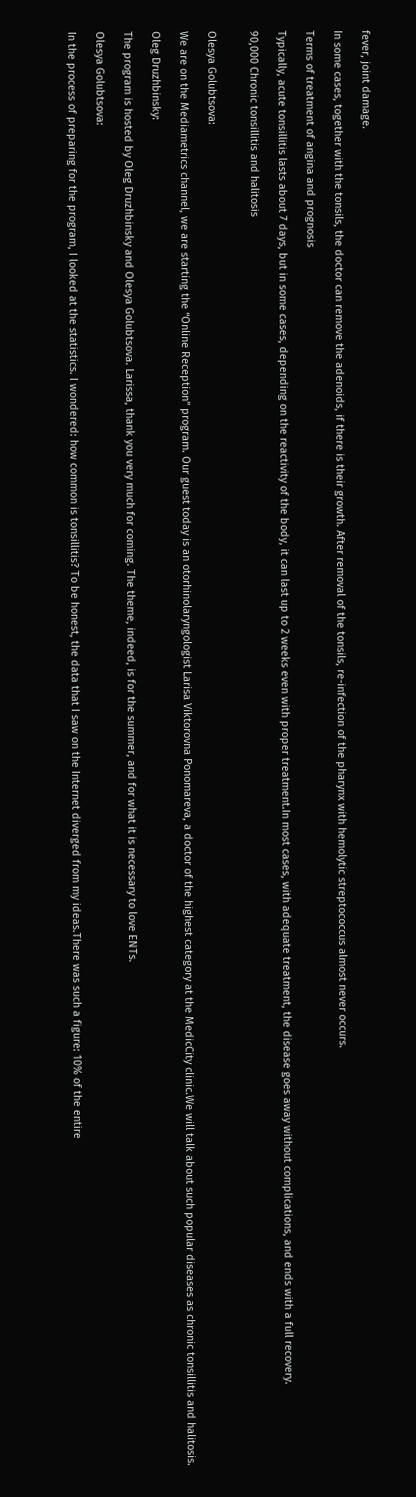fever, joint damage.

In some cases, together with the tonsils, the doctor can remove the adenoids, if there is their growth. After removal of the tonsils, re-infection of the pharynx with hemolytic streptococcus almost never occurs.

Terms of treatment of angina and prognosis

Typically, acute tonsillitis lasts about 7 days, but in some cases, depending on the reactivity of the body, it can last up to 2 weeks even with proper treatment.In most cases, with adequate treatment, the disease goes away without complications, and ends with a full recovery.

90,000 Chronic tonsillitis and halitosis


Olesya Golubtsova:

We are on the Mediametrics channel, we are starting the “Online Reception” program. Our guest today is an otorhinolaryngologist Larisa Viktorovna Ponomareva, a doctor of the highest category at the MedicCity clinic.We will talk about such popular diseases as chronic tonsillitis and halitosis.

Oleg Druzhbinsky:

The program is hosted by Oleg Druzhbinsky and Olesya Golubtsova. Larissa, thank you very much for coming. The theme, indeed, is for the summer, and for what it is necessary to love ENTs.

Olesya Golubtsova:

In the process of preparing for the program, I looked at the statistics. I wondered: how common is tonsillitis? To be honest, the data that I saw on the Internet diverged from my ideas.There was such a figure: 10% of the entire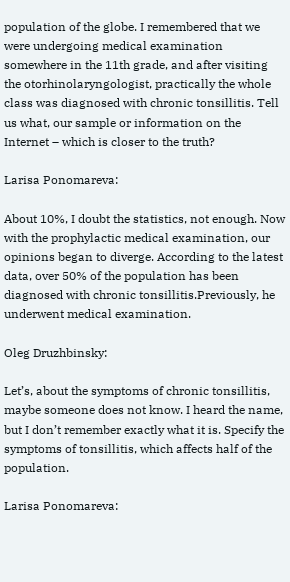population of the globe. I remembered that we were undergoing medical examination somewhere in the 11th grade, and after visiting the otorhinolaryngologist, practically the whole class was diagnosed with chronic tonsillitis. Tell us what, our sample or information on the Internet – which is closer to the truth?

Larisa Ponomareva:

About 10%, I doubt the statistics, not enough. Now with the prophylactic medical examination, our opinions began to diverge. According to the latest data, over 50% of the population has been diagnosed with chronic tonsillitis.Previously, he underwent medical examination.

Oleg Druzhbinsky:

Let’s, about the symptoms of chronic tonsillitis, maybe someone does not know. I heard the name, but I don’t remember exactly what it is. Specify the symptoms of tonsillitis, which affects half of the population.

Larisa Ponomareva: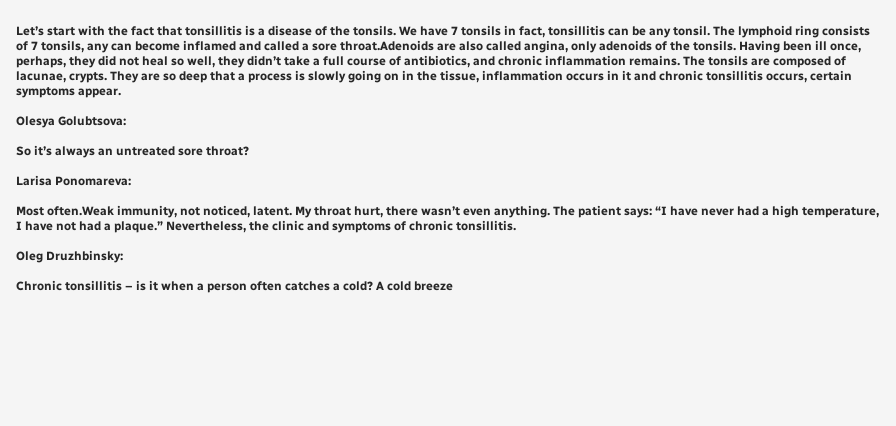Let’s start with the fact that tonsillitis is a disease of the tonsils. We have 7 tonsils in fact, tonsillitis can be any tonsil. The lymphoid ring consists of 7 tonsils, any can become inflamed and called a sore throat.Adenoids are also called angina, only adenoids of the tonsils. Having been ill once, perhaps, they did not heal so well, they didn’t take a full course of antibiotics, and chronic inflammation remains. The tonsils are composed of lacunae, crypts. They are so deep that a process is slowly going on in the tissue, inflammation occurs in it and chronic tonsillitis occurs, certain symptoms appear.

Olesya Golubtsova:

So it’s always an untreated sore throat?

Larisa Ponomareva:

Most often.Weak immunity, not noticed, latent. My throat hurt, there wasn’t even anything. The patient says: “I have never had a high temperature, I have not had a plaque.” Nevertheless, the clinic and symptoms of chronic tonsillitis.

Oleg Druzhbinsky:

Chronic tonsillitis – is it when a person often catches a cold? A cold breeze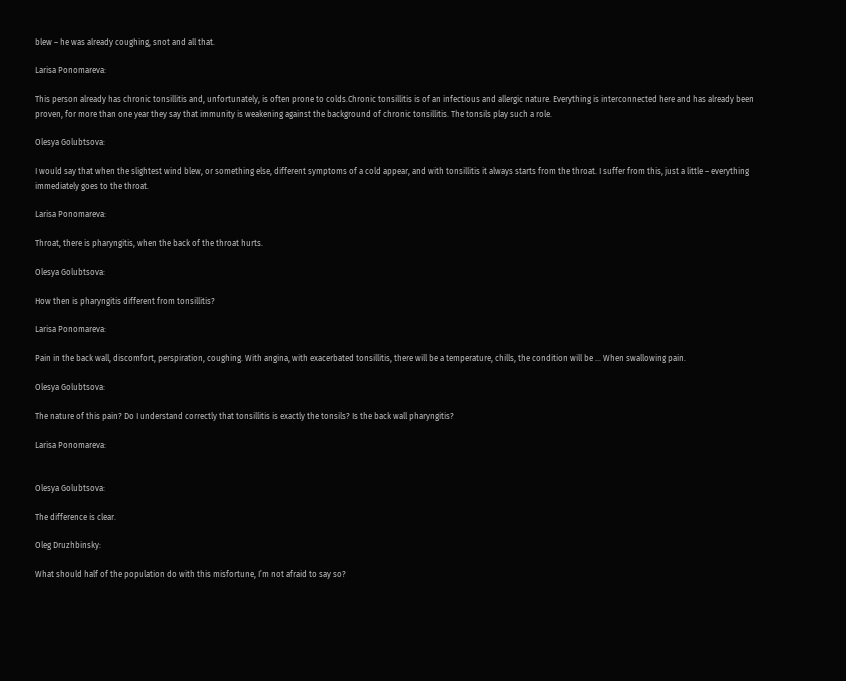blew – he was already coughing, snot and all that.

Larisa Ponomareva:

This person already has chronic tonsillitis and, unfortunately, is often prone to colds.Chronic tonsillitis is of an infectious and allergic nature. Everything is interconnected here and has already been proven, for more than one year they say that immunity is weakening against the background of chronic tonsillitis. The tonsils play such a role.

Olesya Golubtsova:

I would say that when the slightest wind blew, or something else, different symptoms of a cold appear, and with tonsillitis it always starts from the throat. I suffer from this, just a little – everything immediately goes to the throat.

Larisa Ponomareva:

Throat, there is pharyngitis, when the back of the throat hurts.

Olesya Golubtsova:

How then is pharyngitis different from tonsillitis?

Larisa Ponomareva:

Pain in the back wall, discomfort, perspiration, coughing. With angina, with exacerbated tonsillitis, there will be a temperature, chills, the condition will be … When swallowing pain.

Olesya Golubtsova:

The nature of this pain? Do I understand correctly that tonsillitis is exactly the tonsils? Is the back wall pharyngitis?

Larisa Ponomareva:


Olesya Golubtsova:

The difference is clear.

Oleg Druzhbinsky:

What should half of the population do with this misfortune, I’m not afraid to say so?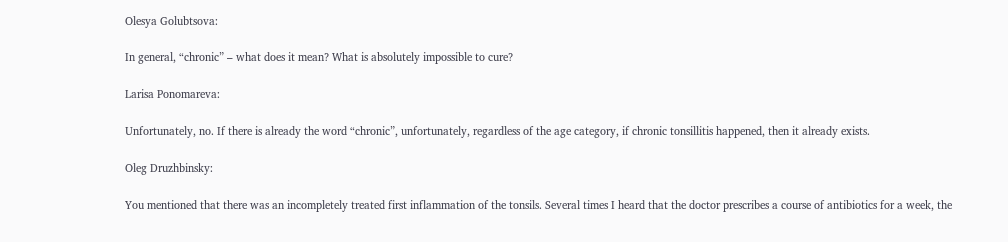Olesya Golubtsova:

In general, “chronic” – what does it mean? What is absolutely impossible to cure?

Larisa Ponomareva:

Unfortunately, no. If there is already the word “chronic”, unfortunately, regardless of the age category, if chronic tonsillitis happened, then it already exists.

Oleg Druzhbinsky:

You mentioned that there was an incompletely treated first inflammation of the tonsils. Several times I heard that the doctor prescribes a course of antibiotics for a week, the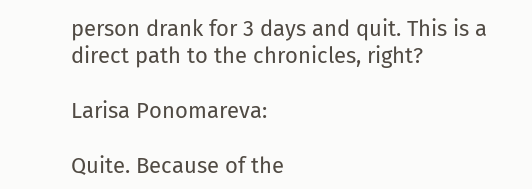person drank for 3 days and quit. This is a direct path to the chronicles, right?

Larisa Ponomareva:

Quite. Because of the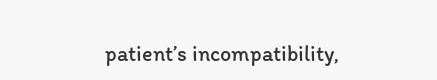patient’s incompatibility,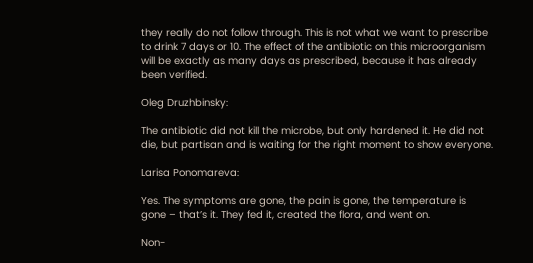they really do not follow through. This is not what we want to prescribe to drink 7 days or 10. The effect of the antibiotic on this microorganism will be exactly as many days as prescribed, because it has already been verified.

Oleg Druzhbinsky:

The antibiotic did not kill the microbe, but only hardened it. He did not die, but partisan and is waiting for the right moment to show everyone.

Larisa Ponomareva:

Yes. The symptoms are gone, the pain is gone, the temperature is gone – that’s it. They fed it, created the flora, and went on.

Non-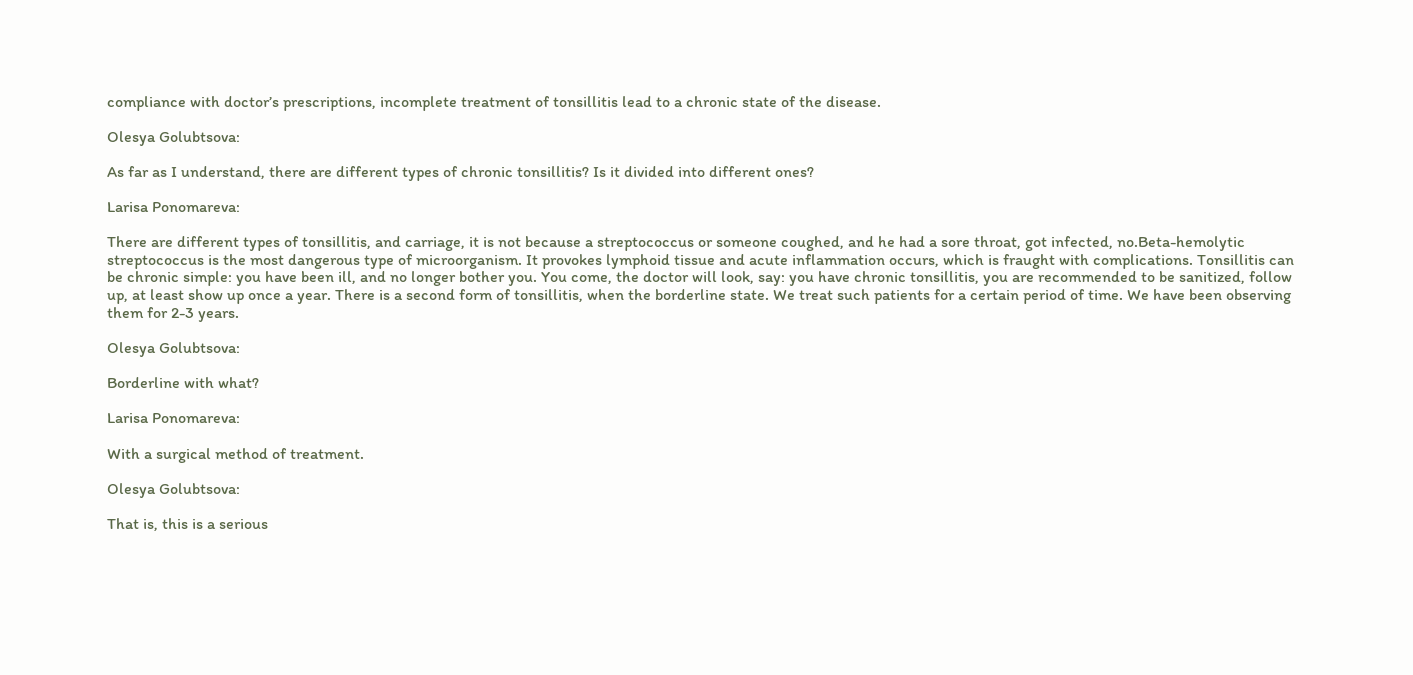compliance with doctor’s prescriptions, incomplete treatment of tonsillitis lead to a chronic state of the disease.

Olesya Golubtsova:

As far as I understand, there are different types of chronic tonsillitis? Is it divided into different ones?

Larisa Ponomareva:

There are different types of tonsillitis, and carriage, it is not because a streptococcus or someone coughed, and he had a sore throat, got infected, no.Beta-hemolytic streptococcus is the most dangerous type of microorganism. It provokes lymphoid tissue and acute inflammation occurs, which is fraught with complications. Tonsillitis can be chronic simple: you have been ill, and no longer bother you. You come, the doctor will look, say: you have chronic tonsillitis, you are recommended to be sanitized, follow up, at least show up once a year. There is a second form of tonsillitis, when the borderline state. We treat such patients for a certain period of time. We have been observing them for 2-3 years.

Olesya Golubtsova:

Borderline with what?

Larisa Ponomareva:

With a surgical method of treatment.

Olesya Golubtsova:

That is, this is a serious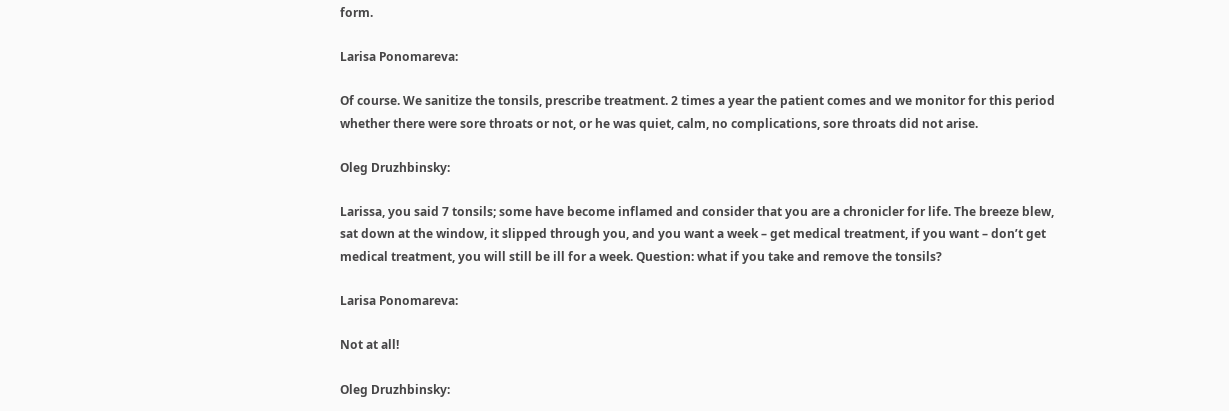form.

Larisa Ponomareva:

Of course. We sanitize the tonsils, prescribe treatment. 2 times a year the patient comes and we monitor for this period whether there were sore throats or not, or he was quiet, calm, no complications, sore throats did not arise.

Oleg Druzhbinsky:

Larissa, you said 7 tonsils; some have become inflamed and consider that you are a chronicler for life. The breeze blew, sat down at the window, it slipped through you, and you want a week – get medical treatment, if you want – don’t get medical treatment, you will still be ill for a week. Question: what if you take and remove the tonsils?

Larisa Ponomareva:

Not at all!

Oleg Druzhbinsky: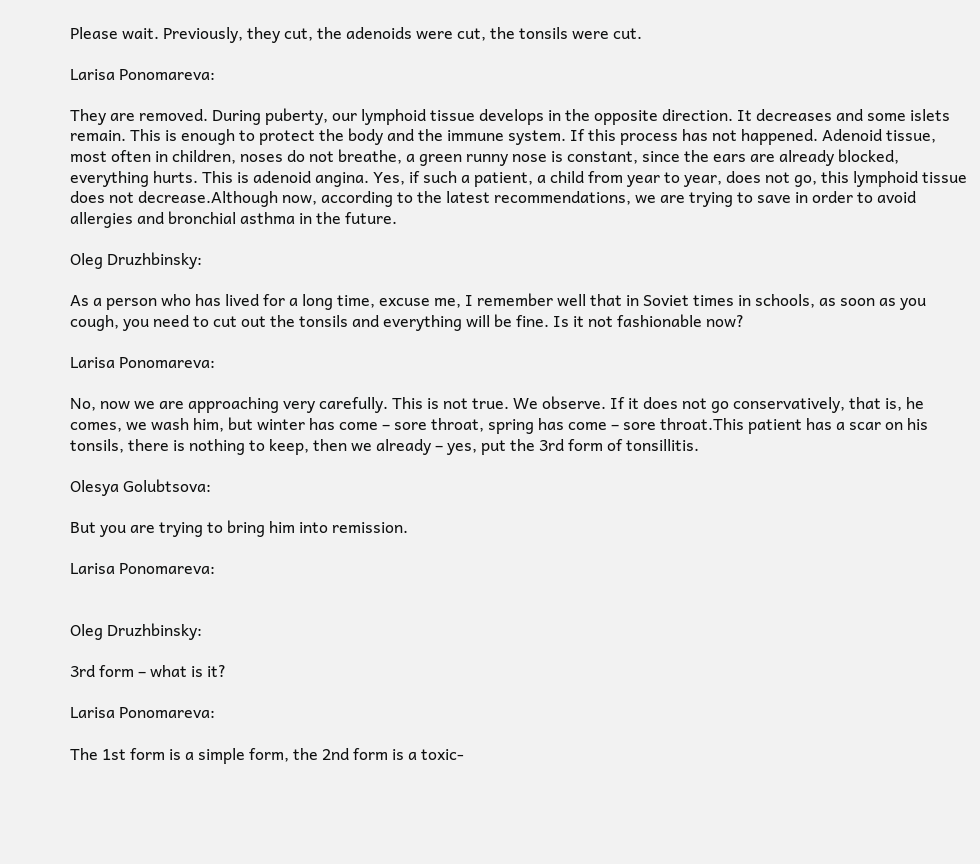Please wait. Previously, they cut, the adenoids were cut, the tonsils were cut.

Larisa Ponomareva:

They are removed. During puberty, our lymphoid tissue develops in the opposite direction. It decreases and some islets remain. This is enough to protect the body and the immune system. If this process has not happened. Adenoid tissue, most often in children, noses do not breathe, a green runny nose is constant, since the ears are already blocked, everything hurts. This is adenoid angina. Yes, if such a patient, a child from year to year, does not go, this lymphoid tissue does not decrease.Although now, according to the latest recommendations, we are trying to save in order to avoid allergies and bronchial asthma in the future.

Oleg Druzhbinsky:

As a person who has lived for a long time, excuse me, I remember well that in Soviet times in schools, as soon as you cough, you need to cut out the tonsils and everything will be fine. Is it not fashionable now?

Larisa Ponomareva:

No, now we are approaching very carefully. This is not true. We observe. If it does not go conservatively, that is, he comes, we wash him, but winter has come – sore throat, spring has come – sore throat.This patient has a scar on his tonsils, there is nothing to keep, then we already – yes, put the 3rd form of tonsillitis.

Olesya Golubtsova:

But you are trying to bring him into remission.

Larisa Ponomareva:


Oleg Druzhbinsky:

3rd form – what is it?

Larisa Ponomareva:

The 1st form is a simple form, the 2nd form is a toxic-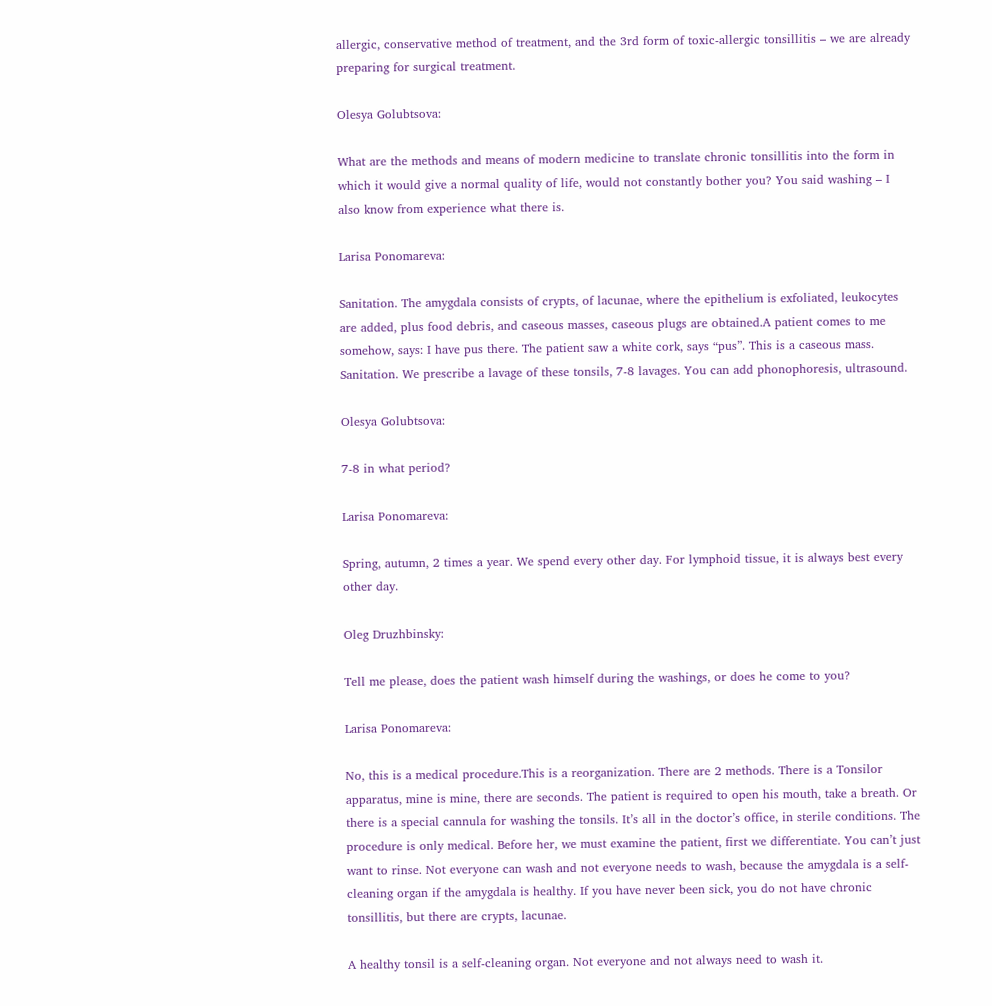allergic, conservative method of treatment, and the 3rd form of toxic-allergic tonsillitis – we are already preparing for surgical treatment.

Olesya Golubtsova:

What are the methods and means of modern medicine to translate chronic tonsillitis into the form in which it would give a normal quality of life, would not constantly bother you? You said washing – I also know from experience what there is.

Larisa Ponomareva:

Sanitation. The amygdala consists of crypts, of lacunae, where the epithelium is exfoliated, leukocytes are added, plus food debris, and caseous masses, caseous plugs are obtained.A patient comes to me somehow, says: I have pus there. The patient saw a white cork, says “pus”. This is a caseous mass. Sanitation. We prescribe a lavage of these tonsils, 7-8 lavages. You can add phonophoresis, ultrasound.

Olesya Golubtsova:

7-8 in what period?

Larisa Ponomareva:

Spring, autumn, 2 times a year. We spend every other day. For lymphoid tissue, it is always best every other day.

Oleg Druzhbinsky:

Tell me please, does the patient wash himself during the washings, or does he come to you?

Larisa Ponomareva:

No, this is a medical procedure.This is a reorganization. There are 2 methods. There is a Tonsilor apparatus, mine is mine, there are seconds. The patient is required to open his mouth, take a breath. Or there is a special cannula for washing the tonsils. It’s all in the doctor’s office, in sterile conditions. The procedure is only medical. Before her, we must examine the patient, first we differentiate. You can’t just want to rinse. Not everyone can wash and not everyone needs to wash, because the amygdala is a self-cleaning organ if the amygdala is healthy. If you have never been sick, you do not have chronic tonsillitis, but there are crypts, lacunae.

A healthy tonsil is a self-cleaning organ. Not everyone and not always need to wash it.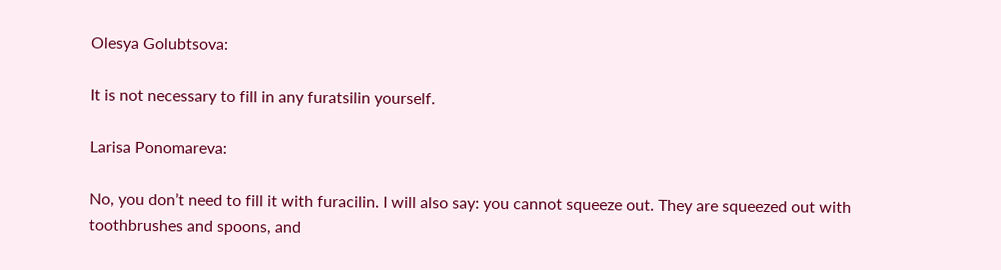Olesya Golubtsova:

It is not necessary to fill in any furatsilin yourself.

Larisa Ponomareva:

No, you don’t need to fill it with furacilin. I will also say: you cannot squeeze out. They are squeezed out with toothbrushes and spoons, and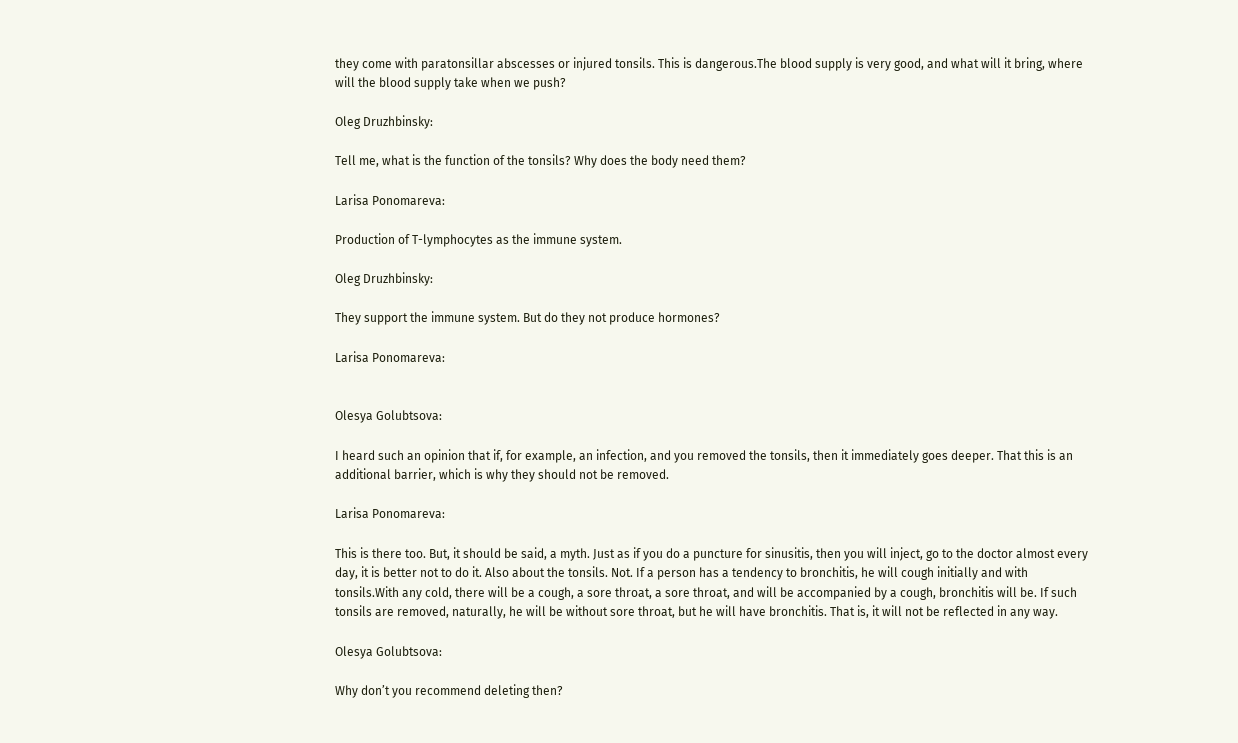they come with paratonsillar abscesses or injured tonsils. This is dangerous.The blood supply is very good, and what will it bring, where will the blood supply take when we push?

Oleg Druzhbinsky:

Tell me, what is the function of the tonsils? Why does the body need them?

Larisa Ponomareva:

Production of T-lymphocytes as the immune system.

Oleg Druzhbinsky:

They support the immune system. But do they not produce hormones?

Larisa Ponomareva:


Olesya Golubtsova:

I heard such an opinion that if, for example, an infection, and you removed the tonsils, then it immediately goes deeper. That this is an additional barrier, which is why they should not be removed.

Larisa Ponomareva:

This is there too. But, it should be said, a myth. Just as if you do a puncture for sinusitis, then you will inject, go to the doctor almost every day, it is better not to do it. Also about the tonsils. Not. If a person has a tendency to bronchitis, he will cough initially and with tonsils.With any cold, there will be a cough, a sore throat, a sore throat, and will be accompanied by a cough, bronchitis will be. If such tonsils are removed, naturally, he will be without sore throat, but he will have bronchitis. That is, it will not be reflected in any way.

Olesya Golubtsova:

Why don’t you recommend deleting then?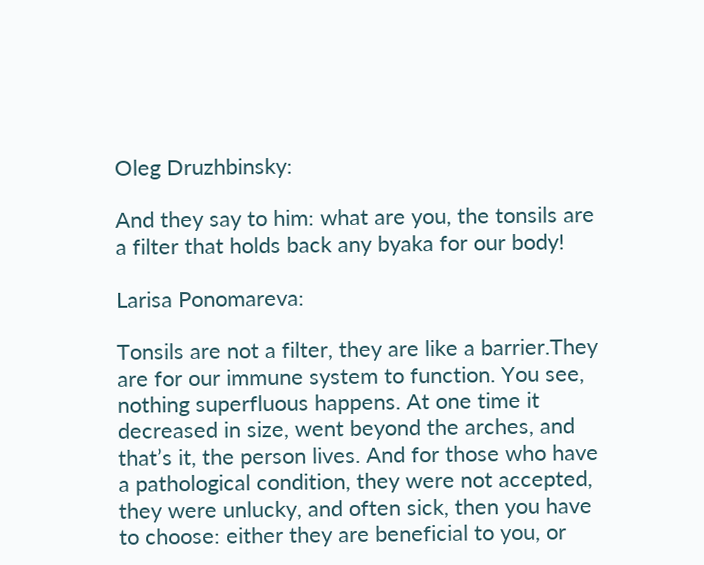Oleg Druzhbinsky:

And they say to him: what are you, the tonsils are a filter that holds back any byaka for our body!

Larisa Ponomareva:

Tonsils are not a filter, they are like a barrier.They are for our immune system to function. You see, nothing superfluous happens. At one time it decreased in size, went beyond the arches, and that’s it, the person lives. And for those who have a pathological condition, they were not accepted, they were unlucky, and often sick, then you have to choose: either they are beneficial to you, or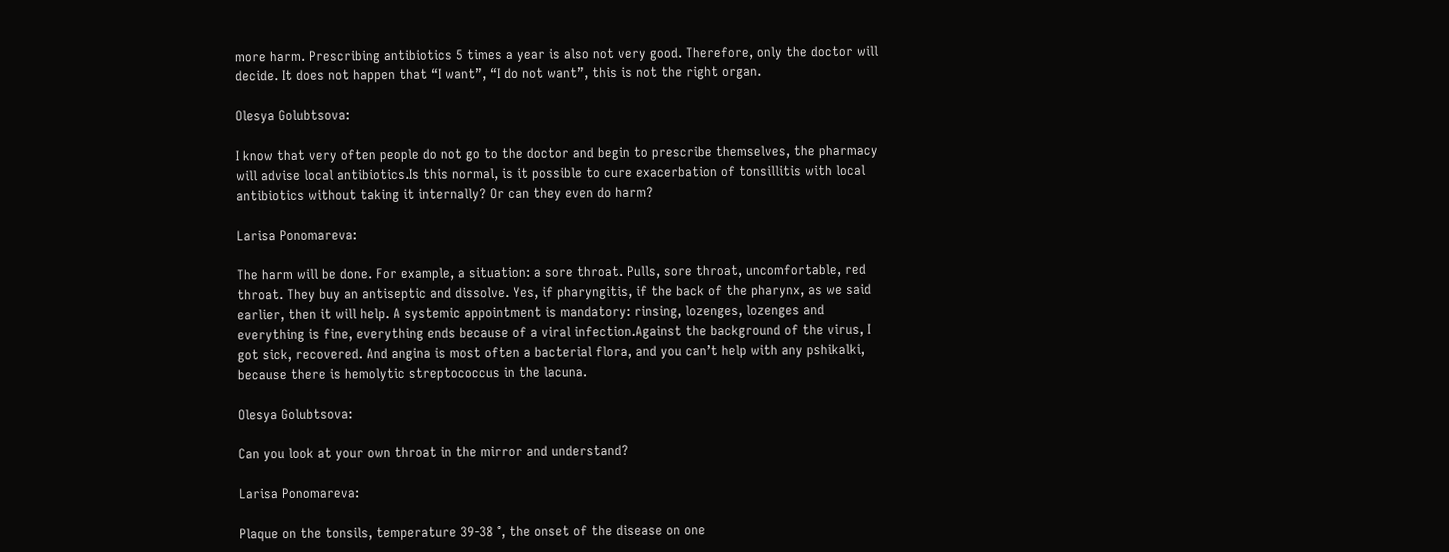more harm. Prescribing antibiotics 5 times a year is also not very good. Therefore, only the doctor will decide. It does not happen that “I want”, “I do not want”, this is not the right organ.

Olesya Golubtsova:

I know that very often people do not go to the doctor and begin to prescribe themselves, the pharmacy will advise local antibiotics.Is this normal, is it possible to cure exacerbation of tonsillitis with local antibiotics without taking it internally? Or can they even do harm?

Larisa Ponomareva:

The harm will be done. For example, a situation: a sore throat. Pulls, sore throat, uncomfortable, red throat. They buy an antiseptic and dissolve. Yes, if pharyngitis, if the back of the pharynx, as we said earlier, then it will help. A systemic appointment is mandatory: rinsing, lozenges, lozenges and everything is fine, everything ends because of a viral infection.Against the background of the virus, I got sick, recovered. And angina is most often a bacterial flora, and you can’t help with any pshikalki, because there is hemolytic streptococcus in the lacuna.

Olesya Golubtsova:

Can you look at your own throat in the mirror and understand?

Larisa Ponomareva:

Plaque on the tonsils, temperature 39-38 °, the onset of the disease on one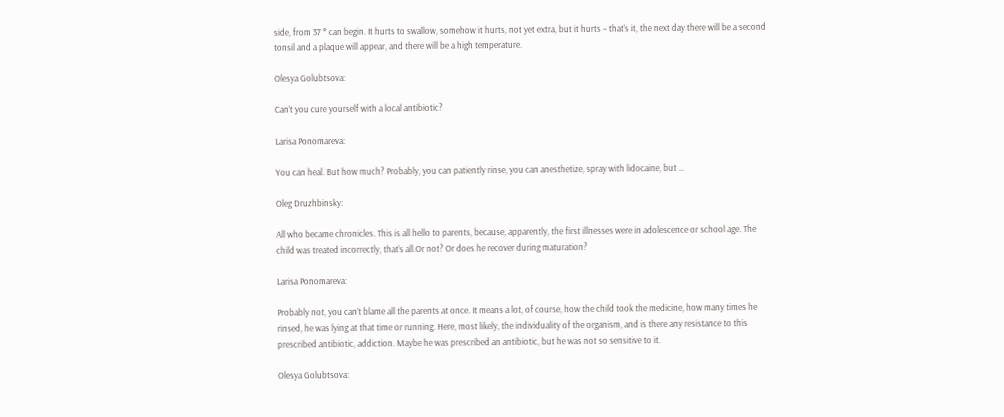side, from 37 ° can begin. It hurts to swallow, somehow it hurts, not yet extra, but it hurts – that’s it, the next day there will be a second tonsil and a plaque will appear, and there will be a high temperature.

Olesya Golubtsova:

Can’t you cure yourself with a local antibiotic?

Larisa Ponomareva:

You can heal. But how much? Probably, you can patiently rinse, you can anesthetize, spray with lidocaine, but …

Oleg Druzhbinsky:

All who became chronicles. This is all hello to parents, because, apparently, the first illnesses were in adolescence or school age. The child was treated incorrectly, that’s all.Or not? Or does he recover during maturation?

Larisa Ponomareva:

Probably not, you can’t blame all the parents at once. It means a lot, of course, how the child took the medicine, how many times he rinsed, he was lying at that time or running. Here, most likely, the individuality of the organism, and is there any resistance to this prescribed antibiotic, addiction. Maybe he was prescribed an antibiotic, but he was not so sensitive to it.

Olesya Golubtsova: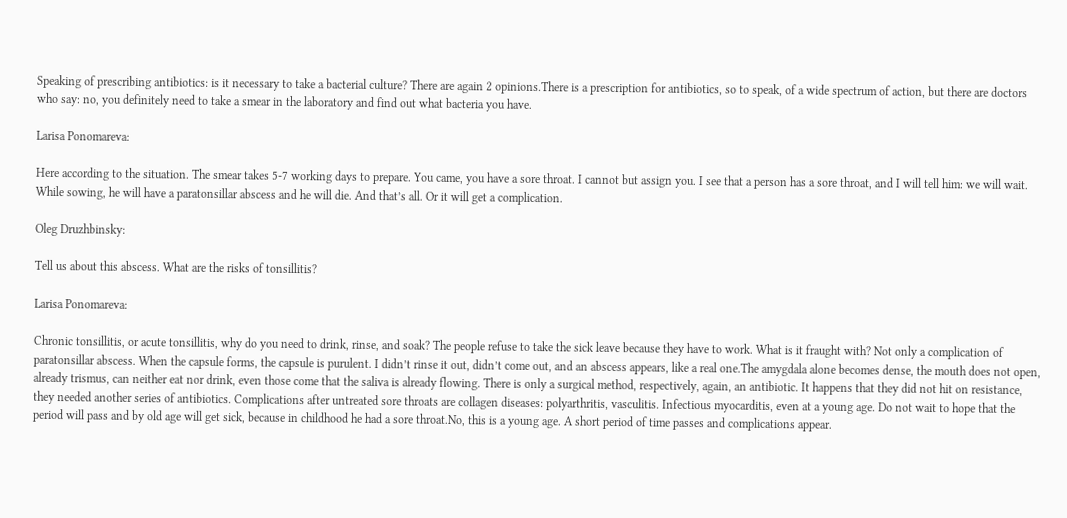Speaking of prescribing antibiotics: is it necessary to take a bacterial culture? There are again 2 opinions.There is a prescription for antibiotics, so to speak, of a wide spectrum of action, but there are doctors who say: no, you definitely need to take a smear in the laboratory and find out what bacteria you have.

Larisa Ponomareva:

Here according to the situation. The smear takes 5-7 working days to prepare. You came, you have a sore throat. I cannot but assign you. I see that a person has a sore throat, and I will tell him: we will wait. While sowing, he will have a paratonsillar abscess and he will die. And that’s all. Or it will get a complication.

Oleg Druzhbinsky:

Tell us about this abscess. What are the risks of tonsillitis?

Larisa Ponomareva:

Chronic tonsillitis, or acute tonsillitis, why do you need to drink, rinse, and soak? The people refuse to take the sick leave because they have to work. What is it fraught with? Not only a complication of paratonsillar abscess. When the capsule forms, the capsule is purulent. I didn’t rinse it out, didn’t come out, and an abscess appears, like a real one.The amygdala alone becomes dense, the mouth does not open, already trismus, can neither eat nor drink, even those come that the saliva is already flowing. There is only a surgical method, respectively, again, an antibiotic. It happens that they did not hit on resistance, they needed another series of antibiotics. Complications after untreated sore throats are collagen diseases: polyarthritis, vasculitis. Infectious myocarditis, even at a young age. Do not wait to hope that the period will pass and by old age will get sick, because in childhood he had a sore throat.No, this is a young age. A short period of time passes and complications appear.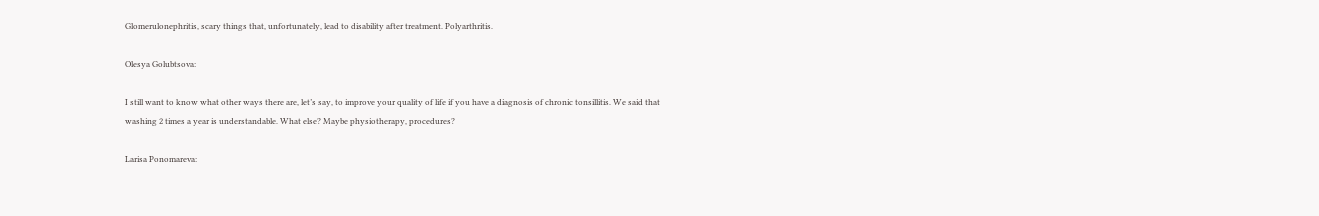Glomerulonephritis, scary things that, unfortunately, lead to disability after treatment. Polyarthritis.

Olesya Golubtsova:

I still want to know what other ways there are, let’s say, to improve your quality of life if you have a diagnosis of chronic tonsillitis. We said that washing 2 times a year is understandable. What else? Maybe physiotherapy, procedures?

Larisa Ponomareva: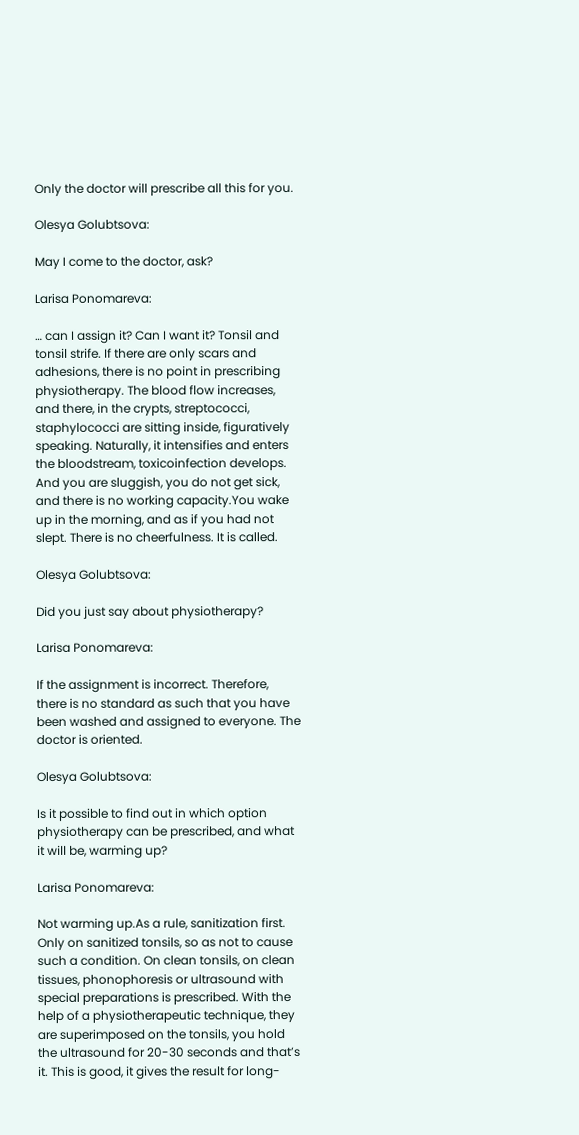Only the doctor will prescribe all this for you.

Olesya Golubtsova:

May I come to the doctor, ask?

Larisa Ponomareva:

… can I assign it? Can I want it? Tonsil and tonsil strife. If there are only scars and adhesions, there is no point in prescribing physiotherapy. The blood flow increases, and there, in the crypts, streptococci, staphylococci are sitting inside, figuratively speaking. Naturally, it intensifies and enters the bloodstream, toxicoinfection develops. And you are sluggish, you do not get sick, and there is no working capacity.You wake up in the morning, and as if you had not slept. There is no cheerfulness. It is called.

Olesya Golubtsova:

Did you just say about physiotherapy?

Larisa Ponomareva:

If the assignment is incorrect. Therefore, there is no standard as such that you have been washed and assigned to everyone. The doctor is oriented.

Olesya Golubtsova:

Is it possible to find out in which option physiotherapy can be prescribed, and what it will be, warming up?

Larisa Ponomareva:

Not warming up.As a rule, sanitization first. Only on sanitized tonsils, so as not to cause such a condition. On clean tonsils, on clean tissues, phonophoresis or ultrasound with special preparations is prescribed. With the help of a physiotherapeutic technique, they are superimposed on the tonsils, you hold the ultrasound for 20-30 seconds and that’s it. This is good, it gives the result for long-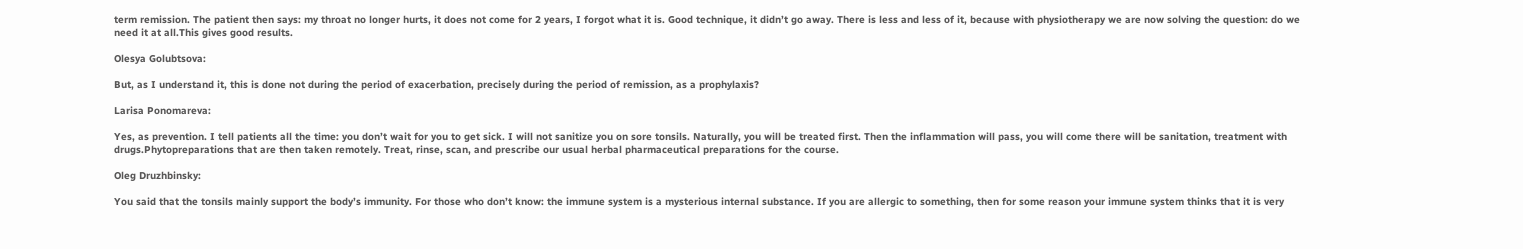term remission. The patient then says: my throat no longer hurts, it does not come for 2 years, I forgot what it is. Good technique, it didn’t go away. There is less and less of it, because with physiotherapy we are now solving the question: do we need it at all.This gives good results.

Olesya Golubtsova:

But, as I understand it, this is done not during the period of exacerbation, precisely during the period of remission, as a prophylaxis?

Larisa Ponomareva:

Yes, as prevention. I tell patients all the time: you don’t wait for you to get sick. I will not sanitize you on sore tonsils. Naturally, you will be treated first. Then the inflammation will pass, you will come there will be sanitation, treatment with drugs.Phytopreparations that are then taken remotely. Treat, rinse, scan, and prescribe our usual herbal pharmaceutical preparations for the course.

Oleg Druzhbinsky:

You said that the tonsils mainly support the body’s immunity. For those who don’t know: the immune system is a mysterious internal substance. If you are allergic to something, then for some reason your immune system thinks that it is very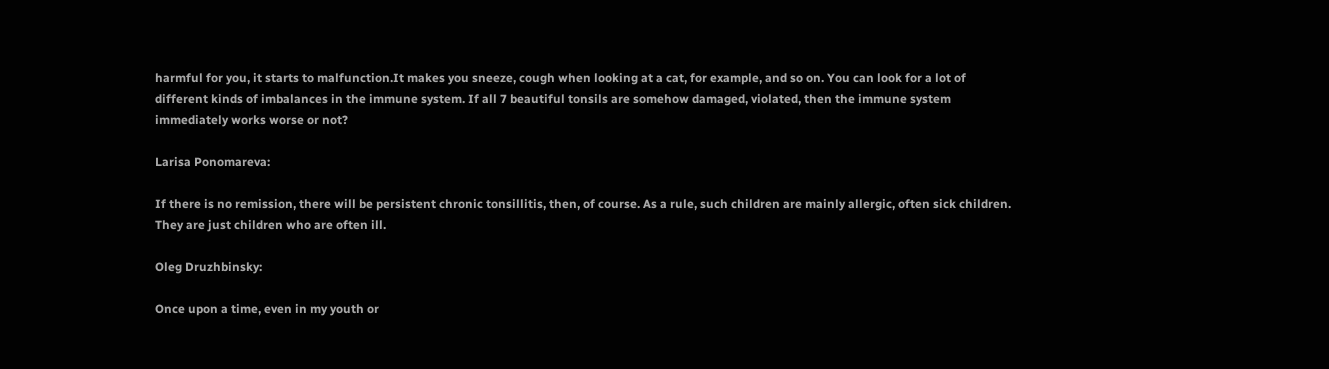harmful for you, it starts to malfunction.It makes you sneeze, cough when looking at a cat, for example, and so on. You can look for a lot of different kinds of imbalances in the immune system. If all 7 beautiful tonsils are somehow damaged, violated, then the immune system immediately works worse or not?

Larisa Ponomareva:

If there is no remission, there will be persistent chronic tonsillitis, then, of course. As a rule, such children are mainly allergic, often sick children. They are just children who are often ill.

Oleg Druzhbinsky:

Once upon a time, even in my youth or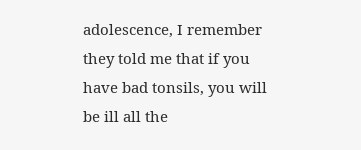adolescence, I remember they told me that if you have bad tonsils, you will be ill all the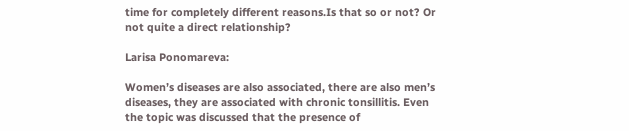time for completely different reasons.Is that so or not? Or not quite a direct relationship?

Larisa Ponomareva:

Women’s diseases are also associated, there are also men’s diseases, they are associated with chronic tonsillitis. Even the topic was discussed that the presence of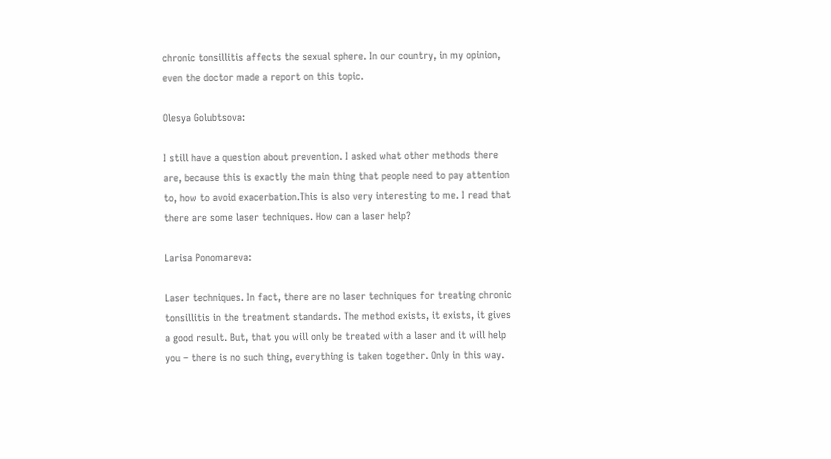chronic tonsillitis affects the sexual sphere. In our country, in my opinion, even the doctor made a report on this topic.

Olesya Golubtsova:

I still have a question about prevention. I asked what other methods there are, because this is exactly the main thing that people need to pay attention to, how to avoid exacerbation.This is also very interesting to me. I read that there are some laser techniques. How can a laser help?

Larisa Ponomareva:

Laser techniques. In fact, there are no laser techniques for treating chronic tonsillitis in the treatment standards. The method exists, it exists, it gives a good result. But, that you will only be treated with a laser and it will help you – there is no such thing, everything is taken together. Only in this way.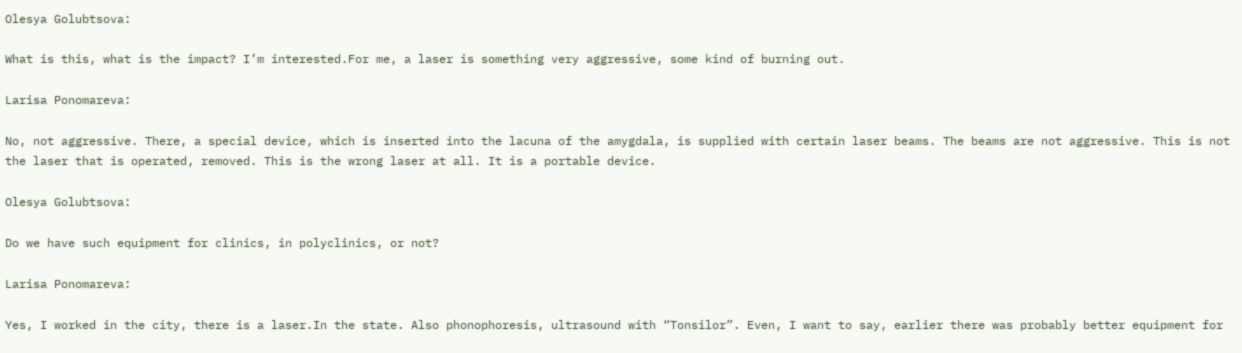Olesya Golubtsova:

What is this, what is the impact? I’m interested.For me, a laser is something very aggressive, some kind of burning out.

Larisa Ponomareva:

No, not aggressive. There, a special device, which is inserted into the lacuna of the amygdala, is supplied with certain laser beams. The beams are not aggressive. This is not the laser that is operated, removed. This is the wrong laser at all. It is a portable device.

Olesya Golubtsova:

Do we have such equipment for clinics, in polyclinics, or not?

Larisa Ponomareva:

Yes, I worked in the city, there is a laser.In the state. Also phonophoresis, ultrasound with “Tonsilor”. Even, I want to say, earlier there was probably better equipment for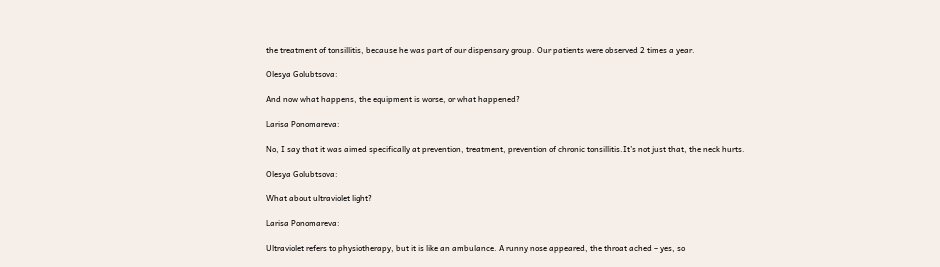the treatment of tonsillitis, because he was part of our dispensary group. Our patients were observed 2 times a year.

Olesya Golubtsova:

And now what happens, the equipment is worse, or what happened?

Larisa Ponomareva:

No, I say that it was aimed specifically at prevention, treatment, prevention of chronic tonsillitis.It’s not just that, the neck hurts.

Olesya Golubtsova:

What about ultraviolet light?

Larisa Ponomareva:

Ultraviolet refers to physiotherapy, but it is like an ambulance. A runny nose appeared, the throat ached – yes, so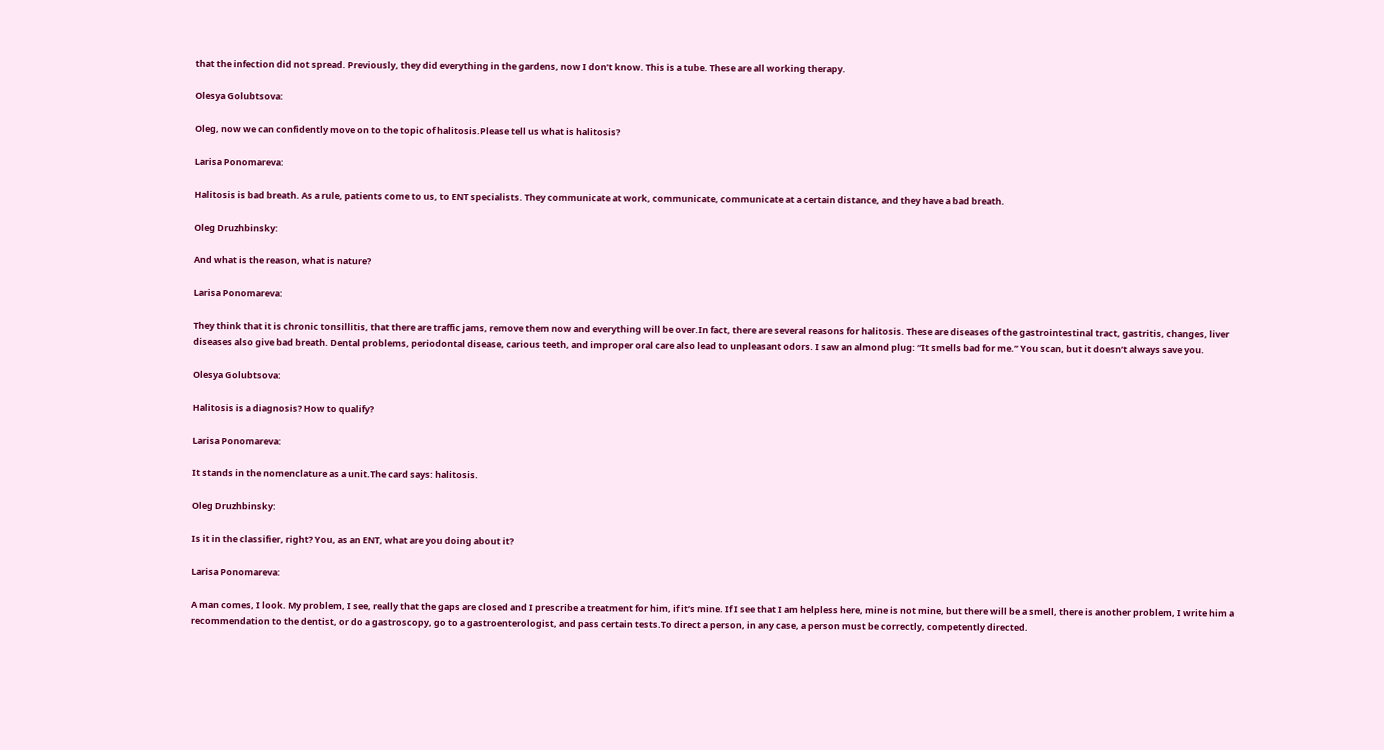that the infection did not spread. Previously, they did everything in the gardens, now I don’t know. This is a tube. These are all working therapy.

Olesya Golubtsova:

Oleg, now we can confidently move on to the topic of halitosis.Please tell us what is halitosis?

Larisa Ponomareva:

Halitosis is bad breath. As a rule, patients come to us, to ENT specialists. They communicate at work, communicate, communicate at a certain distance, and they have a bad breath.

Oleg Druzhbinsky:

And what is the reason, what is nature?

Larisa Ponomareva:

They think that it is chronic tonsillitis, that there are traffic jams, remove them now and everything will be over.In fact, there are several reasons for halitosis. These are diseases of the gastrointestinal tract, gastritis, changes, liver diseases also give bad breath. Dental problems, periodontal disease, carious teeth, and improper oral care also lead to unpleasant odors. I saw an almond plug: “It smells bad for me.” You scan, but it doesn’t always save you.

Olesya Golubtsova:

Halitosis is a diagnosis? How to qualify?

Larisa Ponomareva:

It stands in the nomenclature as a unit.The card says: halitosis.

Oleg Druzhbinsky:

Is it in the classifier, right? You, as an ENT, what are you doing about it?

Larisa Ponomareva:

A man comes, I look. My problem, I see, really that the gaps are closed and I prescribe a treatment for him, if it’s mine. If I see that I am helpless here, mine is not mine, but there will be a smell, there is another problem, I write him a recommendation to the dentist, or do a gastroscopy, go to a gastroenterologist, and pass certain tests.To direct a person, in any case, a person must be correctly, competently directed.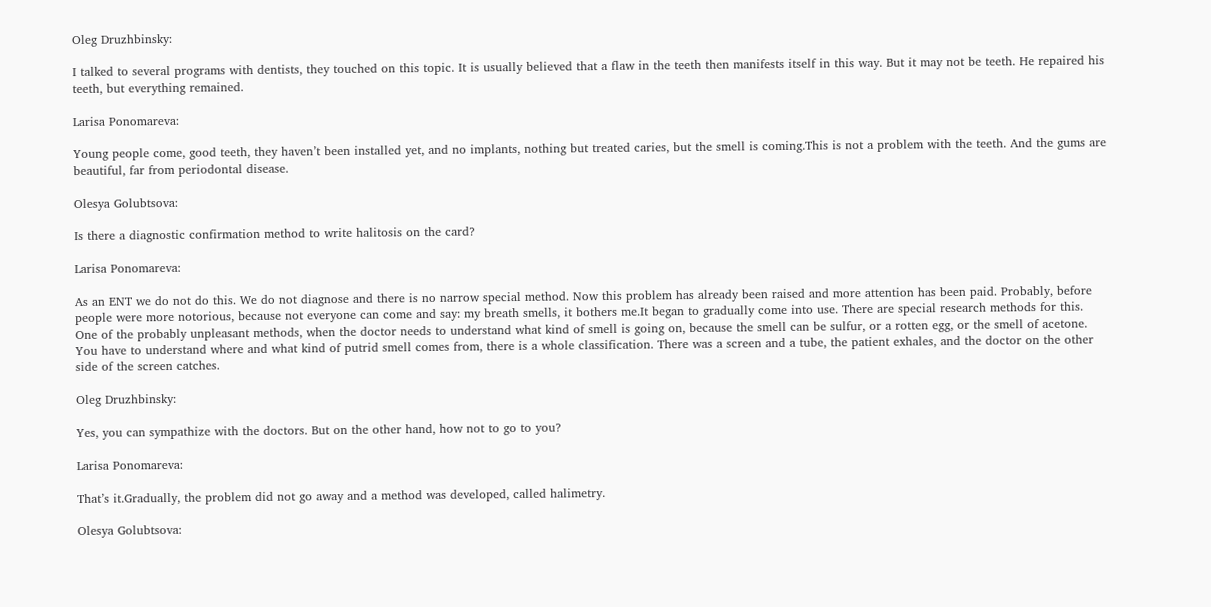Oleg Druzhbinsky:

I talked to several programs with dentists, they touched on this topic. It is usually believed that a flaw in the teeth then manifests itself in this way. But it may not be teeth. He repaired his teeth, but everything remained.

Larisa Ponomareva:

Young people come, good teeth, they haven’t been installed yet, and no implants, nothing but treated caries, but the smell is coming.This is not a problem with the teeth. And the gums are beautiful, far from periodontal disease.

Olesya Golubtsova:

Is there a diagnostic confirmation method to write halitosis on the card?

Larisa Ponomareva:

As an ENT we do not do this. We do not diagnose and there is no narrow special method. Now this problem has already been raised and more attention has been paid. Probably, before people were more notorious, because not everyone can come and say: my breath smells, it bothers me.It began to gradually come into use. There are special research methods for this. One of the probably unpleasant methods, when the doctor needs to understand what kind of smell is going on, because the smell can be sulfur, or a rotten egg, or the smell of acetone. You have to understand where and what kind of putrid smell comes from, there is a whole classification. There was a screen and a tube, the patient exhales, and the doctor on the other side of the screen catches.

Oleg Druzhbinsky:

Yes, you can sympathize with the doctors. But on the other hand, how not to go to you?

Larisa Ponomareva:

That’s it.Gradually, the problem did not go away and a method was developed, called halimetry.

Olesya Golubtsova: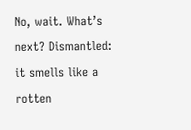No, wait. What’s next? Dismantled: it smells like a rotten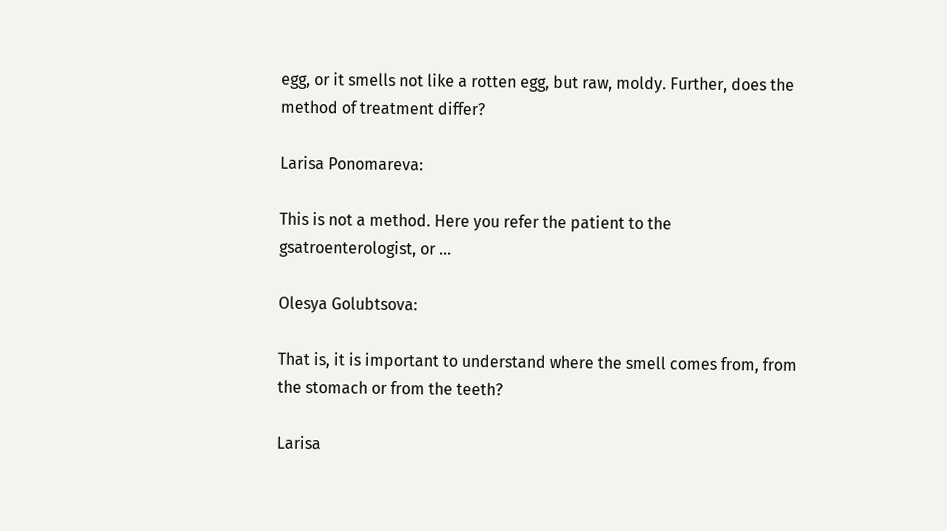egg, or it smells not like a rotten egg, but raw, moldy. Further, does the method of treatment differ?

Larisa Ponomareva:

This is not a method. Here you refer the patient to the gsatroenterologist, or …

Olesya Golubtsova:

That is, it is important to understand where the smell comes from, from the stomach or from the teeth?

Larisa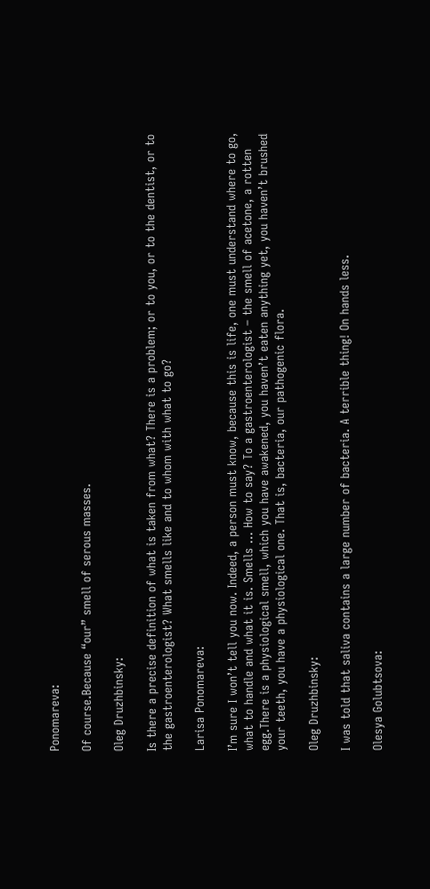Ponomareva:

Of course.Because “our” smell of serous masses.

Oleg Druzhbinsky:

Is there a precise definition of what is taken from what? There is a problem; or to you, or to the dentist, or to the gastroenterologist? What smells like and to whom with what to go?

Larisa Ponomareva:

I’m sure I won’t tell you now. Indeed, a person must know, because this is life, one must understand where to go, what to handle and what it is. Smells … How to say? To a gastroenterologist – the smell of acetone, a rotten egg.There is a physiological smell, which you have awakened, you haven’t eaten anything yet, you haven’t brushed your teeth, you have a physiological one. That is, bacteria, our pathogenic flora.

Oleg Druzhbinsky:

I was told that saliva contains a large number of bacteria. A terrible thing! On hands less.

Olesya Golubtsova: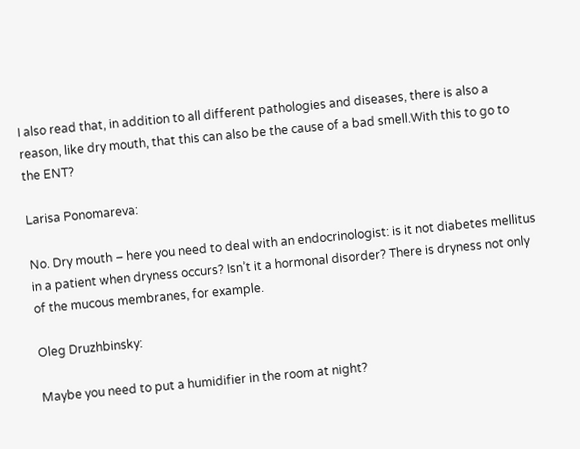I also read that, in addition to all different pathologies and diseases, there is also a reason, like dry mouth, that this can also be the cause of a bad smell.With this to go to the ENT?

Larisa Ponomareva:

No. Dry mouth – here you need to deal with an endocrinologist: is it not diabetes mellitus in a patient when dryness occurs? Isn’t it a hormonal disorder? There is dryness not only of the mucous membranes, for example.

Oleg Druzhbinsky:

Maybe you need to put a humidifier in the room at night?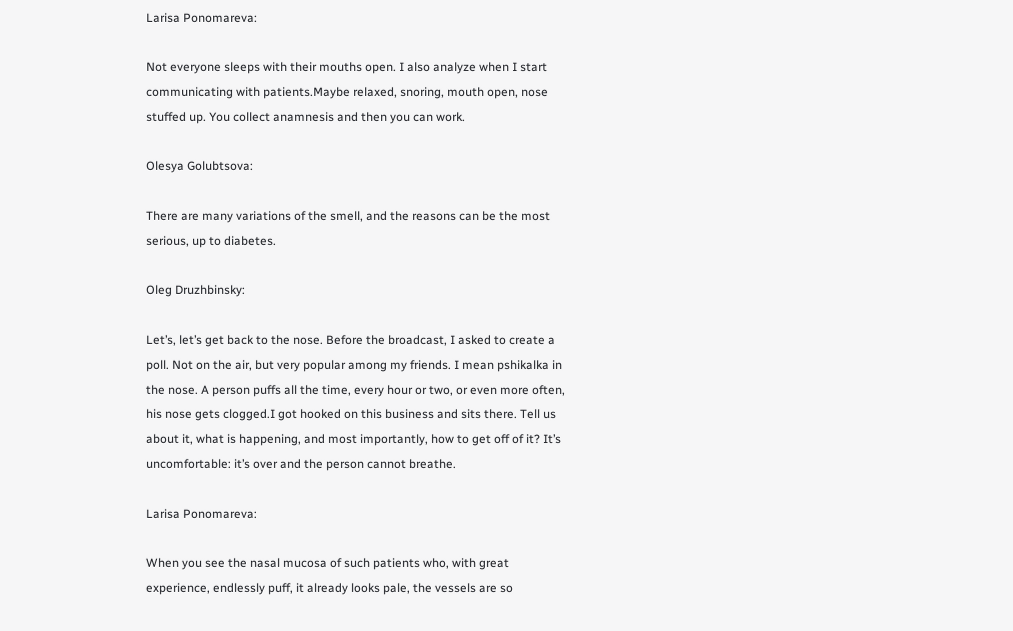Larisa Ponomareva:

Not everyone sleeps with their mouths open. I also analyze when I start communicating with patients.Maybe relaxed, snoring, mouth open, nose stuffed up. You collect anamnesis and then you can work.

Olesya Golubtsova:

There are many variations of the smell, and the reasons can be the most serious, up to diabetes.

Oleg Druzhbinsky:

Let’s, let’s get back to the nose. Before the broadcast, I asked to create a poll. Not on the air, but very popular among my friends. I mean pshikalka in the nose. A person puffs all the time, every hour or two, or even more often, his nose gets clogged.I got hooked on this business and sits there. Tell us about it, what is happening, and most importantly, how to get off of it? It’s uncomfortable: it’s over and the person cannot breathe.

Larisa Ponomareva:

When you see the nasal mucosa of such patients who, with great experience, endlessly puff, it already looks pale, the vessels are so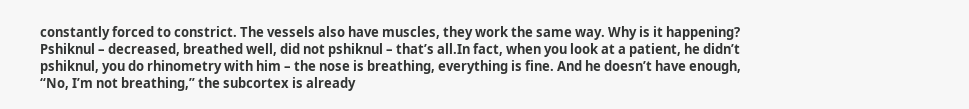constantly forced to constrict. The vessels also have muscles, they work the same way. Why is it happening? Pshiknul – decreased, breathed well, did not pshiknul – that’s all.In fact, when you look at a patient, he didn’t pshiknul, you do rhinometry with him – the nose is breathing, everything is fine. And he doesn’t have enough, “No, I’m not breathing,” the subcortex is already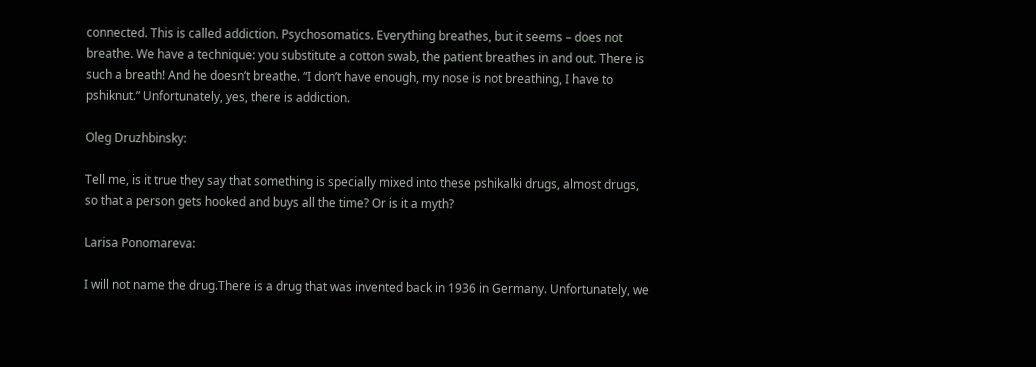connected. This is called addiction. Psychosomatics. Everything breathes, but it seems – does not breathe. We have a technique: you substitute a cotton swab, the patient breathes in and out. There is such a breath! And he doesn’t breathe. “I don’t have enough, my nose is not breathing, I have to pshiknut.” Unfortunately, yes, there is addiction.

Oleg Druzhbinsky:

Tell me, is it true they say that something is specially mixed into these pshikalki drugs, almost drugs, so that a person gets hooked and buys all the time? Or is it a myth?

Larisa Ponomareva:

I will not name the drug.There is a drug that was invented back in 1936 in Germany. Unfortunately, we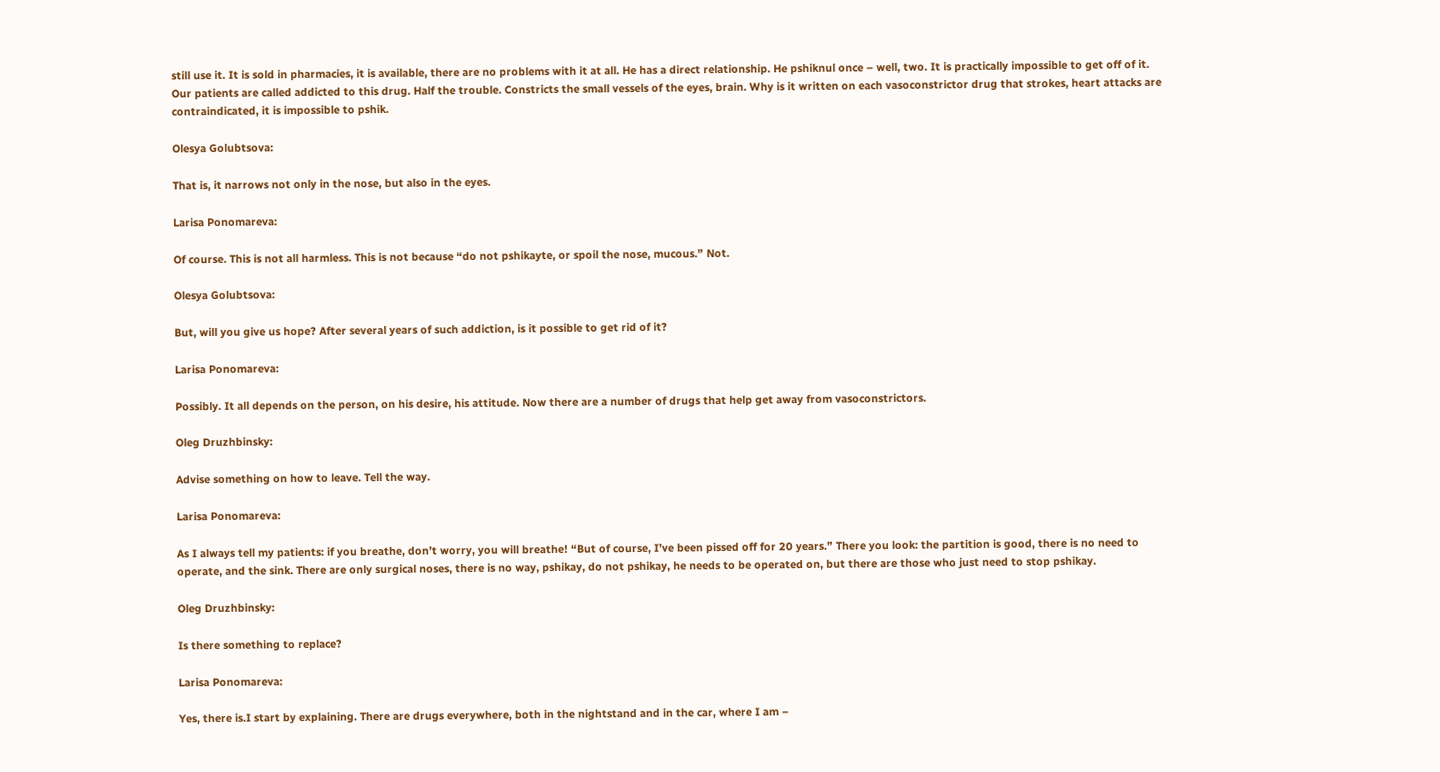still use it. It is sold in pharmacies, it is available, there are no problems with it at all. He has a direct relationship. He pshiknul once – well, two. It is practically impossible to get off of it. Our patients are called addicted to this drug. Half the trouble. Constricts the small vessels of the eyes, brain. Why is it written on each vasoconstrictor drug that strokes, heart attacks are contraindicated, it is impossible to pshik.

Olesya Golubtsova:

That is, it narrows not only in the nose, but also in the eyes.

Larisa Ponomareva:

Of course. This is not all harmless. This is not because “do not pshikayte, or spoil the nose, mucous.” Not.

Olesya Golubtsova:

But, will you give us hope? After several years of such addiction, is it possible to get rid of it?

Larisa Ponomareva:

Possibly. It all depends on the person, on his desire, his attitude. Now there are a number of drugs that help get away from vasoconstrictors.

Oleg Druzhbinsky:

Advise something on how to leave. Tell the way.

Larisa Ponomareva:

As I always tell my patients: if you breathe, don’t worry, you will breathe! “But of course, I’ve been pissed off for 20 years.” There you look: the partition is good, there is no need to operate, and the sink. There are only surgical noses, there is no way, pshikay, do not pshikay, he needs to be operated on, but there are those who just need to stop pshikay.

Oleg Druzhbinsky:

Is there something to replace?

Larisa Ponomareva:

Yes, there is.I start by explaining. There are drugs everywhere, both in the nightstand and in the car, where I am –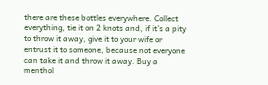there are these bottles everywhere. Collect everything, tie it on 2 knots and, if it’s a pity to throw it away, give it to your wife or entrust it to someone, because not everyone can take it and throw it away. Buy a menthol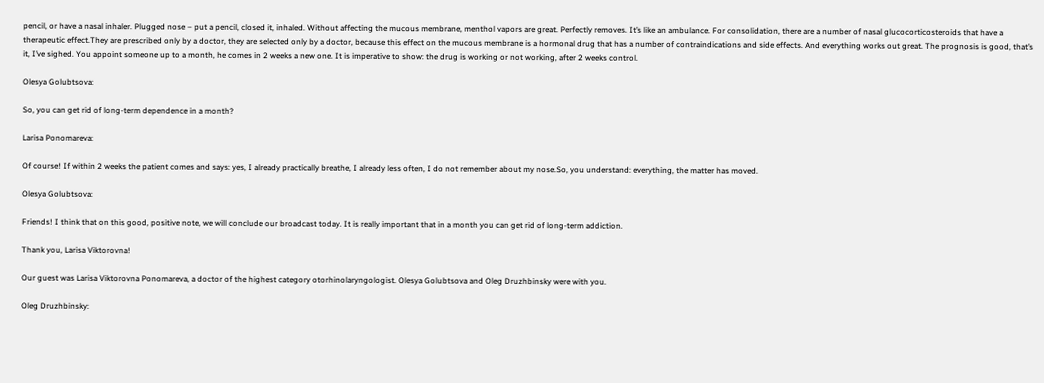pencil, or have a nasal inhaler. Plugged nose – put a pencil, closed it, inhaled. Without affecting the mucous membrane, menthol vapors are great. Perfectly removes. It’s like an ambulance. For consolidation, there are a number of nasal glucocorticosteroids that have a therapeutic effect.They are prescribed only by a doctor, they are selected only by a doctor, because this effect on the mucous membrane is a hormonal drug that has a number of contraindications and side effects. And everything works out great. The prognosis is good, that’s it, I’ve sighed. You appoint someone up to a month, he comes in 2 weeks a new one. It is imperative to show: the drug is working or not working, after 2 weeks control.

Olesya Golubtsova:

So, you can get rid of long-term dependence in a month?

Larisa Ponomareva:

Of course! If within 2 weeks the patient comes and says: yes, I already practically breathe, I already less often, I do not remember about my nose.So, you understand: everything, the matter has moved.

Olesya Golubtsova:

Friends! I think that on this good, positive note, we will conclude our broadcast today. It is really important that in a month you can get rid of long-term addiction.

Thank you, Larisa Viktorovna!

Our guest was Larisa Viktorovna Ponomareva, a doctor of the highest category otorhinolaryngologist. Olesya Golubtsova and Oleg Druzhbinsky were with you.

Oleg Druzhbinsky: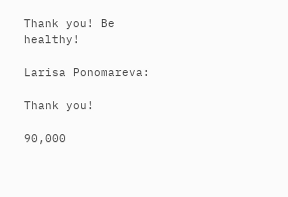Thank you! Be healthy!

Larisa Ponomareva:

Thank you!

90,000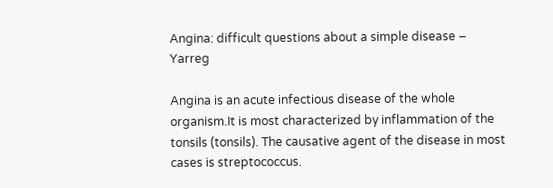Angina: difficult questions about a simple disease – Yarreg

Angina is an acute infectious disease of the whole organism.It is most characterized by inflammation of the tonsils (tonsils). The causative agent of the disease in most cases is streptococcus.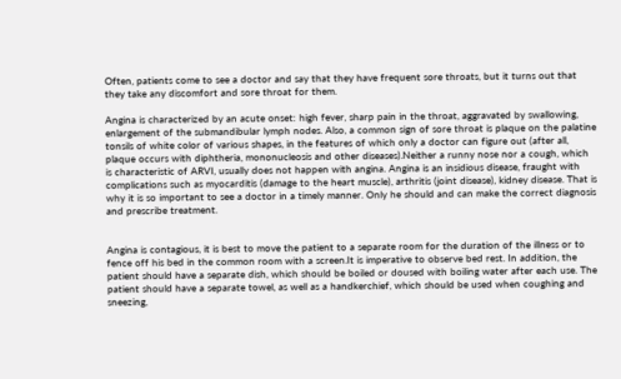Often, patients come to see a doctor and say that they have frequent sore throats, but it turns out that they take any discomfort and sore throat for them.

Angina is characterized by an acute onset: high fever, sharp pain in the throat, aggravated by swallowing, enlargement of the submandibular lymph nodes. Also, a common sign of sore throat is plaque on the palatine tonsils of white color of various shapes, in the features of which only a doctor can figure out (after all, plaque occurs with diphtheria, mononucleosis and other diseases).Neither a runny nose nor a cough, which is characteristic of ARVI, usually does not happen with angina. Angina is an insidious disease, fraught with complications such as myocarditis (damage to the heart muscle), arthritis (joint disease), kidney disease. That is why it is so important to see a doctor in a timely manner. Only he should and can make the correct diagnosis and prescribe treatment.


Angina is contagious, it is best to move the patient to a separate room for the duration of the illness or to fence off his bed in the common room with a screen.It is imperative to observe bed rest. In addition, the patient should have a separate dish, which should be boiled or doused with boiling water after each use. The patient should have a separate towel, as well as a handkerchief, which should be used when coughing and sneezing,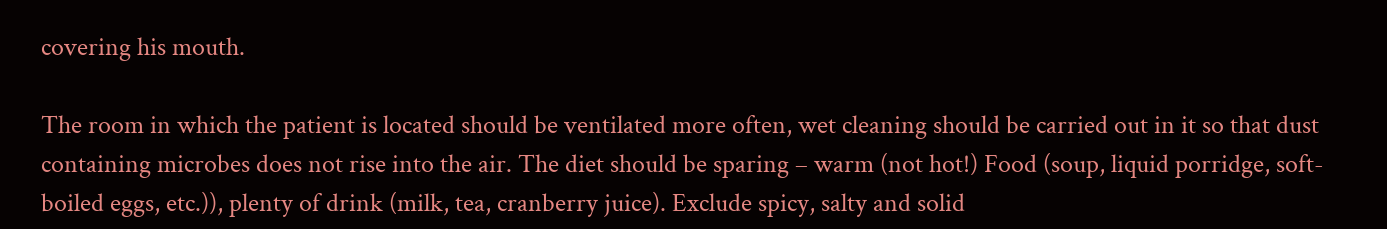covering his mouth.

The room in which the patient is located should be ventilated more often, wet cleaning should be carried out in it so that dust containing microbes does not rise into the air. The diet should be sparing – warm (not hot!) Food (soup, liquid porridge, soft-boiled eggs, etc.)), plenty of drink (milk, tea, cranberry juice). Exclude spicy, salty and solid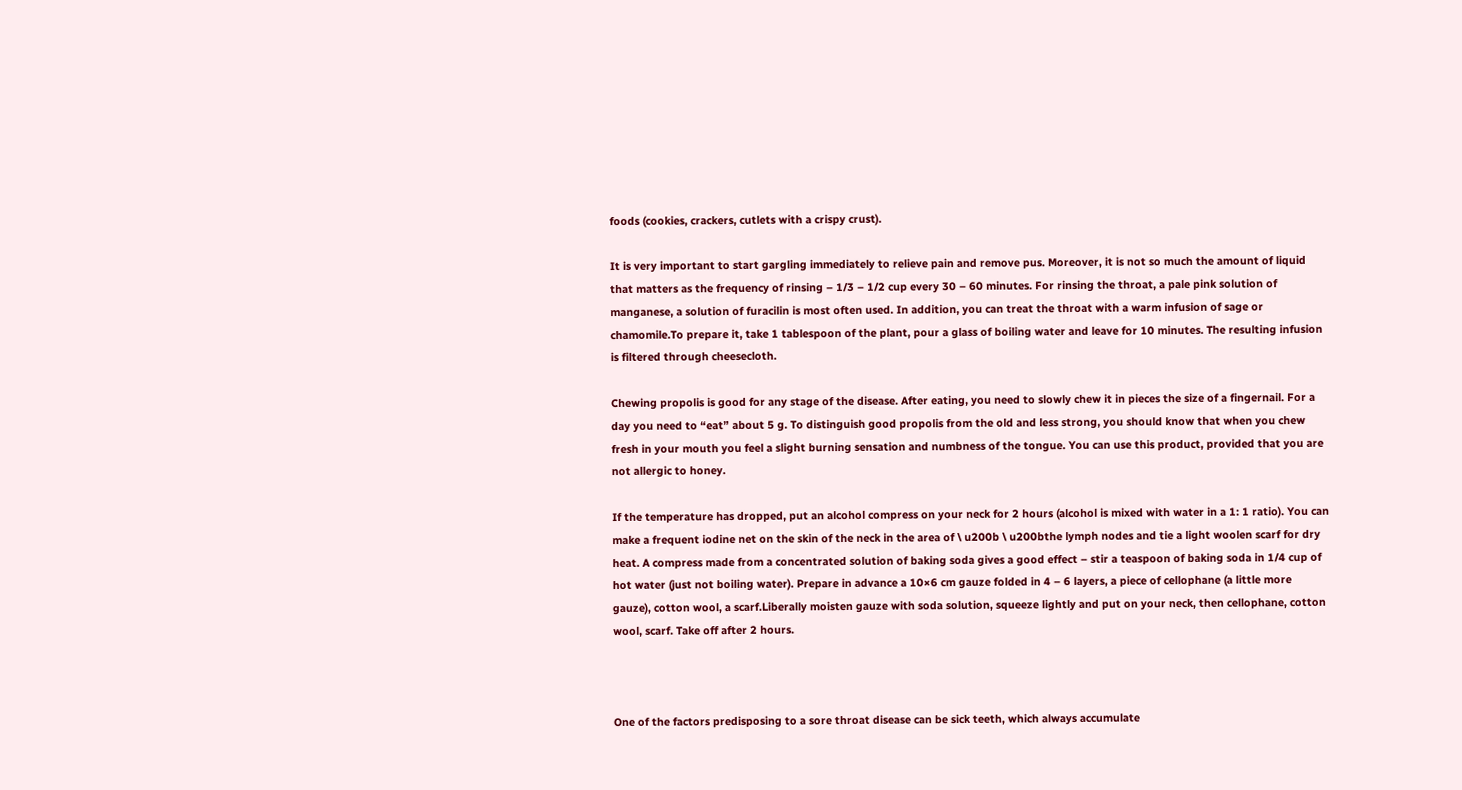foods (cookies, crackers, cutlets with a crispy crust).

It is very important to start gargling immediately to relieve pain and remove pus. Moreover, it is not so much the amount of liquid that matters as the frequency of rinsing – 1/3 – 1/2 cup every 30 – 60 minutes. For rinsing the throat, a pale pink solution of manganese, a solution of furacilin is most often used. In addition, you can treat the throat with a warm infusion of sage or chamomile.To prepare it, take 1 tablespoon of the plant, pour a glass of boiling water and leave for 10 minutes. The resulting infusion is filtered through cheesecloth.

Chewing propolis is good for any stage of the disease. After eating, you need to slowly chew it in pieces the size of a fingernail. For a day you need to “eat” about 5 g. To distinguish good propolis from the old and less strong, you should know that when you chew fresh in your mouth you feel a slight burning sensation and numbness of the tongue. You can use this product, provided that you are not allergic to honey.

If the temperature has dropped, put an alcohol compress on your neck for 2 hours (alcohol is mixed with water in a 1: 1 ratio). You can make a frequent iodine net on the skin of the neck in the area of \ u200b \ u200bthe lymph nodes and tie a light woolen scarf for dry heat. A compress made from a concentrated solution of baking soda gives a good effect – stir a teaspoon of baking soda in 1/4 cup of hot water (just not boiling water). Prepare in advance a 10×6 cm gauze folded in 4 – 6 layers, a piece of cellophane (a little more gauze), cotton wool, a scarf.Liberally moisten gauze with soda solution, squeeze lightly and put on your neck, then cellophane, cotton wool, scarf. Take off after 2 hours.



One of the factors predisposing to a sore throat disease can be sick teeth, which always accumulate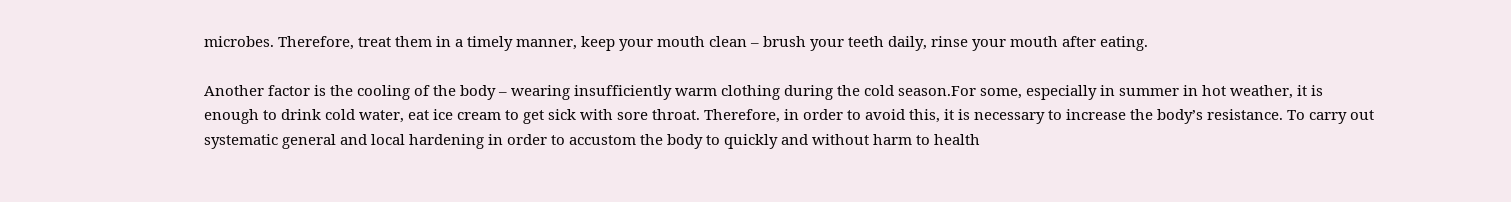microbes. Therefore, treat them in a timely manner, keep your mouth clean – brush your teeth daily, rinse your mouth after eating.

Another factor is the cooling of the body – wearing insufficiently warm clothing during the cold season.For some, especially in summer in hot weather, it is enough to drink cold water, eat ice cream to get sick with sore throat. Therefore, in order to avoid this, it is necessary to increase the body’s resistance. To carry out systematic general and local hardening in order to accustom the body to quickly and without harm to health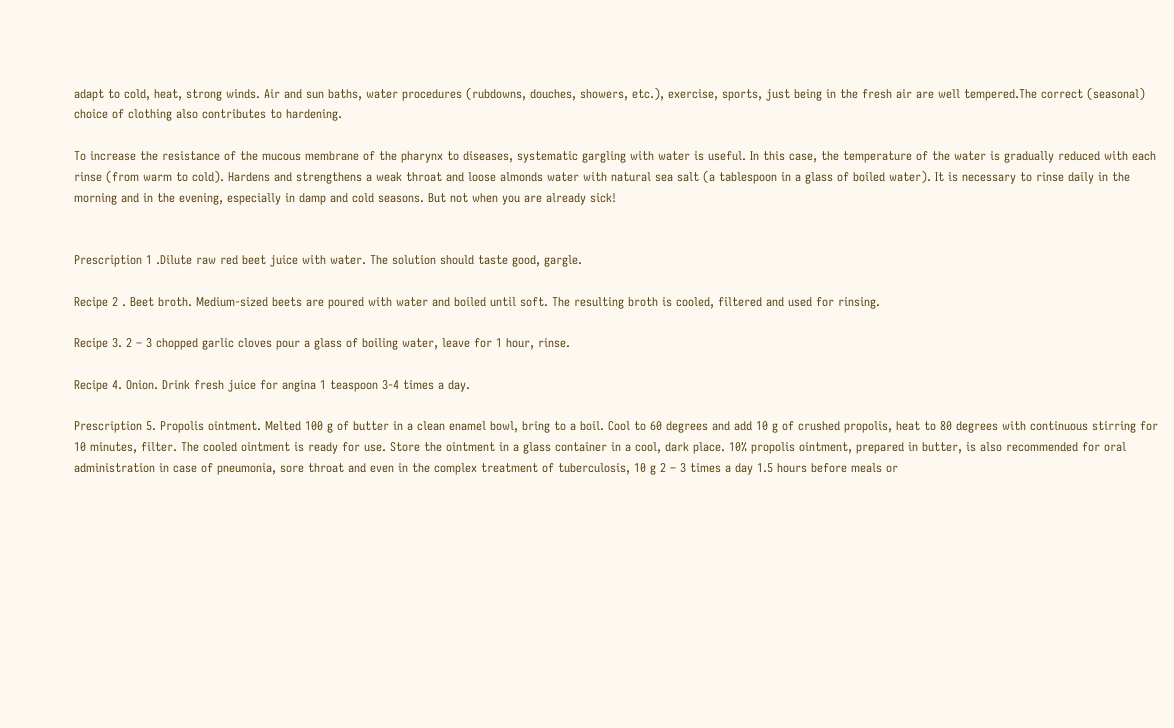adapt to cold, heat, strong winds. Air and sun baths, water procedures (rubdowns, douches, showers, etc.), exercise, sports, just being in the fresh air are well tempered.The correct (seasonal) choice of clothing also contributes to hardening.

To increase the resistance of the mucous membrane of the pharynx to diseases, systematic gargling with water is useful. In this case, the temperature of the water is gradually reduced with each rinse (from warm to cold). Hardens and strengthens a weak throat and loose almonds water with natural sea salt (a tablespoon in a glass of boiled water). It is necessary to rinse daily in the morning and in the evening, especially in damp and cold seasons. But not when you are already sick!


Prescription 1 .Dilute raw red beet juice with water. The solution should taste good, gargle.

Recipe 2 . Beet broth. Medium-sized beets are poured with water and boiled until soft. The resulting broth is cooled, filtered and used for rinsing.

Recipe 3. 2 – 3 chopped garlic cloves pour a glass of boiling water, leave for 1 hour, rinse.

Recipe 4. Onion. Drink fresh juice for angina 1 teaspoon 3-4 times a day.

Prescription 5. Propolis ointment. Melted 100 g of butter in a clean enamel bowl, bring to a boil. Cool to 60 degrees and add 10 g of crushed propolis, heat to 80 degrees with continuous stirring for 10 minutes, filter. The cooled ointment is ready for use. Store the ointment in a glass container in a cool, dark place. 10% propolis ointment, prepared in butter, is also recommended for oral administration in case of pneumonia, sore throat and even in the complex treatment of tuberculosis, 10 g 2 – 3 times a day 1.5 hours before meals or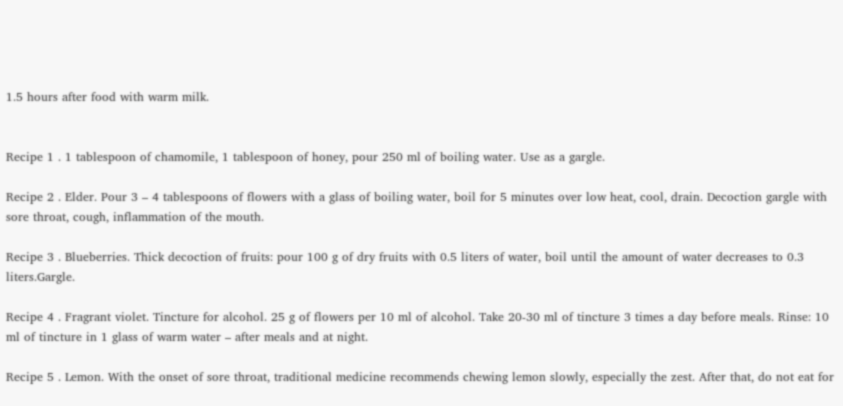1.5 hours after food with warm milk.


Recipe 1 . 1 tablespoon of chamomile, 1 tablespoon of honey, pour 250 ml of boiling water. Use as a gargle.

Recipe 2 . Elder. Pour 3 – 4 tablespoons of flowers with a glass of boiling water, boil for 5 minutes over low heat, cool, drain. Decoction gargle with sore throat, cough, inflammation of the mouth.

Recipe 3 . Blueberries. Thick decoction of fruits: pour 100 g of dry fruits with 0.5 liters of water, boil until the amount of water decreases to 0.3 liters.Gargle.

Recipe 4 . Fragrant violet. Tincture for alcohol. 25 g of flowers per 10 ml of alcohol. Take 20-30 ml of tincture 3 times a day before meals. Rinse: 10 ml of tincture in 1 glass of warm water – after meals and at night.

Recipe 5 . Lemon. With the onset of sore throat, traditional medicine recommends chewing lemon slowly, especially the zest. After that, do not eat for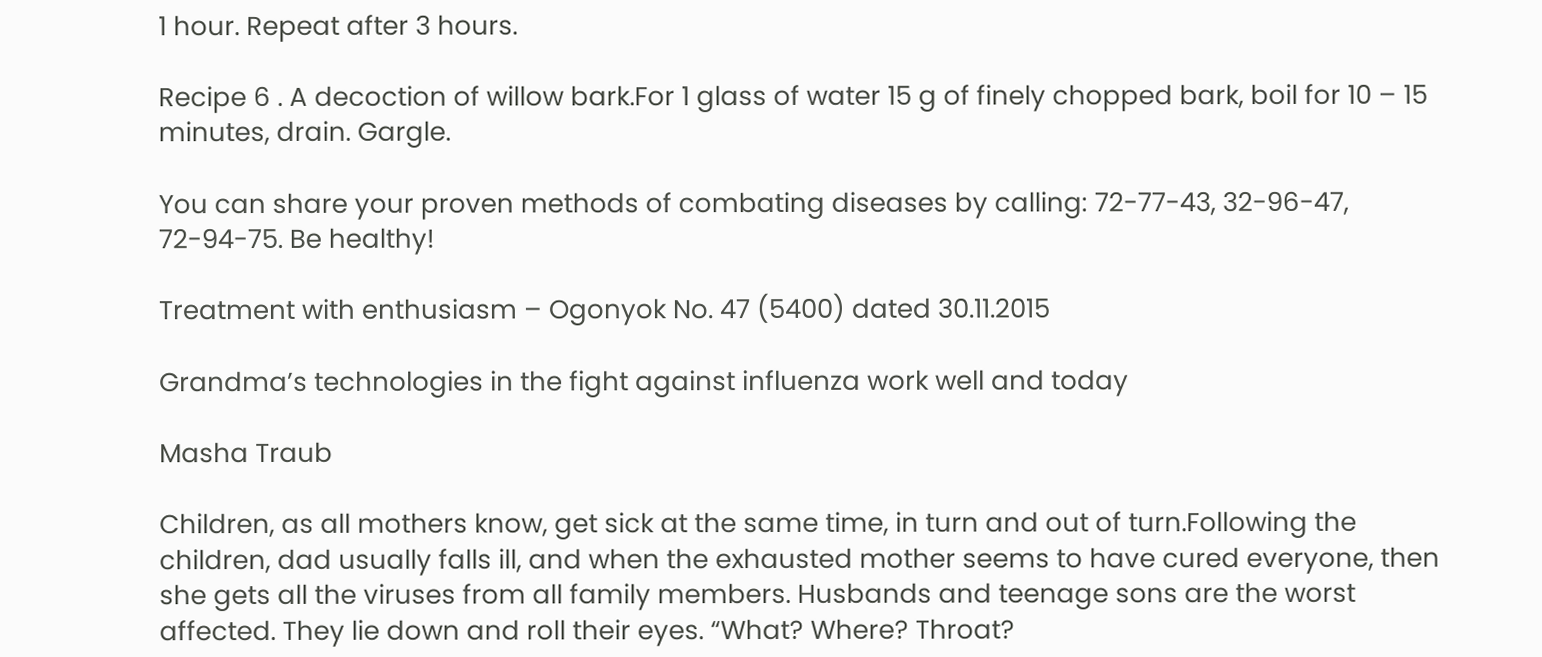1 hour. Repeat after 3 hours.

Recipe 6 . A decoction of willow bark.For 1 glass of water 15 g of finely chopped bark, boil for 10 – 15 minutes, drain. Gargle.

You can share your proven methods of combating diseases by calling: 72-77-43, 32-96-47, 72-94-75. Be healthy!

Treatment with enthusiasm – Ogonyok No. 47 (5400) dated 30.11.2015

Grandma’s technologies in the fight against influenza work well and today

Masha Traub

Children, as all mothers know, get sick at the same time, in turn and out of turn.Following the children, dad usually falls ill, and when the exhausted mother seems to have cured everyone, then she gets all the viruses from all family members. Husbands and teenage sons are the worst affected. They lie down and roll their eyes. “What? Where? Throat?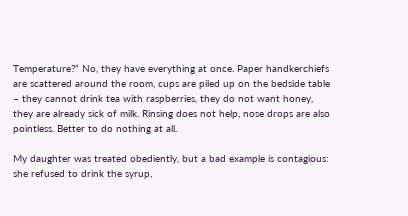Temperature?” No, they have everything at once. Paper handkerchiefs are scattered around the room, cups are piled up on the bedside table – they cannot drink tea with raspberries, they do not want honey, they are already sick of milk. Rinsing does not help, nose drops are also pointless. Better to do nothing at all.

My daughter was treated obediently, but a bad example is contagious: she refused to drink the syrup,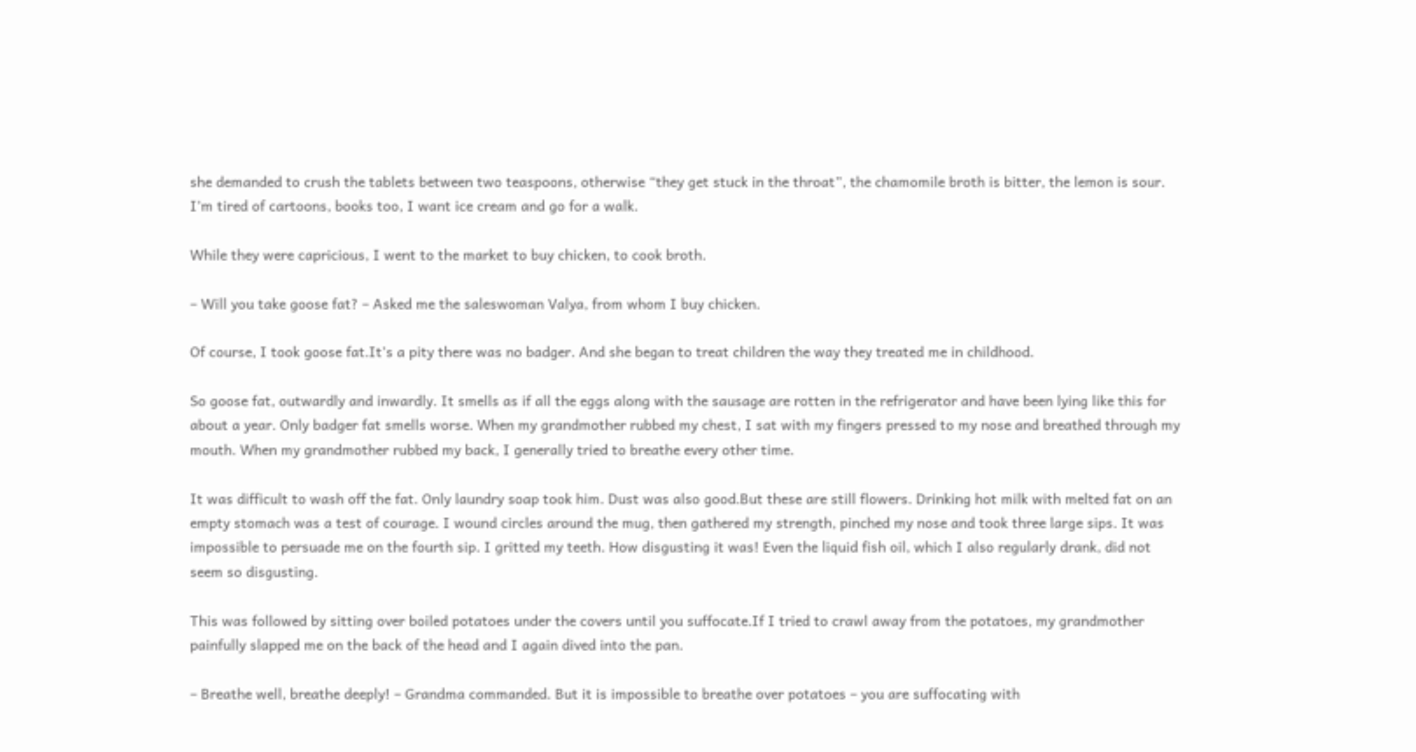she demanded to crush the tablets between two teaspoons, otherwise “they get stuck in the throat”, the chamomile broth is bitter, the lemon is sour. I’m tired of cartoons, books too, I want ice cream and go for a walk.

While they were capricious, I went to the market to buy chicken, to cook broth.

– Will you take goose fat? – Asked me the saleswoman Valya, from whom I buy chicken.

Of course, I took goose fat.It’s a pity there was no badger. And she began to treat children the way they treated me in childhood.

So goose fat, outwardly and inwardly. It smells as if all the eggs along with the sausage are rotten in the refrigerator and have been lying like this for about a year. Only badger fat smells worse. When my grandmother rubbed my chest, I sat with my fingers pressed to my nose and breathed through my mouth. When my grandmother rubbed my back, I generally tried to breathe every other time.

It was difficult to wash off the fat. Only laundry soap took him. Dust was also good.But these are still flowers. Drinking hot milk with melted fat on an empty stomach was a test of courage. I wound circles around the mug, then gathered my strength, pinched my nose and took three large sips. It was impossible to persuade me on the fourth sip. I gritted my teeth. How disgusting it was! Even the liquid fish oil, which I also regularly drank, did not seem so disgusting.

This was followed by sitting over boiled potatoes under the covers until you suffocate.If I tried to crawl away from the potatoes, my grandmother painfully slapped me on the back of the head and I again dived into the pan.

– Breathe well, breathe deeply! – Grandma commanded. But it is impossible to breathe over potatoes – you are suffocating with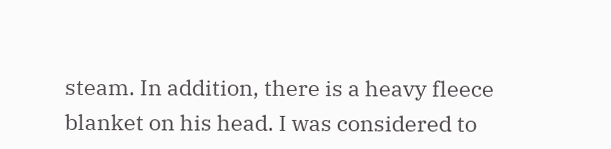steam. In addition, there is a heavy fleece blanket on his head. I was considered to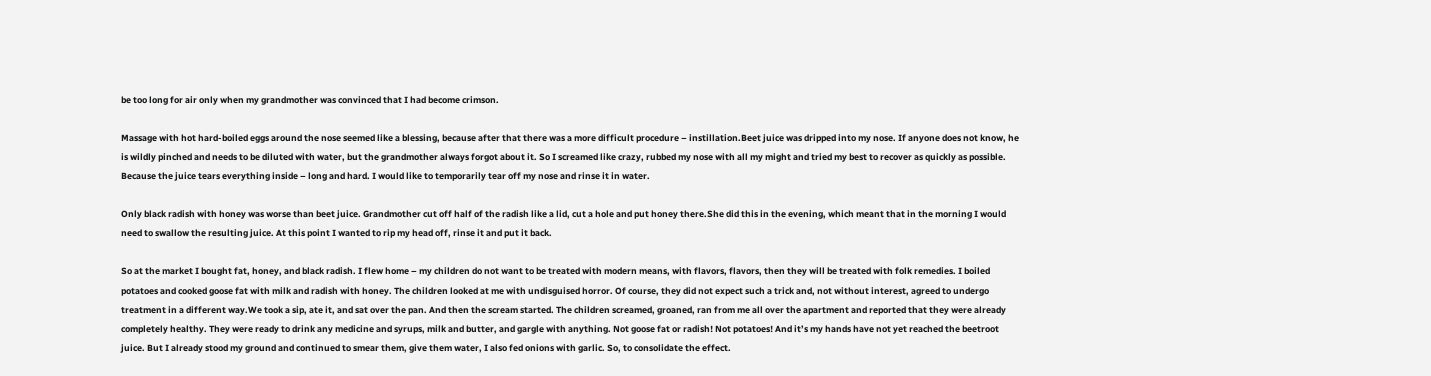be too long for air only when my grandmother was convinced that I had become crimson.

Massage with hot hard-boiled eggs around the nose seemed like a blessing, because after that there was a more difficult procedure – instillation.Beet juice was dripped into my nose. If anyone does not know, he is wildly pinched and needs to be diluted with water, but the grandmother always forgot about it. So I screamed like crazy, rubbed my nose with all my might and tried my best to recover as quickly as possible. Because the juice tears everything inside – long and hard. I would like to temporarily tear off my nose and rinse it in water.

Only black radish with honey was worse than beet juice. Grandmother cut off half of the radish like a lid, cut a hole and put honey there.She did this in the evening, which meant that in the morning I would need to swallow the resulting juice. At this point I wanted to rip my head off, rinse it and put it back.

So at the market I bought fat, honey, and black radish. I flew home – my children do not want to be treated with modern means, with flavors, flavors, then they will be treated with folk remedies. I boiled potatoes and cooked goose fat with milk and radish with honey. The children looked at me with undisguised horror. Of course, they did not expect such a trick and, not without interest, agreed to undergo treatment in a different way.We took a sip, ate it, and sat over the pan. And then the scream started. The children screamed, groaned, ran from me all over the apartment and reported that they were already completely healthy. They were ready to drink any medicine and syrups, milk and butter, and gargle with anything. Not goose fat or radish! Not potatoes! And it’s my hands have not yet reached the beetroot juice. But I already stood my ground and continued to smear them, give them water, I also fed onions with garlic. So, to consolidate the effect.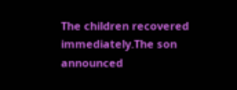The children recovered immediately.The son announced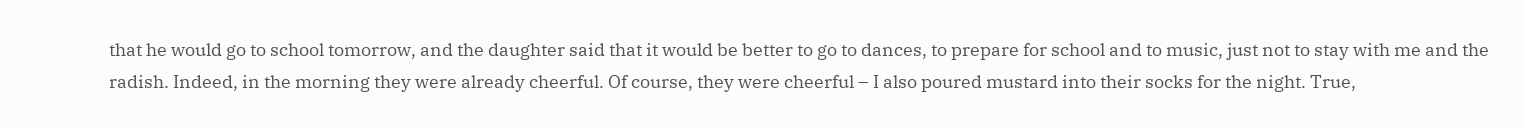that he would go to school tomorrow, and the daughter said that it would be better to go to dances, to prepare for school and to music, just not to stay with me and the radish. Indeed, in the morning they were already cheerful. Of course, they were cheerful – I also poured mustard into their socks for the night. True,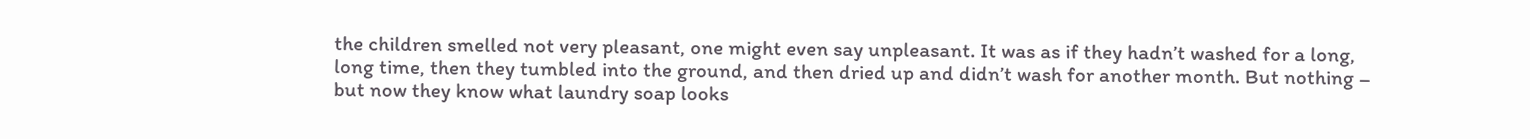the children smelled not very pleasant, one might even say unpleasant. It was as if they hadn’t washed for a long, long time, then they tumbled into the ground, and then dried up and didn’t wash for another month. But nothing – but now they know what laundry soap looks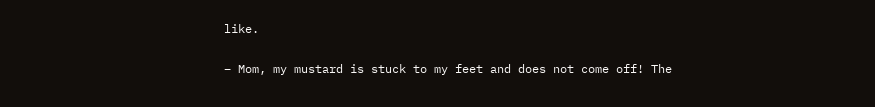like.

– Mom, my mustard is stuck to my feet and does not come off! The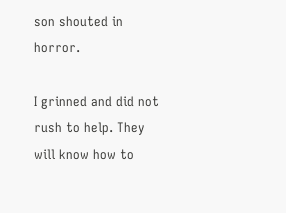son shouted in horror.

I grinned and did not rush to help. They will know how to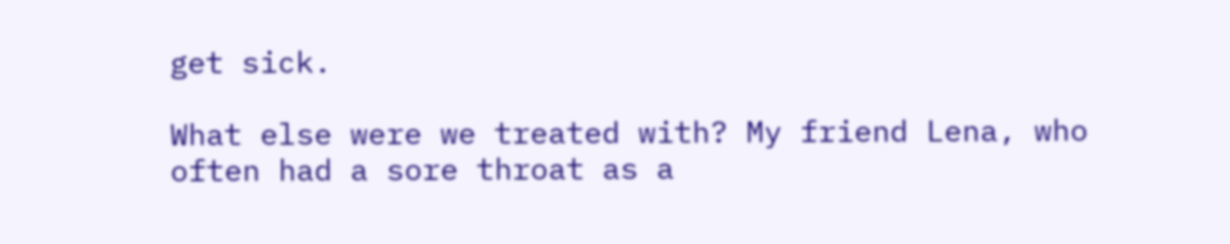get sick.

What else were we treated with? My friend Lena, who often had a sore throat as a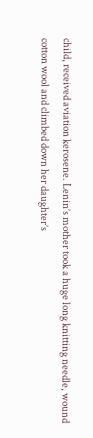child, received aviation kerosene. Lenin’s mother took a huge long knitting needle, wound cotton wool and climbed down her daughter’s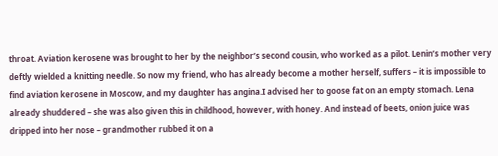throat. Aviation kerosene was brought to her by the neighbor’s second cousin, who worked as a pilot. Lenin’s mother very deftly wielded a knitting needle. So now my friend, who has already become a mother herself, suffers – it is impossible to find aviation kerosene in Moscow, and my daughter has angina.I advised her to goose fat on an empty stomach. Lena already shuddered – she was also given this in childhood, however, with honey. And instead of beets, onion juice was dripped into her nose – grandmother rubbed it on a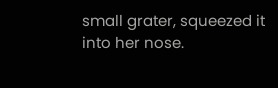small grater, squeezed it into her nose.